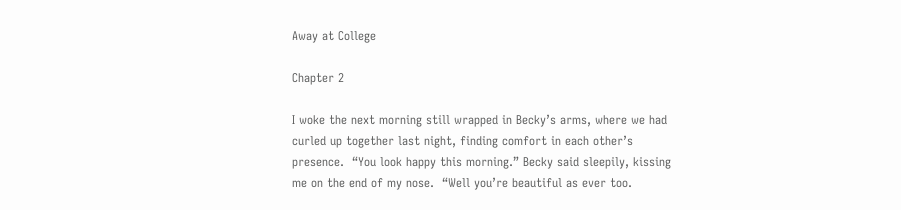Away at College

Chapter 2

I woke the next morning still wrapped in Becky’s arms, where we had curled up together last night, finding comfort in each other’s presence.  “You look happy this morning.” Becky said sleepily, kissing me on the end of my nose.  “Well you’re beautiful as ever too.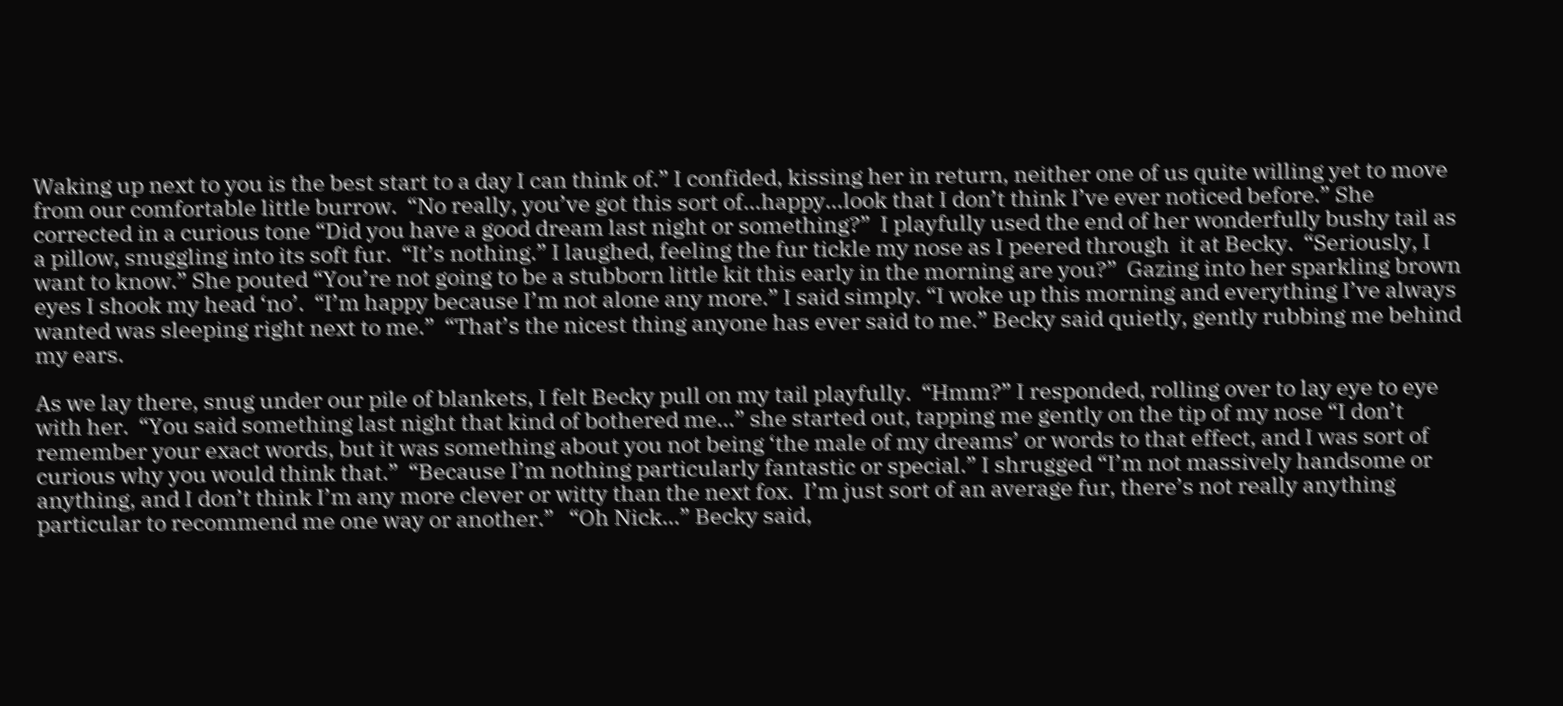Waking up next to you is the best start to a day I can think of.” I confided, kissing her in return, neither one of us quite willing yet to move from our comfortable little burrow.  “No really, you’ve got this sort of…happy…look that I don’t think I’ve ever noticed before.” She corrected in a curious tone “Did you have a good dream last night or something?”  I playfully used the end of her wonderfully bushy tail as a pillow, snuggling into its soft fur.  “It’s nothing.” I laughed, feeling the fur tickle my nose as I peered through  it at Becky.  “Seriously, I want to know.” She pouted “You’re not going to be a stubborn little kit this early in the morning are you?”  Gazing into her sparkling brown eyes I shook my head ‘no’.  “I’m happy because I’m not alone any more.” I said simply. “I woke up this morning and everything I’ve always wanted was sleeping right next to me.”  “That’s the nicest thing anyone has ever said to me.” Becky said quietly, gently rubbing me behind my ears.

As we lay there, snug under our pile of blankets, I felt Becky pull on my tail playfully.  “Hmm?” I responded, rolling over to lay eye to eye with her.  “You said something last night that kind of bothered me…” she started out, tapping me gently on the tip of my nose “I don’t remember your exact words, but it was something about you not being ‘the male of my dreams’ or words to that effect, and I was sort of curious why you would think that.”  “Because I’m nothing particularly fantastic or special.” I shrugged “I’m not massively handsome or anything, and I don’t think I’m any more clever or witty than the next fox.  I’m just sort of an average fur, there’s not really anything particular to recommend me one way or another.”   “Oh Nick…” Becky said,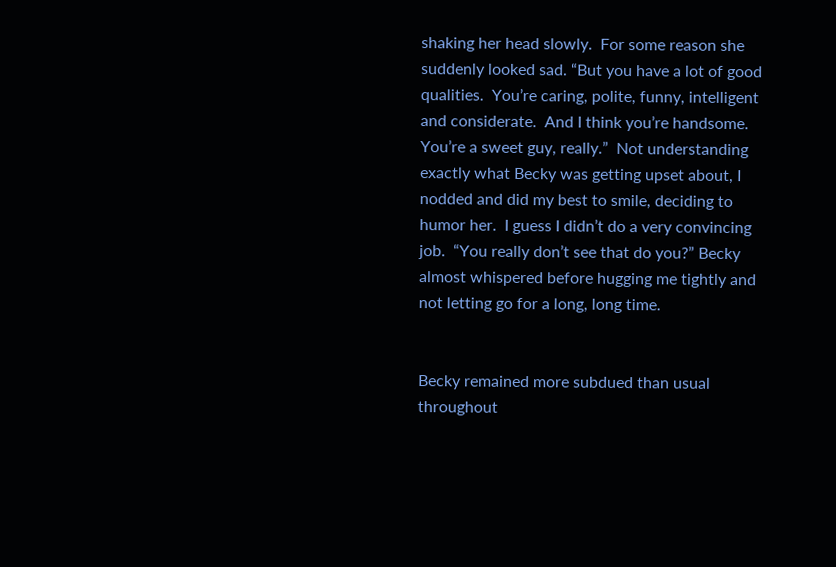shaking her head slowly.  For some reason she suddenly looked sad. “But you have a lot of good qualities.  You’re caring, polite, funny, intelligent and considerate.  And I think you’re handsome.  You’re a sweet guy, really.”  Not understanding exactly what Becky was getting upset about, I nodded and did my best to smile, deciding to humor her.  I guess I didn’t do a very convincing job.  “You really don’t see that do you?” Becky almost whispered before hugging me tightly and not letting go for a long, long time.


Becky remained more subdued than usual throughout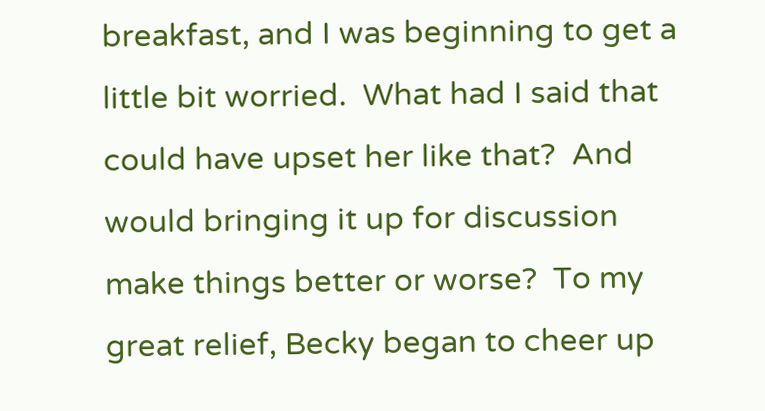breakfast, and I was beginning to get a little bit worried.  What had I said that could have upset her like that?  And would bringing it up for discussion make things better or worse?  To my great relief, Becky began to cheer up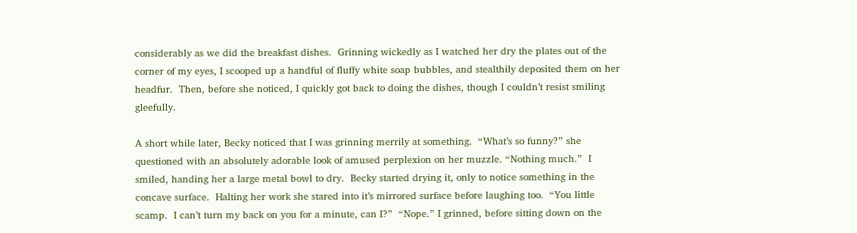considerably as we did the breakfast dishes.  Grinning wickedly as I watched her dry the plates out of the corner of my eyes, I scooped up a handful of fluffy white soap bubbles, and stealthily deposited them on her headfur.  Then, before she noticed, I quickly got back to doing the dishes, though I couldn’t resist smiling gleefully.

A short while later, Becky noticed that I was grinning merrily at something.  “What’s so funny?” she questioned with an absolutely adorable look of amused perplexion on her muzzle. “Nothing much.”  I smiled, handing her a large metal bowl to dry.  Becky started drying it, only to notice something in the concave surface.  Halting her work she stared into it’s mirrored surface before laughing too.  “You little scamp.  I can’t turn my back on you for a minute, can I?”  “Nope.” I grinned, before sitting down on the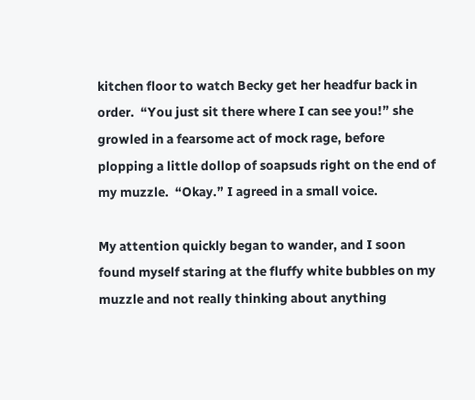kitchen floor to watch Becky get her headfur back in order.  “You just sit there where I can see you!” she growled in a fearsome act of mock rage, before plopping a little dollop of soapsuds right on the end of my muzzle.  “Okay.” I agreed in a small voice.

My attention quickly began to wander, and I soon found myself staring at the fluffy white bubbles on my muzzle and not really thinking about anything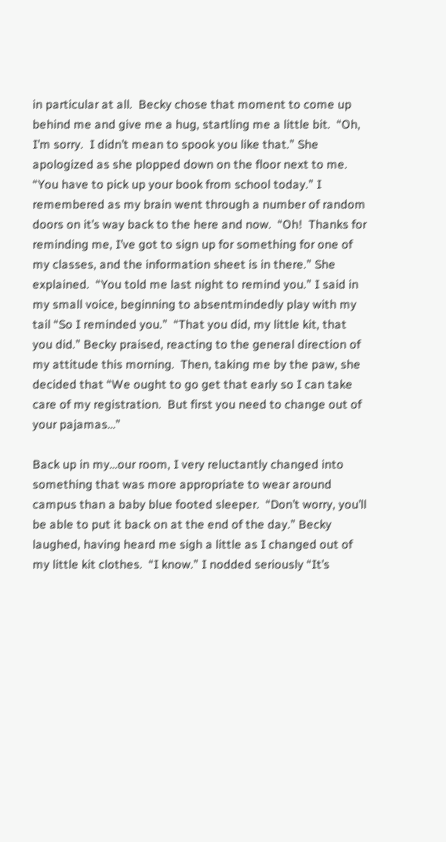in particular at all.  Becky chose that moment to come up behind me and give me a hug, startling me a little bit.  “Oh, I’m sorry.  I didn’t mean to spook you like that.” She apologized as she plopped down on the floor next to me.  “You have to pick up your book from school today.” I remembered as my brain went through a number of random doors on it’s way back to the here and now.  “Oh!  Thanks for reminding me, I’ve got to sign up for something for one of my classes, and the information sheet is in there.” She explained.  “You told me last night to remind you.” I said in my small voice, beginning to absentmindedly play with my tail “So I reminded you.”  “That you did, my little kit, that you did.” Becky praised, reacting to the general direction of my attitude this morning.  Then, taking me by the paw, she decided that “We ought to go get that early so I can take care of my registration.  But first you need to change out of your pajamas…”

Back up in my…our room, I very reluctantly changed into something that was more appropriate to wear around campus than a baby blue footed sleeper.  “Don’t worry, you’ll be able to put it back on at the end of the day.” Becky laughed, having heard me sigh a little as I changed out of my little kit clothes.  “I know.” I nodded seriously “It’s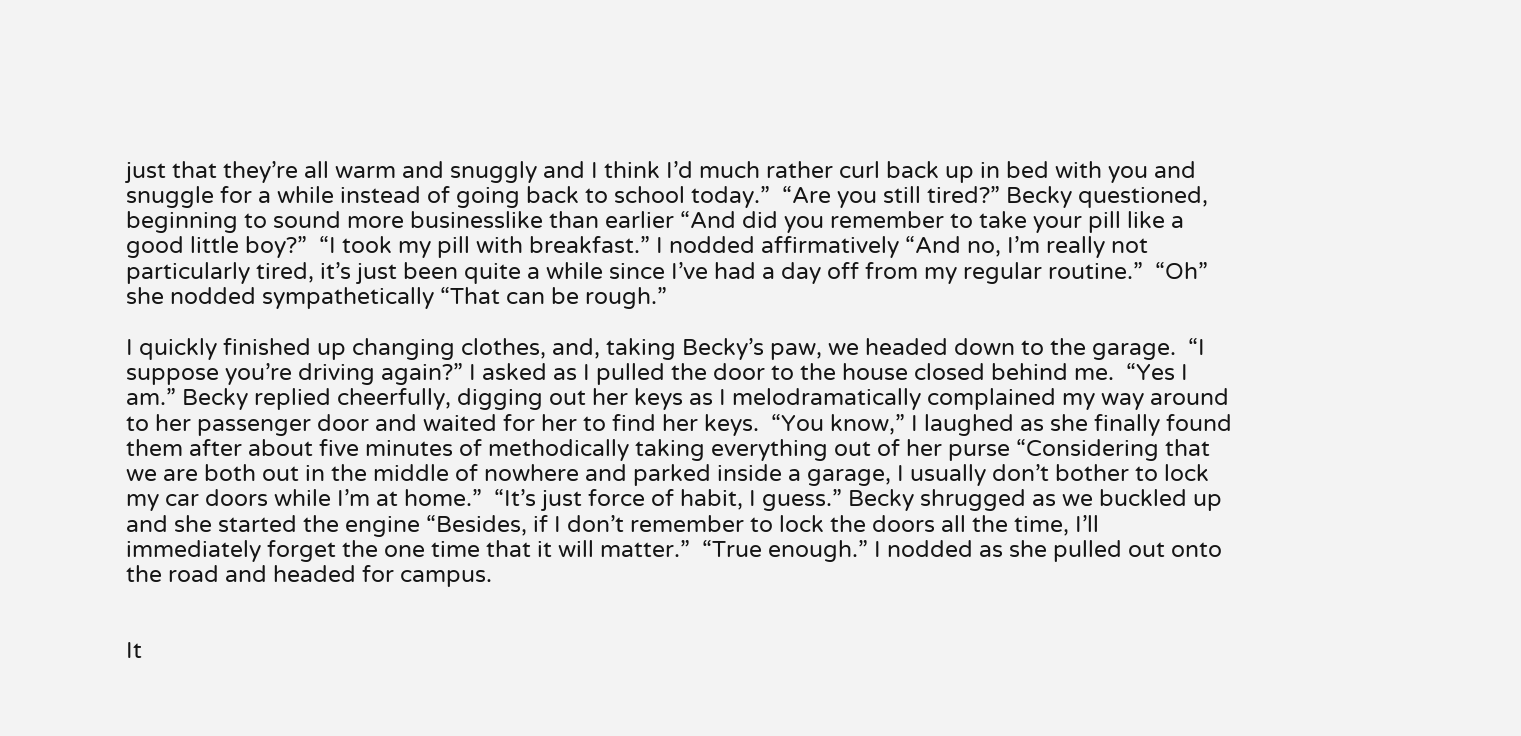just that they’re all warm and snuggly and I think I’d much rather curl back up in bed with you and snuggle for a while instead of going back to school today.”  “Are you still tired?” Becky questioned, beginning to sound more businesslike than earlier “And did you remember to take your pill like a good little boy?”  “I took my pill with breakfast.” I nodded affirmatively “And no, I’m really not particularly tired, it’s just been quite a while since I’ve had a day off from my regular routine.”  “Oh” she nodded sympathetically “That can be rough.”

I quickly finished up changing clothes, and, taking Becky’s paw, we headed down to the garage.  “I suppose you’re driving again?” I asked as I pulled the door to the house closed behind me.  “Yes I am.” Becky replied cheerfully, digging out her keys as I melodramatically complained my way around to her passenger door and waited for her to find her keys.  “You know,” I laughed as she finally found them after about five minutes of methodically taking everything out of her purse “Considering that we are both out in the middle of nowhere and parked inside a garage, I usually don’t bother to lock my car doors while I’m at home.”  “It’s just force of habit, I guess.” Becky shrugged as we buckled up and she started the engine “Besides, if I don’t remember to lock the doors all the time, I’ll immediately forget the one time that it will matter.”  “True enough.” I nodded as she pulled out onto the road and headed for campus.


It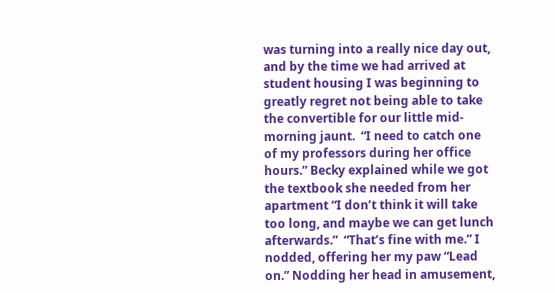was turning into a really nice day out, and by the time we had arrived at student housing I was beginning to greatly regret not being able to take the convertible for our little mid-morning jaunt.  “I need to catch one of my professors during her office hours.” Becky explained while we got the textbook she needed from her apartment “I don’t think it will take too long, and maybe we can get lunch afterwards.”  “That’s fine with me.” I nodded, offering her my paw “Lead on.” Nodding her head in amusement,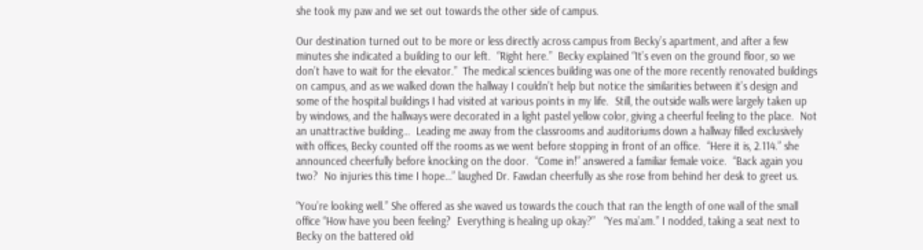she took my paw and we set out towards the other side of campus.

Our destination turned out to be more or less directly across campus from Becky’s apartment, and after a few minutes she indicated a building to our left.  “Right here.”  Becky explained “It’s even on the ground floor, so we don’t have to wait for the elevator.”  The medical sciences building was one of the more recently renovated buildings on campus, and as we walked down the hallway I couldn’t help but notice the similarities between it’s design and some of the hospital buildings I had visited at various points in my life.  Still, the outside walls were largely taken up by windows, and the hallways were decorated in a light pastel yellow color, giving a cheerful feeling to the place.  Not an unattractive building…  Leading me away from the classrooms and auditoriums down a hallway filled exclusively with offices, Becky counted off the rooms as we went before stopping in front of an office.  “Here it is, 2.114.” she announced cheerfully before knocking on the door.  “Come in!” answered a familiar female voice.  “Back again you two?  No injuries this time I hope…” laughed Dr. Fawdan cheerfully as she rose from behind her desk to greet us.

“You’re looking well.” She offered as she waved us towards the couch that ran the length of one wall of the small office “How have you been feeling?  Everything is healing up okay?”   “Yes ma’am.” I nodded, taking a seat next to Becky on the battered old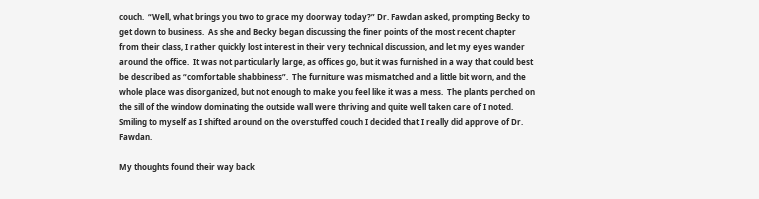couch.  “Well, what brings you two to grace my doorway today?” Dr. Fawdan asked, prompting Becky to get down to business.  As she and Becky began discussing the finer points of the most recent chapter from their class, I rather quickly lost interest in their very technical discussion, and let my eyes wander around the office.  It was not particularly large, as offices go, but it was furnished in a way that could best be described as “comfortable shabbiness”.  The furniture was mismatched and a little bit worn, and the whole place was disorganized, but not enough to make you feel like it was a mess.  The plants perched on the sill of the window dominating the outside wall were thriving and quite well taken care of I noted.  Smiling to myself as I shifted around on the overstuffed couch I decided that I really did approve of Dr. Fawdan.

My thoughts found their way back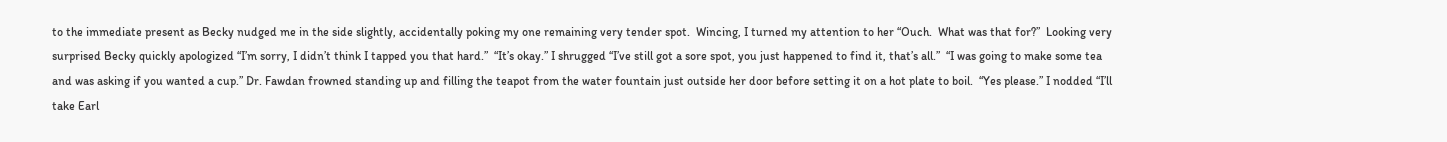to the immediate present as Becky nudged me in the side slightly, accidentally poking my one remaining very tender spot.  Wincing, I turned my attention to her “Ouch.  What was that for?”  Looking very surprised Becky quickly apologized “I’m sorry, I didn’t think I tapped you that hard.”  “It’s okay.” I shrugged “I’ve still got a sore spot, you just happened to find it, that’s all.”  “I was going to make some tea and was asking if you wanted a cup.” Dr. Fawdan frowned standing up and filling the teapot from the water fountain just outside her door before setting it on a hot plate to boil.  “Yes please.” I nodded “I’ll take Earl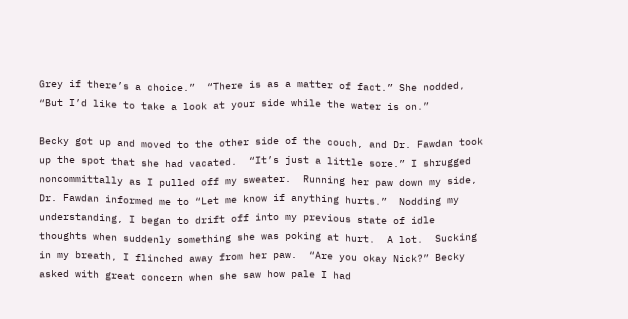Grey if there’s a choice.”  “There is as a matter of fact.” She nodded,  “But I’d like to take a look at your side while the water is on.”

Becky got up and moved to the other side of the couch, and Dr. Fawdan took up the spot that she had vacated.  “It’s just a little sore.” I shrugged noncommittally as I pulled off my sweater.  Running her paw down my side, Dr. Fawdan informed me to “Let me know if anything hurts.”  Nodding my understanding, I began to drift off into my previous state of idle thoughts when suddenly something she was poking at hurt.  A lot.  Sucking in my breath, I flinched away from her paw.  “Are you okay Nick?” Becky asked with great concern when she saw how pale I had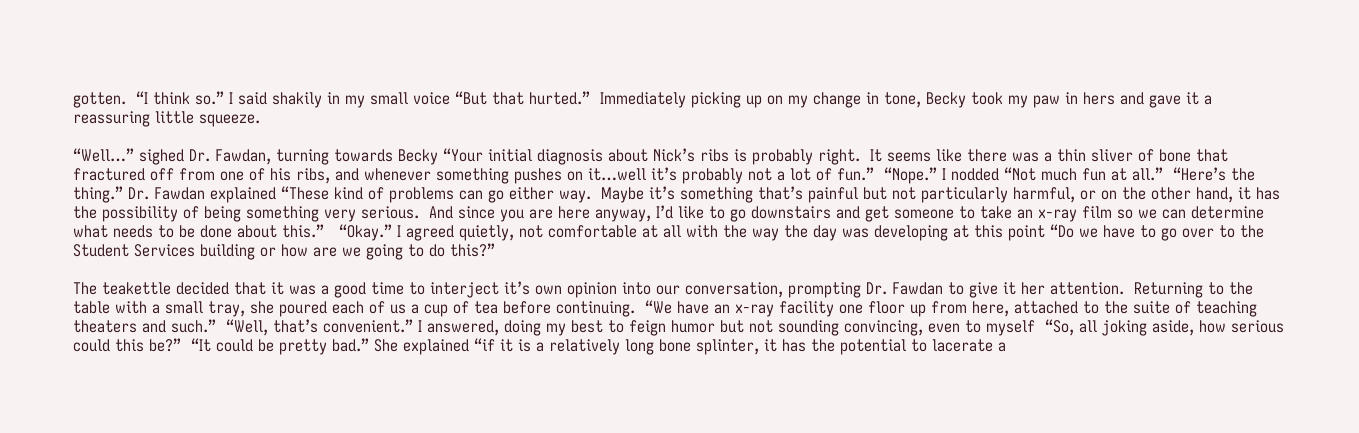gotten.  “I think so.” I said shakily in my small voice “But that hurted.”  Immediately picking up on my change in tone, Becky took my paw in hers and gave it a reassuring little squeeze.

“Well…” sighed Dr. Fawdan, turning towards Becky “Your initial diagnosis about Nick’s ribs is probably right.  It seems like there was a thin sliver of bone that fractured off from one of his ribs, and whenever something pushes on it…well it’s probably not a lot of fun.”  “Nope.” I nodded “Not much fun at all.”  “Here’s the thing.” Dr. Fawdan explained “These kind of problems can go either way.  Maybe it’s something that’s painful but not particularly harmful, or on the other hand, it has the possibility of being something very serious.  And since you are here anyway, I’d like to go downstairs and get someone to take an x-ray film so we can determine what needs to be done about this.”   “Okay.” I agreed quietly, not comfortable at all with the way the day was developing at this point “Do we have to go over to the Student Services building or how are we going to do this?”

The teakettle decided that it was a good time to interject it’s own opinion into our conversation, prompting Dr. Fawdan to give it her attention.  Returning to the table with a small tray, she poured each of us a cup of tea before continuing.  “We have an x-ray facility one floor up from here, attached to the suite of teaching theaters and such.”  “Well, that’s convenient.” I answered, doing my best to feign humor but not sounding convincing, even to myself  “So, all joking aside, how serious could this be?”  “It could be pretty bad.” She explained “if it is a relatively long bone splinter, it has the potential to lacerate a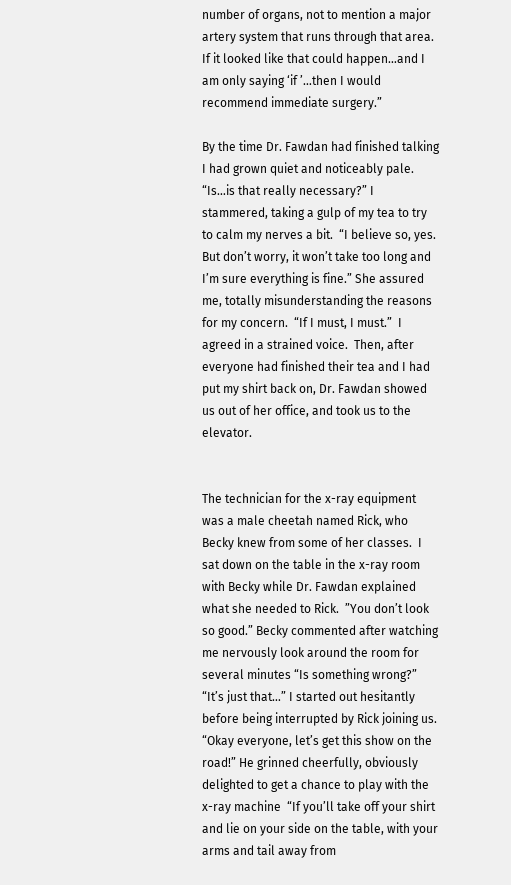number of organs, not to mention a major artery system that runs through that area.  If it looked like that could happen…and I am only saying ‘if ’…then I would recommend immediate surgery.”

By the time Dr. Fawdan had finished talking I had grown quiet and noticeably pale.  “Is…is that really necessary?” I stammered, taking a gulp of my tea to try to calm my nerves a bit.  “I believe so, yes.  But don’t worry, it won’t take too long and I’m sure everything is fine.” She assured me, totally misunderstanding the reasons for my concern.  “If I must, I must.”  I agreed in a strained voice.  Then, after everyone had finished their tea and I had put my shirt back on, Dr. Fawdan showed us out of her office, and took us to the elevator.


The technician for the x-ray equipment was a male cheetah named Rick, who Becky knew from some of her classes.  I sat down on the table in the x-ray room with Becky while Dr. Fawdan explained what she needed to Rick.  ”You don’t look so good.” Becky commented after watching me nervously look around the room for several minutes “Is something wrong?”  “It’s just that…” I started out hesitantly before being interrupted by Rick joining us.  “Okay everyone, let’s get this show on the road!” He grinned cheerfully, obviously delighted to get a chance to play with the x-ray machine  “If you’ll take off your shirt and lie on your side on the table, with your arms and tail away from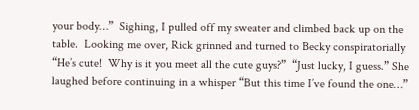your body…”  Sighing, I pulled off my sweater and climbed back up on the table.  Looking me over, Rick grinned and turned to Becky conspiratorially “He’s cute!  Why is it you meet all the cute guys?”  “Just lucky, I guess.” She laughed before continuing in a whisper “But this time I’ve found the one…”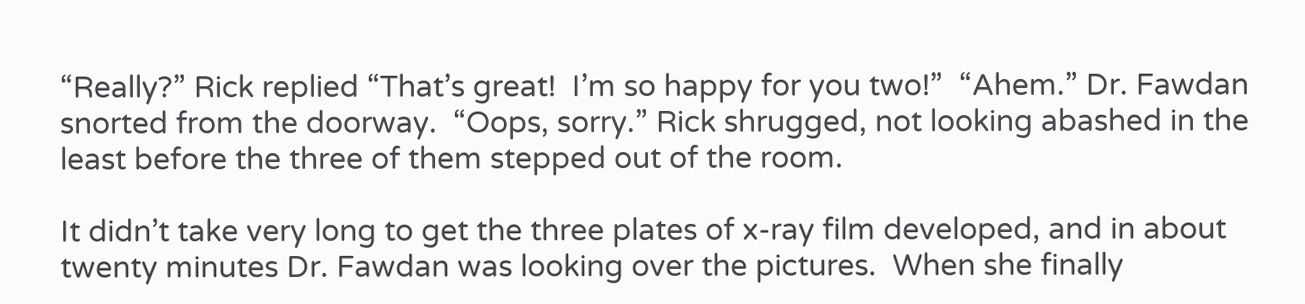“Really?” Rick replied “That’s great!  I’m so happy for you two!”  “Ahem.” Dr. Fawdan snorted from the doorway.  “Oops, sorry.” Rick shrugged, not looking abashed in the least before the three of them stepped out of the room.

It didn’t take very long to get the three plates of x-ray film developed, and in about twenty minutes Dr. Fawdan was looking over the pictures.  When she finally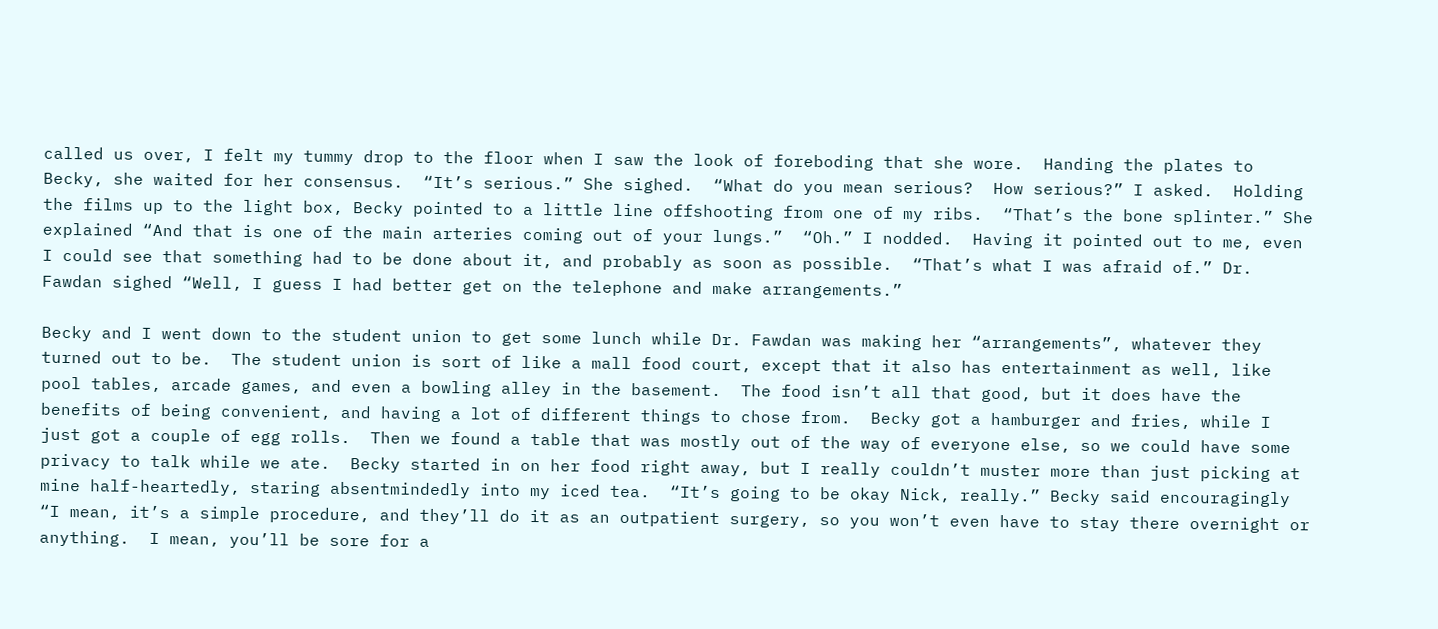called us over, I felt my tummy drop to the floor when I saw the look of foreboding that she wore.  Handing the plates to Becky, she waited for her consensus.  “It’s serious.” She sighed.  “What do you mean serious?  How serious?” I asked.  Holding the films up to the light box, Becky pointed to a little line offshooting from one of my ribs.  “That’s the bone splinter.” She explained “And that is one of the main arteries coming out of your lungs.”  “Oh.” I nodded.  Having it pointed out to me, even I could see that something had to be done about it, and probably as soon as possible.  “That’s what I was afraid of.” Dr. Fawdan sighed “Well, I guess I had better get on the telephone and make arrangements.”

Becky and I went down to the student union to get some lunch while Dr. Fawdan was making her “arrangements”, whatever they turned out to be.  The student union is sort of like a mall food court, except that it also has entertainment as well, like pool tables, arcade games, and even a bowling alley in the basement.  The food isn’t all that good, but it does have the benefits of being convenient, and having a lot of different things to chose from.  Becky got a hamburger and fries, while I just got a couple of egg rolls.  Then we found a table that was mostly out of the way of everyone else, so we could have some privacy to talk while we ate.  Becky started in on her food right away, but I really couldn’t muster more than just picking at mine half-heartedly, staring absentmindedly into my iced tea.  “It’s going to be okay Nick, really.” Becky said encouragingly “I mean, it’s a simple procedure, and they’ll do it as an outpatient surgery, so you won’t even have to stay there overnight or anything.  I mean, you’ll be sore for a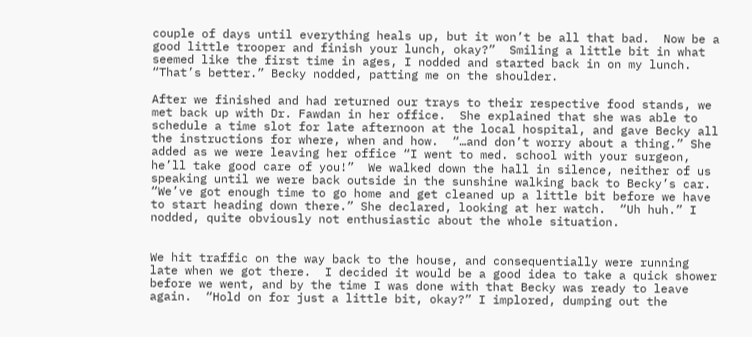couple of days until everything heals up, but it won’t be all that bad.  Now be a good little trooper and finish your lunch, okay?”  Smiling a little bit in what seemed like the first time in ages, I nodded and started back in on my lunch.  “That’s better.” Becky nodded, patting me on the shoulder.

After we finished and had returned our trays to their respective food stands, we met back up with Dr. Fawdan in her office.  She explained that she was able to schedule a time slot for late afternoon at the local hospital, and gave Becky all the instructions for where, when and how.  “…and don’t worry about a thing.” She added as we were leaving her office “I went to med. school with your surgeon, he’ll take good care of you!”  We walked down the hall in silence, neither of us speaking until we were back outside in the sunshine walking back to Becky’s car.  “We’ve got enough time to go home and get cleaned up a little bit before we have to start heading down there.” She declared, looking at her watch.  “Uh huh.” I nodded, quite obviously not enthusiastic about the whole situation.


We hit traffic on the way back to the house, and consequentially were running late when we got there.  I decided it would be a good idea to take a quick shower before we went, and by the time I was done with that Becky was ready to leave again.  “Hold on for just a little bit, okay?” I implored, dumping out the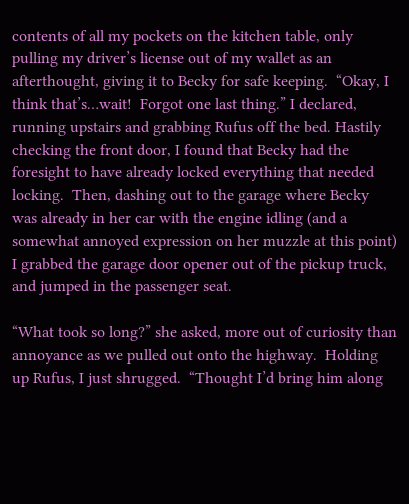contents of all my pockets on the kitchen table, only pulling my driver’s license out of my wallet as an afterthought, giving it to Becky for safe keeping.  “Okay, I think that’s…wait!  Forgot one last thing.” I declared, running upstairs and grabbing Rufus off the bed. Hastily checking the front door, I found that Becky had the foresight to have already locked everything that needed locking.  Then, dashing out to the garage where Becky was already in her car with the engine idling (and a somewhat annoyed expression on her muzzle at this point) I grabbed the garage door opener out of the pickup truck, and jumped in the passenger seat.

“What took so long?” she asked, more out of curiosity than annoyance as we pulled out onto the highway.  Holding up Rufus, I just shrugged.  “Thought I’d bring him along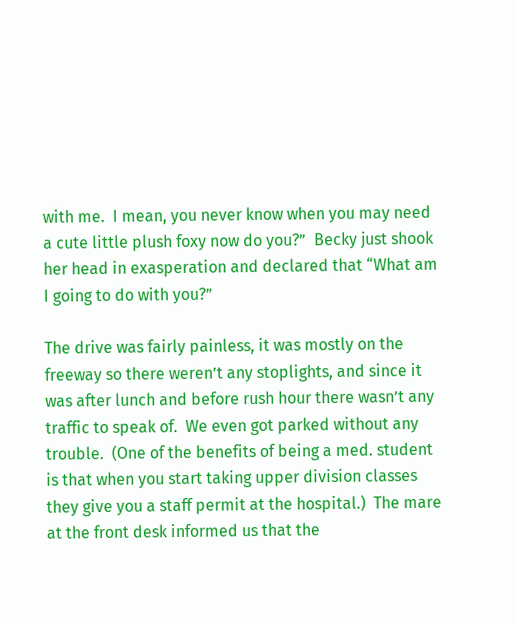with me.  I mean, you never know when you may need a cute little plush foxy now do you?”  Becky just shook her head in exasperation and declared that “What am I going to do with you?”

The drive was fairly painless, it was mostly on the freeway so there weren’t any stoplights, and since it was after lunch and before rush hour there wasn’t any traffic to speak of.  We even got parked without any trouble.  (One of the benefits of being a med. student is that when you start taking upper division classes they give you a staff permit at the hospital.)  The mare at the front desk informed us that the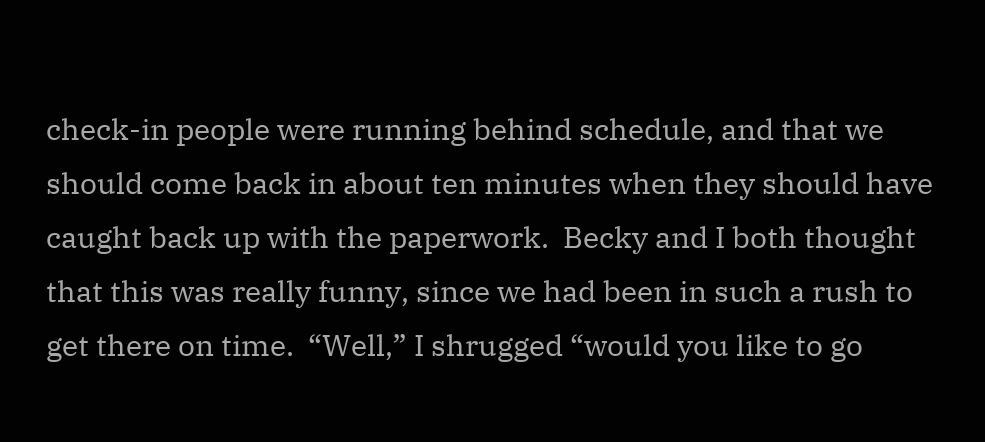check-in people were running behind schedule, and that we should come back in about ten minutes when they should have caught back up with the paperwork.  Becky and I both thought that this was really funny, since we had been in such a rush to get there on time.  “Well,” I shrugged “would you like to go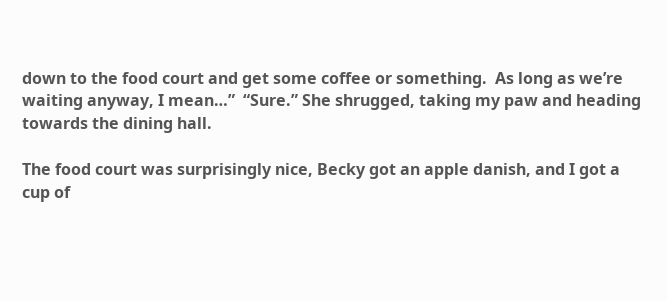down to the food court and get some coffee or something.  As long as we’re waiting anyway, I mean…”  “Sure.” She shrugged, taking my paw and heading towards the dining hall.

The food court was surprisingly nice, Becky got an apple danish, and I got a cup of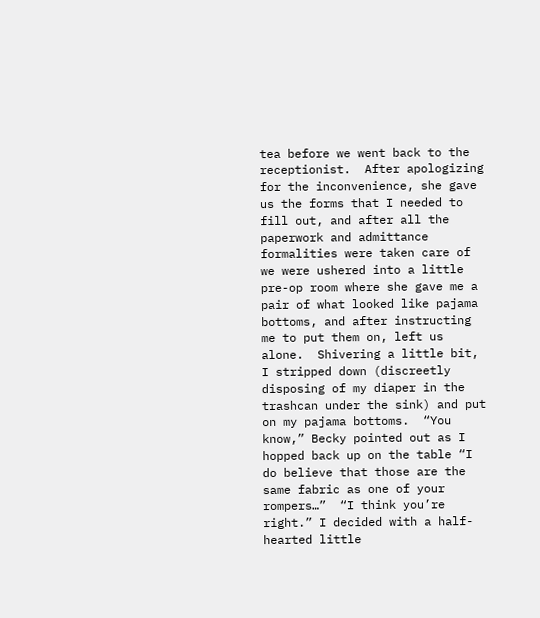tea before we went back to the receptionist.  After apologizing for the inconvenience, she gave us the forms that I needed to fill out, and after all the paperwork and admittance formalities were taken care of we were ushered into a little pre-op room where she gave me a pair of what looked like pajama bottoms, and after instructing me to put them on, left us alone.  Shivering a little bit, I stripped down (discreetly disposing of my diaper in the trashcan under the sink) and put on my pajama bottoms.  “You know,” Becky pointed out as I hopped back up on the table “I do believe that those are the same fabric as one of your rompers…”  “I think you’re right.” I decided with a half-hearted little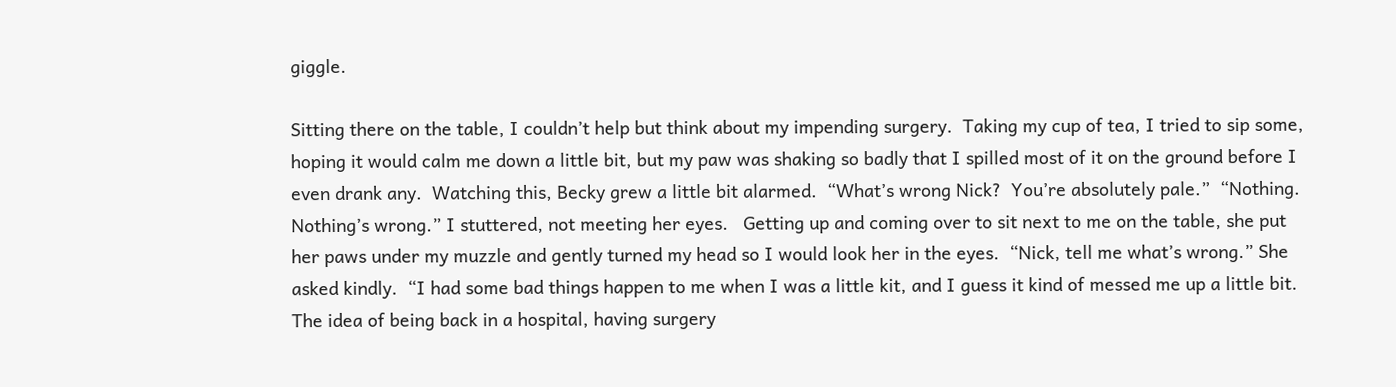giggle.

Sitting there on the table, I couldn’t help but think about my impending surgery.  Taking my cup of tea, I tried to sip some, hoping it would calm me down a little bit, but my paw was shaking so badly that I spilled most of it on the ground before I even drank any.  Watching this, Becky grew a little bit alarmed.  “What’s wrong Nick?  You’re absolutely pale.”  “Nothing.  Nothing’s wrong.” I stuttered, not meeting her eyes.   Getting up and coming over to sit next to me on the table, she put her paws under my muzzle and gently turned my head so I would look her in the eyes.  “Nick, tell me what’s wrong.” She asked kindly.  “I had some bad things happen to me when I was a little kit, and I guess it kind of messed me up a little bit.  The idea of being back in a hospital, having surgery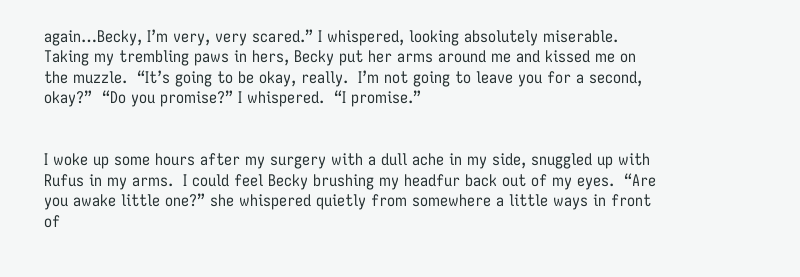again…Becky, I’m very, very scared.” I whispered, looking absolutely miserable.  Taking my trembling paws in hers, Becky put her arms around me and kissed me on the muzzle.  “It’s going to be okay, really.  I’m not going to leave you for a second, okay?”  “Do you promise?” I whispered.  “I promise.”


I woke up some hours after my surgery with a dull ache in my side, snuggled up with Rufus in my arms.  I could feel Becky brushing my headfur back out of my eyes.  “Are you awake little one?” she whispered quietly from somewhere a little ways in front of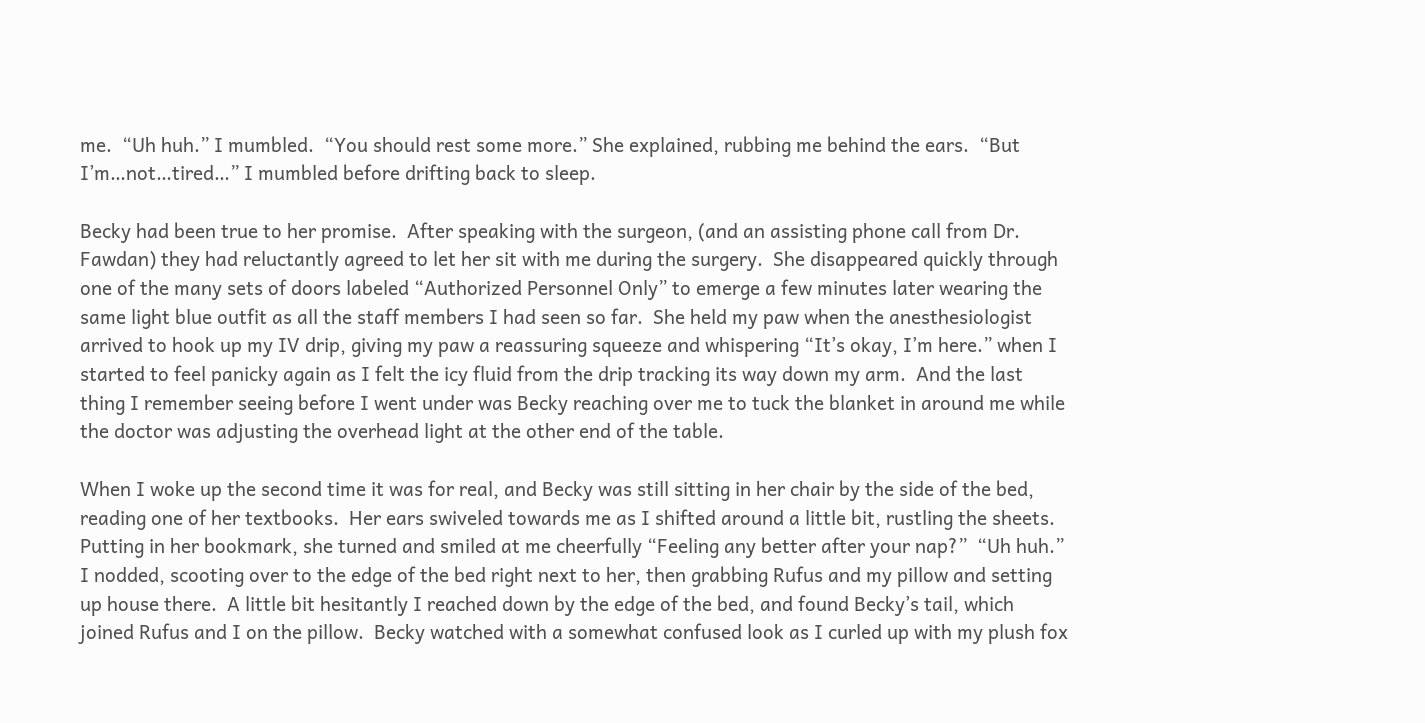me.  “Uh huh.” I mumbled.  “You should rest some more.” She explained, rubbing me behind the ears.  “But I’m…not…tired…” I mumbled before drifting back to sleep.

Becky had been true to her promise.  After speaking with the surgeon, (and an assisting phone call from Dr. Fawdan) they had reluctantly agreed to let her sit with me during the surgery.  She disappeared quickly through one of the many sets of doors labeled “Authorized Personnel Only” to emerge a few minutes later wearing the same light blue outfit as all the staff members I had seen so far.  She held my paw when the anesthesiologist arrived to hook up my IV drip, giving my paw a reassuring squeeze and whispering “It’s okay, I’m here.” when I started to feel panicky again as I felt the icy fluid from the drip tracking its way down my arm.  And the last thing I remember seeing before I went under was Becky reaching over me to tuck the blanket in around me while the doctor was adjusting the overhead light at the other end of the table.

When I woke up the second time it was for real, and Becky was still sitting in her chair by the side of the bed, reading one of her textbooks.  Her ears swiveled towards me as I shifted around a little bit, rustling the sheets.  Putting in her bookmark, she turned and smiled at me cheerfully “Feeling any better after your nap?”  “Uh huh.” I nodded, scooting over to the edge of the bed right next to her, then grabbing Rufus and my pillow and setting up house there.  A little bit hesitantly I reached down by the edge of the bed, and found Becky’s tail, which joined Rufus and I on the pillow.  Becky watched with a somewhat confused look as I curled up with my plush fox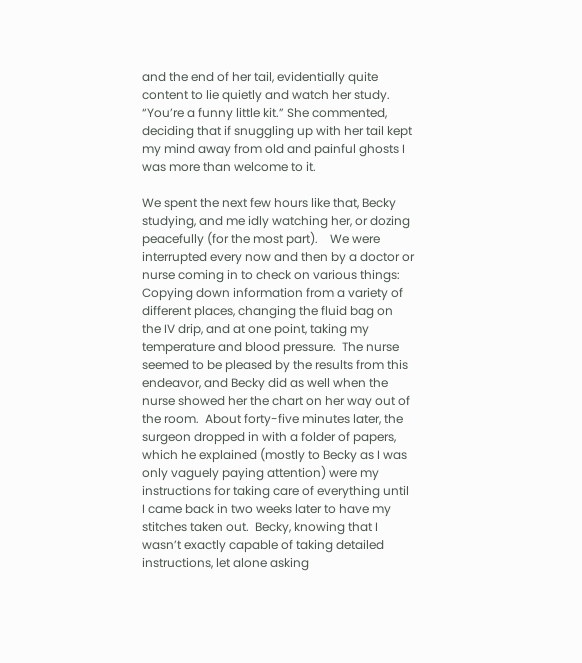and the end of her tail, evidentially quite content to lie quietly and watch her study.  “You’re a funny little kit.” She commented, deciding that if snuggling up with her tail kept my mind away from old and painful ghosts I was more than welcome to it.

We spent the next few hours like that, Becky studying, and me idly watching her, or dozing peacefully (for the most part).    We were interrupted every now and then by a doctor or nurse coming in to check on various things:  Copying down information from a variety of different places, changing the fluid bag on the IV drip, and at one point, taking my temperature and blood pressure.  The nurse seemed to be pleased by the results from this endeavor, and Becky did as well when the nurse showed her the chart on her way out of the room.  About forty-five minutes later, the surgeon dropped in with a folder of papers, which he explained (mostly to Becky as I was only vaguely paying attention) were my instructions for taking care of everything until I came back in two weeks later to have my stitches taken out.  Becky, knowing that I wasn’t exactly capable of taking detailed instructions, let alone asking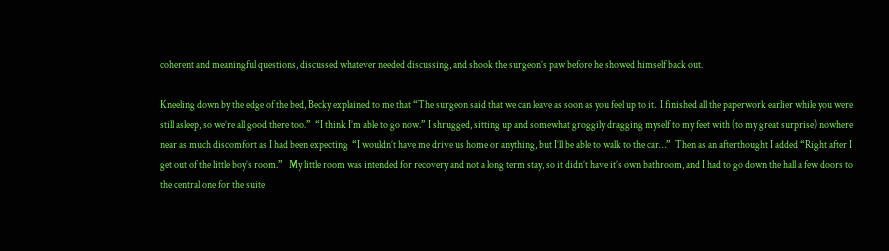coherent and meaningful questions, discussed whatever needed discussing, and shook the surgeon’s paw before he showed himself back out.

Kneeling down by the edge of the bed, Becky explained to me that “The surgeon said that we can leave as soon as you feel up to it.  I finished all the paperwork earlier while you were still asleep, so we’re all good there too.”  “I think I’m able to go now.” I shrugged, sitting up and somewhat groggily dragging myself to my feet with (to my great surprise) nowhere near as much discomfort as I had been expecting  “I wouldn’t have me drive us home or anything, but I’ll be able to walk to the car…”  Then as an afterthought I added “Right after I get out of the little boy’s room.”   My little room was intended for recovery and not a long term stay, so it didn’t have it’s own bathroom, and I had to go down the hall a few doors to the central one for the suite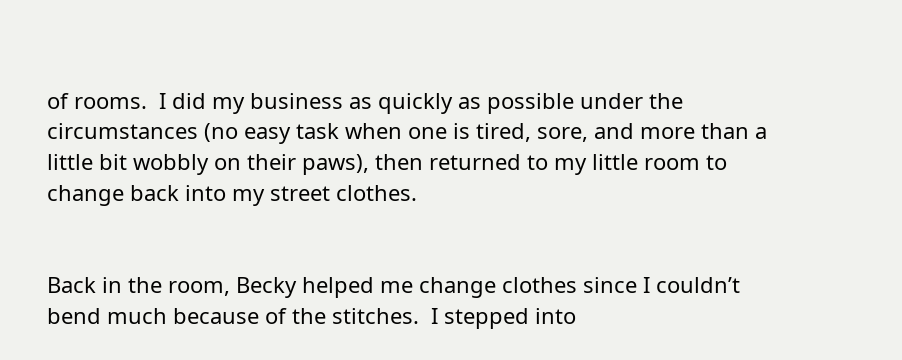of rooms.  I did my business as quickly as possible under the circumstances (no easy task when one is tired, sore, and more than a little bit wobbly on their paws), then returned to my little room to change back into my street clothes.


Back in the room, Becky helped me change clothes since I couldn’t bend much because of the stitches.  I stepped into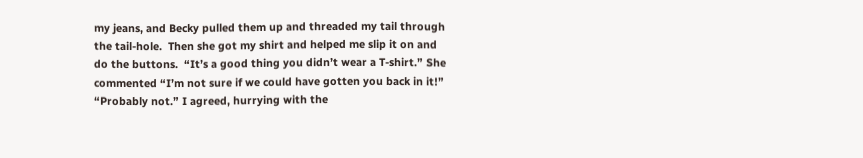my jeans, and Becky pulled them up and threaded my tail through the tail-hole.  Then she got my shirt and helped me slip it on and do the buttons.  “It’s a good thing you didn’t wear a T-shirt.” She commented “I’m not sure if we could have gotten you back in it!”  “Probably not.” I agreed, hurrying with the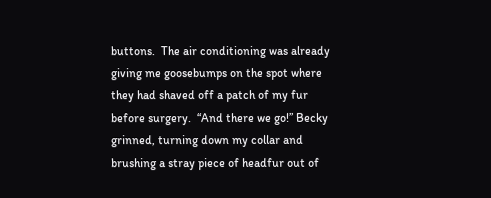buttons.  The air conditioning was already giving me goosebumps on the spot where they had shaved off a patch of my fur before surgery.  “And there we go!” Becky grinned, turning down my collar and brushing a stray piece of headfur out of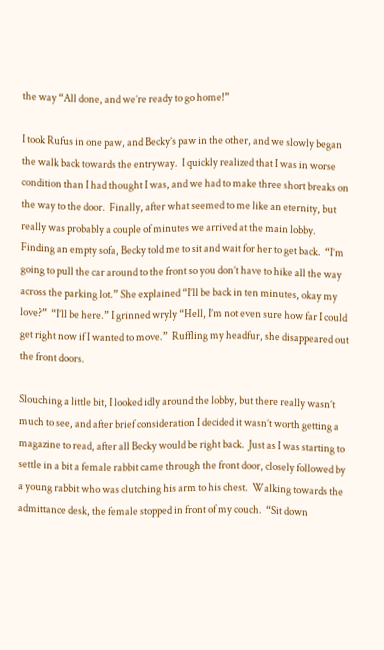the way “All done, and we’re ready to go home!”

I took Rufus in one paw, and Becky’s paw in the other, and we slowly began the walk back towards the entryway.  I quickly realized that I was in worse condition than I had thought I was, and we had to make three short breaks on the way to the door.  Finally, after what seemed to me like an eternity, but really was probably a couple of minutes we arrived at the main lobby.  Finding an empty sofa, Becky told me to sit and wait for her to get back.  “I’m going to pull the car around to the front so you don’t have to hike all the way across the parking lot.” She explained “I’ll be back in ten minutes, okay my love?”  “I’ll be here.” I grinned wryly “Hell, I’m not even sure how far I could get right now if I wanted to move.”  Ruffling my headfur, she disappeared out the front doors.

Slouching a little bit, I looked idly around the lobby, but there really wasn’t much to see, and after brief consideration I decided it wasn’t worth getting a magazine to read, after all Becky would be right back.  Just as I was starting to settle in a bit a female rabbit came through the front door, closely followed by a young rabbit who was clutching his arm to his chest.  Walking towards the admittance desk, the female stopped in front of my couch.  “Sit down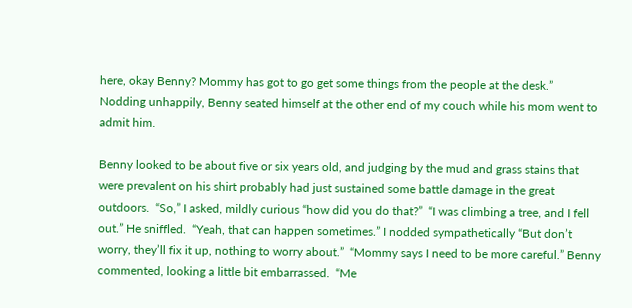here, okay Benny? Mommy has got to go get some things from the people at the desk.”  Nodding unhappily, Benny seated himself at the other end of my couch while his mom went to admit him.

Benny looked to be about five or six years old, and judging by the mud and grass stains that were prevalent on his shirt probably had just sustained some battle damage in the great outdoors.  “So,” I asked, mildly curious “how did you do that?”  “I was climbing a tree, and I fell out.” He sniffled.  “Yeah, that can happen sometimes.” I nodded sympathetically “But don’t worry, they’ll fix it up, nothing to worry about.”  “Mommy says I need to be more careful.” Benny commented, looking a little bit embarrassed.  “Me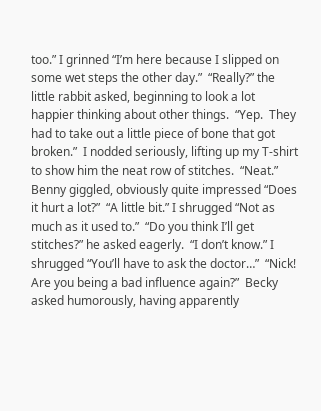too.” I grinned “I’m here because I slipped on some wet steps the other day.”  “Really?” the little rabbit asked, beginning to look a lot happier thinking about other things.  “Yep.  They had to take out a little piece of bone that got broken.”  I nodded seriously, lifting up my T-shirt to show him the neat row of stitches.  “Neat.” Benny giggled, obviously quite impressed “Does it hurt a lot?”  “A little bit.” I shrugged “Not as much as it used to.”  “Do you think I’ll get stitches?” he asked eagerly.  “I don’t know.” I shrugged “You’ll have to ask the doctor…”  “Nick!  Are you being a bad influence again?”  Becky asked humorously, having apparently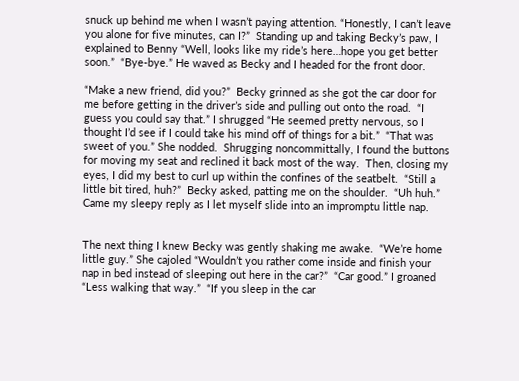snuck up behind me when I wasn’t paying attention. “Honestly, I can’t leave you alone for five minutes, can I?”  Standing up and taking Becky’s paw, I explained to Benny “Well, looks like my ride’s here…hope you get better soon.”  “Bye-bye.” He waved as Becky and I headed for the front door.

“Make a new friend, did you?”  Becky grinned as she got the car door for me before getting in the driver’s side and pulling out onto the road.  “I guess you could say that.” I shrugged “He seemed pretty nervous, so I thought I’d see if I could take his mind off of things for a bit.”  “That was sweet of you.” She nodded.  Shrugging noncommittally, I found the buttons for moving my seat and reclined it back most of the way.  Then, closing my eyes, I did my best to curl up within the confines of the seatbelt.  “Still a little bit tired, huh?”  Becky asked, patting me on the shoulder.  “Uh huh.” Came my sleepy reply as I let myself slide into an impromptu little nap.


The next thing I knew Becky was gently shaking me awake.  “We’re home little guy.” She cajoled “Wouldn’t you rather come inside and finish your nap in bed instead of sleeping out here in the car?”  “Car good.” I groaned “Less walking that way.”  “If you sleep in the car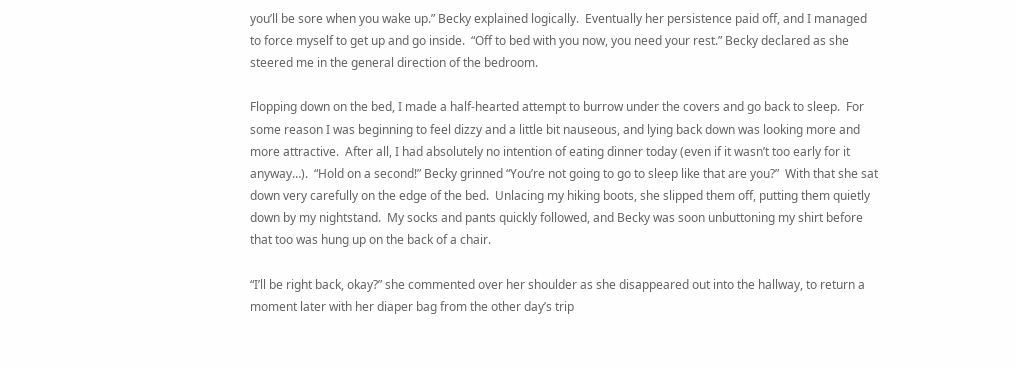you’ll be sore when you wake up.” Becky explained logically.  Eventually her persistence paid off, and I managed to force myself to get up and go inside.  “Off to bed with you now, you need your rest.” Becky declared as she steered me in the general direction of the bedroom.

Flopping down on the bed, I made a half-hearted attempt to burrow under the covers and go back to sleep.  For some reason I was beginning to feel dizzy and a little bit nauseous, and lying back down was looking more and more attractive.  After all, I had absolutely no intention of eating dinner today (even if it wasn’t too early for it anyway…).  “Hold on a second!” Becky grinned “You’re not going to go to sleep like that are you?”  With that she sat down very carefully on the edge of the bed.  Unlacing my hiking boots, she slipped them off, putting them quietly down by my nightstand.  My socks and pants quickly followed, and Becky was soon unbuttoning my shirt before that too was hung up on the back of a chair.

“I’ll be right back, okay?” she commented over her shoulder as she disappeared out into the hallway, to return a moment later with her diaper bag from the other day’s trip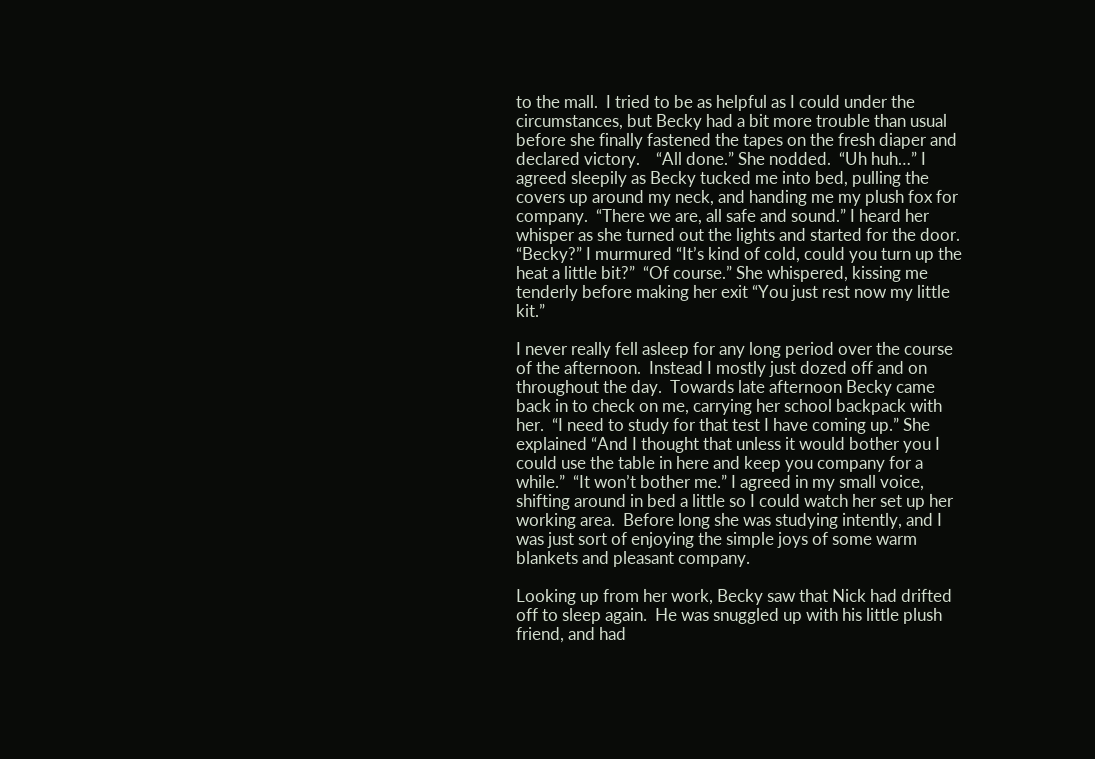to the mall.  I tried to be as helpful as I could under the circumstances, but Becky had a bit more trouble than usual before she finally fastened the tapes on the fresh diaper and declared victory.    “All done.” She nodded.  “Uh huh…” I agreed sleepily as Becky tucked me into bed, pulling the covers up around my neck, and handing me my plush fox for company.  “There we are, all safe and sound.” I heard her whisper as she turned out the lights and started for the door.  “Becky?” I murmured “It’s kind of cold, could you turn up the heat a little bit?”  “Of course.” She whispered, kissing me tenderly before making her exit “You just rest now my little kit.”

I never really fell asleep for any long period over the course of the afternoon.  Instead I mostly just dozed off and on throughout the day.  Towards late afternoon Becky came back in to check on me, carrying her school backpack with her.  “I need to study for that test I have coming up.” She explained “And I thought that unless it would bother you I could use the table in here and keep you company for a while.”  “It won’t bother me.” I agreed in my small voice, shifting around in bed a little so I could watch her set up her working area.  Before long she was studying intently, and I was just sort of enjoying the simple joys of some warm blankets and pleasant company.

Looking up from her work, Becky saw that Nick had drifted off to sleep again.  He was snuggled up with his little plush friend, and had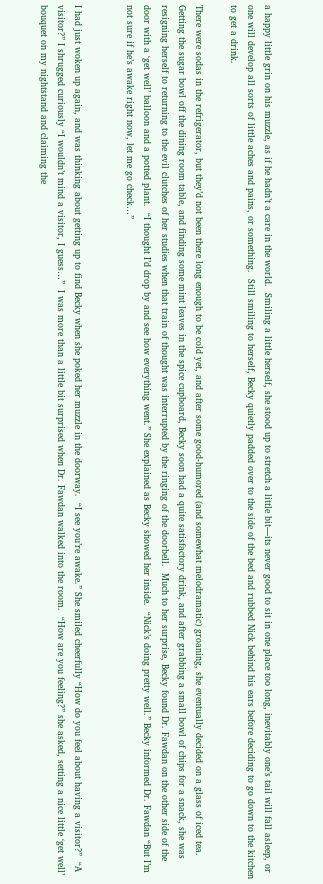a happy little grin on his muzzle, as if he hadn’t a care in the world.  Smiling a little herself, she stood up to stretch a little bit—its never good to sit in one place too long, inevitably one’s tail will fall asleep, or one will develop all sorts of little aches and pains, or something.  Still smiling to herself, Becky quietly padded over to the side of the bed and rubbed Nick behind his ears before deciding to go down to the kitchen to get a drink.

There were sodas in the refrigerator, but they’d not been there long enough to be cold yet, and after some good-humored (and somewhat melodramatic) groaning, she eventually decided on a glass of iced tea.  Getting the sugar bowl off the dining room table, and finding some mint leaves in the spice cupboard, Becky soon had a quite satisfactory drink, and after grabbing a small bowl of chips for a snack, she was resigning herself to returning to the evil clutches of her studies when that train of thought was interrupted by the ringing of the doorbell.  Much to her surprise, Becky found Dr. Fawdan on the other side of the door with a ‘get well’ balloon and a potted plant.  “I thought I’d drop by and see how everything went.” She explained as Becky showed her inside.  “Nick’s doing pretty well.” Becky informed Dr. Fawdan “But I’m not sure if he’s awake right now, let me go check…”


I had just woken up again, and was thinking about getting up to find Becky when she poked her muzzle in the doorway.  “I see you’re awake.” She smiled cheerfully “How do you feel about having a visitor?”  “A visitor?” I shrugged curiously “I wouldn’t mind a visitor, I guess…”  I was more than a little bit surprised when Dr. Fawdan walked into the room.  “How are you feeling?” she asked, setting a nice little ‘get well’ bouquet on my nightstand and claiming the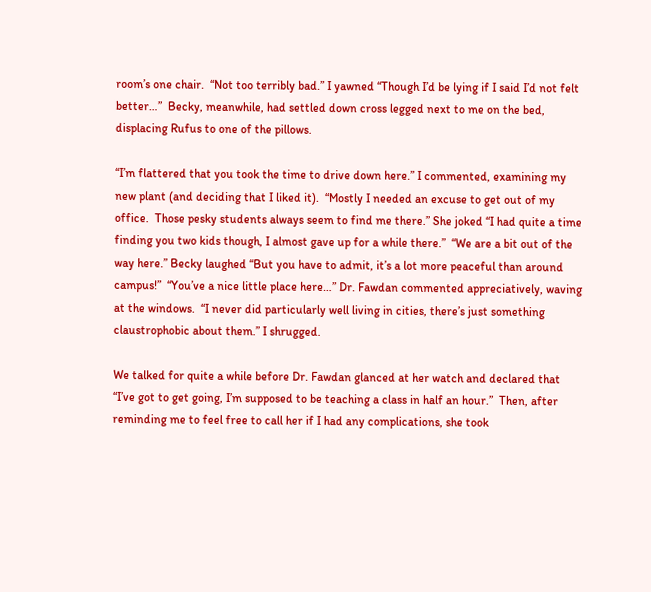room’s one chair.  “Not too terribly bad.” I yawned “Though I’d be lying if I said I’d not felt better…”  Becky, meanwhile, had settled down cross legged next to me on the bed, displacing Rufus to one of the pillows.

“I’m flattered that you took the time to drive down here.” I commented, examining my new plant (and deciding that I liked it).  “Mostly I needed an excuse to get out of my office.  Those pesky students always seem to find me there.” She joked “I had quite a time finding you two kids though, I almost gave up for a while there.”  “We are a bit out of the way here.” Becky laughed “But you have to admit, it’s a lot more peaceful than around campus!”  “You’ve a nice little place here…” Dr. Fawdan commented appreciatively, waving at the windows.  “I never did particularly well living in cities, there’s just something claustrophobic about them.” I shrugged.

We talked for quite a while before Dr. Fawdan glanced at her watch and declared that “I’ve got to get going, I’m supposed to be teaching a class in half an hour.”  Then, after reminding me to feel free to call her if I had any complications, she took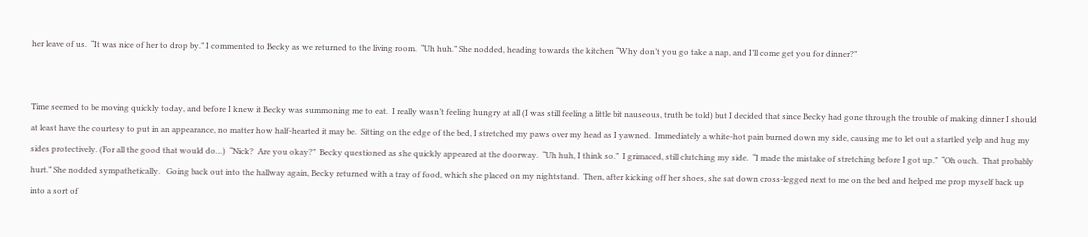her leave of us.  “It was nice of her to drop by.” I commented to Becky as we returned to the living room.  “Uh huh.” She nodded, heading towards the kitchen “Why don’t you go take a nap, and I’ll come get you for dinner?”


Time seemed to be moving quickly today, and before I knew it Becky was summoning me to eat.  I really wasn’t feeling hungry at all (I was still feeling a little bit nauseous, truth be told) but I decided that since Becky had gone through the trouble of making dinner I should at least have the courtesy to put in an appearance, no matter how half-hearted it may be.  Sitting on the edge of the bed, I stretched my paws over my head as I yawned.  Immediately a white-hot pain burned down my side, causing me to let out a startled yelp and hug my sides protectively. (For all the good that would do…)  “Nick?  Are you okay?”  Becky questioned as she quickly appeared at the doorway.  “Uh huh, I think so.”  I grimaced, still clutching my side.  “I made the mistake of stretching before I got up.”  “Oh ouch.  That probably hurt.” She nodded sympathetically.   Going back out into the hallway again, Becky returned with a tray of food, which she placed on my nightstand.  Then, after kicking off her shoes, she sat down cross-legged next to me on the bed and helped me prop myself back up into a sort of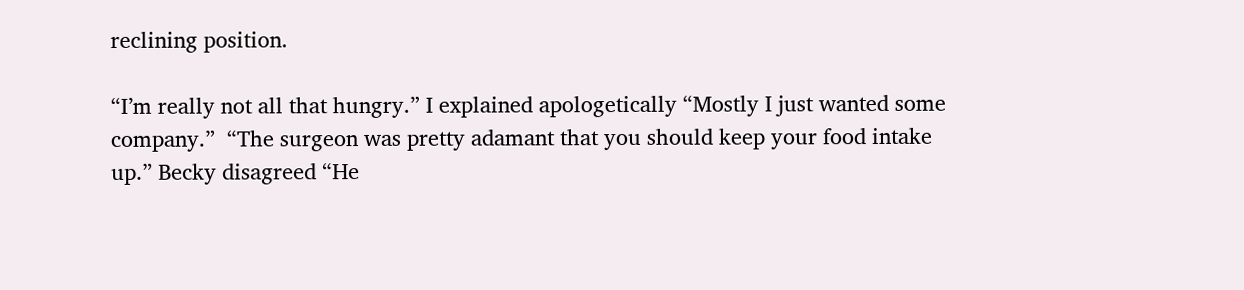reclining position.

“I’m really not all that hungry.” I explained apologetically “Mostly I just wanted some company.”  “The surgeon was pretty adamant that you should keep your food intake up.” Becky disagreed “He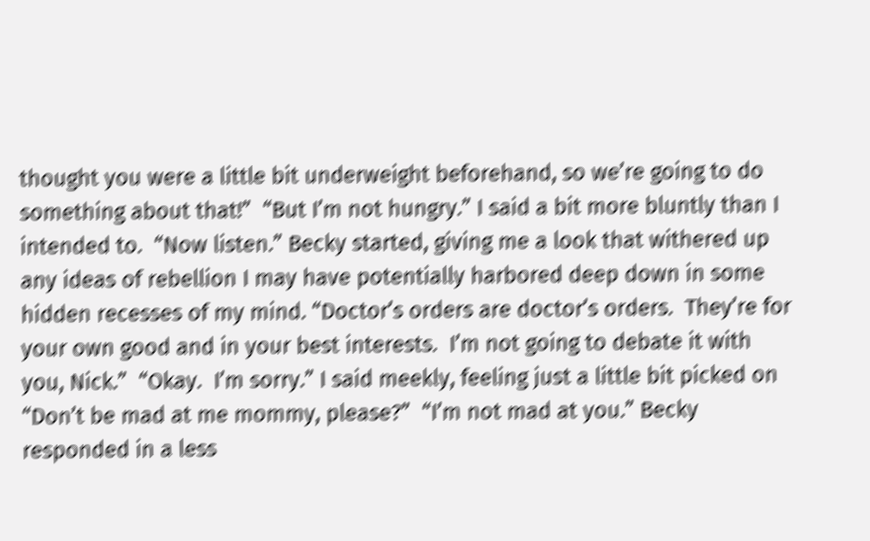thought you were a little bit underweight beforehand, so we’re going to do something about that!”  “But I’m not hungry.” I said a bit more bluntly than I intended to.  “Now listen.” Becky started, giving me a look that withered up any ideas of rebellion I may have potentially harbored deep down in some hidden recesses of my mind. “Doctor’s orders are doctor’s orders.  They’re for your own good and in your best interests.  I’m not going to debate it with you, Nick.”  “Okay.  I’m sorry.” I said meekly, feeling just a little bit picked on “Don’t be mad at me mommy, please?”  “I’m not mad at you.” Becky responded in a less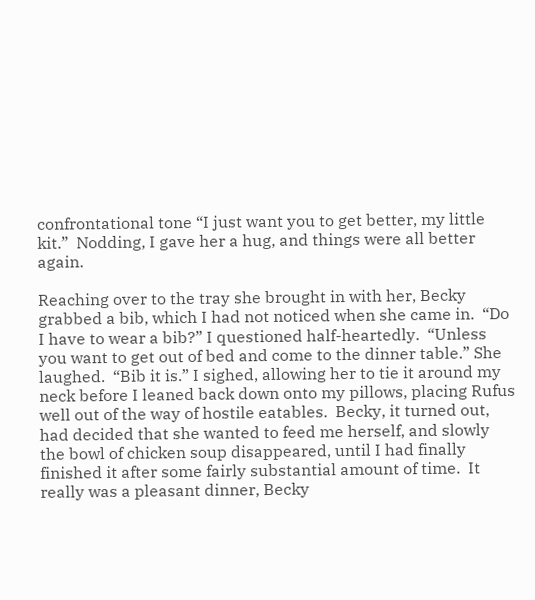confrontational tone “I just want you to get better, my little kit.”  Nodding, I gave her a hug, and things were all better again.

Reaching over to the tray she brought in with her, Becky grabbed a bib, which I had not noticed when she came in.  “Do I have to wear a bib?” I questioned half-heartedly.  “Unless you want to get out of bed and come to the dinner table.” She laughed.  “Bib it is.” I sighed, allowing her to tie it around my neck before I leaned back down onto my pillows, placing Rufus well out of the way of hostile eatables.  Becky, it turned out, had decided that she wanted to feed me herself, and slowly the bowl of chicken soup disappeared, until I had finally finished it after some fairly substantial amount of time.  It really was a pleasant dinner, Becky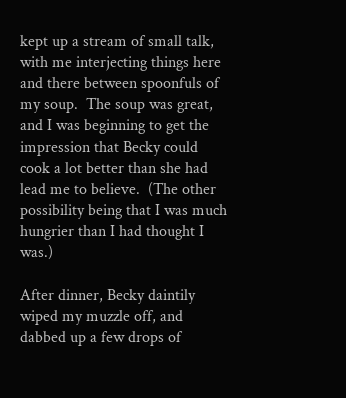kept up a stream of small talk, with me interjecting things here and there between spoonfuls of my soup.  The soup was great, and I was beginning to get the impression that Becky could cook a lot better than she had lead me to believe.  (The other possibility being that I was much hungrier than I had thought I was.)

After dinner, Becky daintily wiped my muzzle off, and dabbed up a few drops of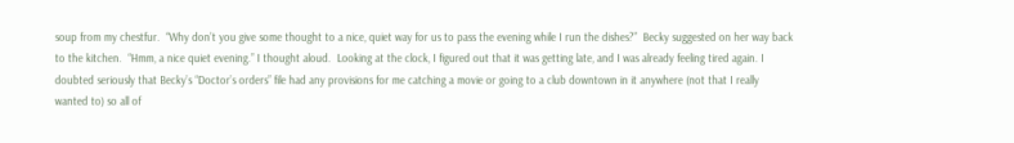soup from my chestfur.  “Why don’t you give some thought to a nice, quiet way for us to pass the evening while I run the dishes?”  Becky suggested on her way back to the kitchen.  “Hmm, a nice quiet evening.” I thought aloud.  Looking at the clock, I figured out that it was getting late, and I was already feeling tired again. I doubted seriously that Becky’s “Doctor’s orders” file had any provisions for me catching a movie or going to a club downtown in it anywhere (not that I really wanted to) so all of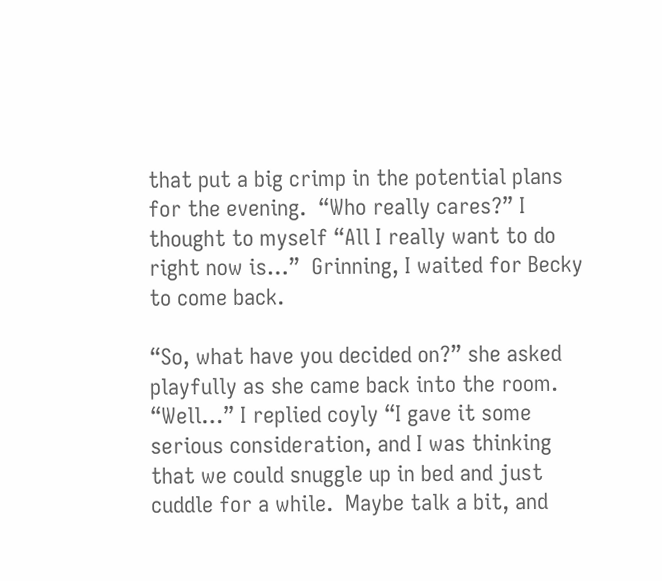that put a big crimp in the potential plans for the evening.  “Who really cares?” I thought to myself “All I really want to do right now is…”  Grinning, I waited for Becky to come back.

“So, what have you decided on?” she asked playfully as she came back into the room.  “Well…” I replied coyly “I gave it some serious consideration, and I was thinking that we could snuggle up in bed and just cuddle for a while.  Maybe talk a bit, and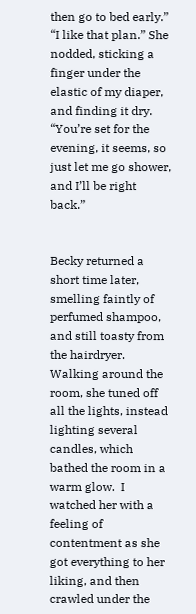then go to bed early.”  “I like that plan.” She nodded, sticking a finger under the elastic of my diaper, and finding it dry.  “You’re set for the evening, it seems, so just let me go shower, and I’ll be right back.”


Becky returned a short time later, smelling faintly of perfumed shampoo, and still toasty from the hairdryer.  Walking around the room, she tuned off all the lights, instead lighting several candles, which bathed the room in a warm glow.  I watched her with a feeling of contentment as she got everything to her liking, and then crawled under the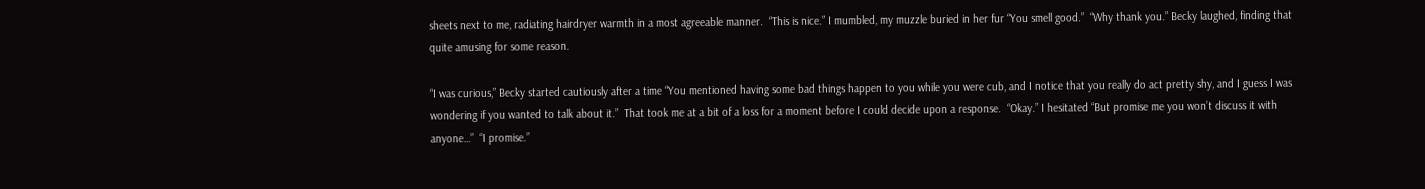sheets next to me, radiating hairdryer warmth in a most agreeable manner.  “This is nice.” I mumbled, my muzzle buried in her fur “You smell good.”  “Why thank you.” Becky laughed, finding that quite amusing for some reason.

“I was curious,” Becky started cautiously after a time “You mentioned having some bad things happen to you while you were cub, and I notice that you really do act pretty shy, and I guess I was wondering if you wanted to talk about it.”  That took me at a bit of a loss for a moment before I could decide upon a response.  “Okay.” I hesitated “But promise me you won’t discuss it with anyone…”  “I promise.”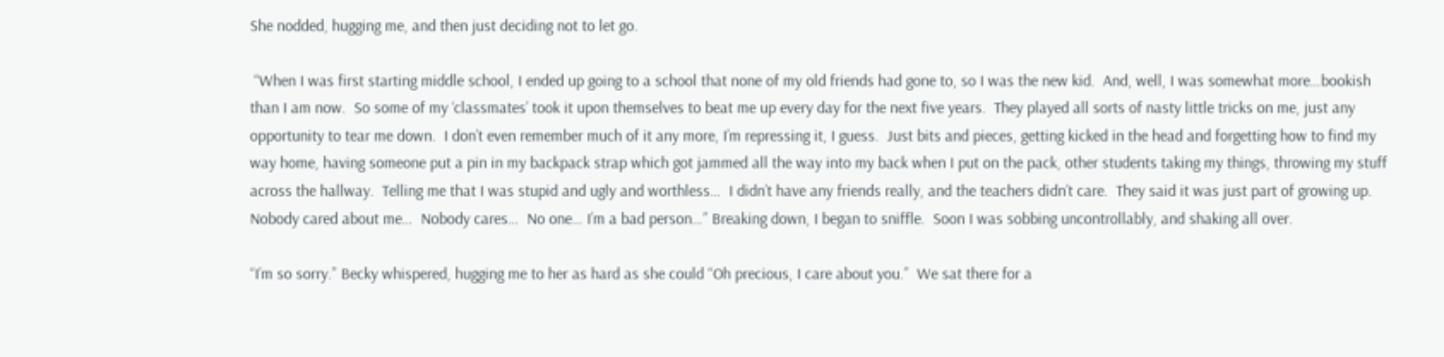She nodded, hugging me, and then just deciding not to let go.

 “When I was first starting middle school, I ended up going to a school that none of my old friends had gone to, so I was the new kid.  And, well, I was somewhat more…bookish than I am now.  So some of my ‘classmates’ took it upon themselves to beat me up every day for the next five years.  They played all sorts of nasty little tricks on me, just any opportunity to tear me down.  I don’t even remember much of it any more, I’m repressing it, I guess.  Just bits and pieces, getting kicked in the head and forgetting how to find my way home, having someone put a pin in my backpack strap which got jammed all the way into my back when I put on the pack, other students taking my things, throwing my stuff across the hallway.  Telling me that I was stupid and ugly and worthless…  I didn’t have any friends really, and the teachers didn’t care.  They said it was just part of growing up.  Nobody cared about me…  Nobody cares…  No one… I’m a bad person…” Breaking down, I began to sniffle.  Soon I was sobbing uncontrollably, and shaking all over.

“I’m so sorry.” Becky whispered, hugging me to her as hard as she could “Oh precious, I care about you.”  We sat there for a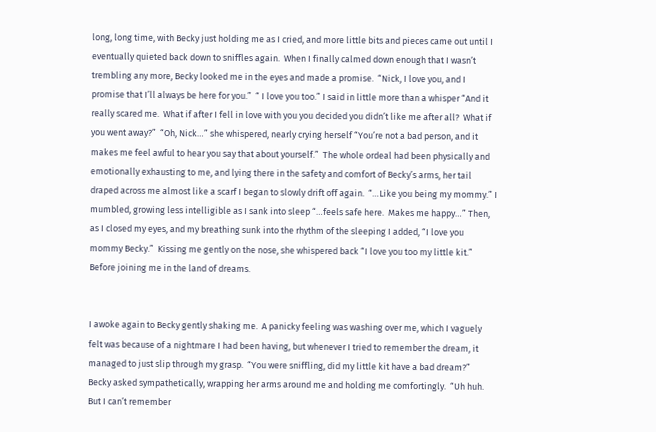long, long time, with Becky just holding me as I cried, and more little bits and pieces came out until I eventually quieted back down to sniffles again.  When I finally calmed down enough that I wasn’t trembling any more, Becky looked me in the eyes and made a promise.  “Nick, I love you, and I promise that I’ll always be here for you.”  “ I love you too.” I said in little more than a whisper “And it really scared me.  What if after I fell in love with you you decided you didn’t like me after all?  What if you went away?”  “Oh, Nick…” she whispered, nearly crying herself “You’re not a bad person, and it makes me feel awful to hear you say that about yourself.”  The whole ordeal had been physically and emotionally exhausting to me, and lying there in the safety and comfort of Becky’s arms, her tail draped across me almost like a scarf I began to slowly drift off again.  “…Like you being my mommy.” I mumbled, growing less intelligible as I sank into sleep “…feels safe here.  Makes me happy…” Then, as I closed my eyes, and my breathing sunk into the rhythm of the sleeping I added, “I love you mommy Becky.”  Kissing me gently on the nose, she whispered back “I love you too my little kit.” Before joining me in the land of dreams.


I awoke again to Becky gently shaking me.  A panicky feeling was washing over me, which I vaguely felt was because of a nightmare I had been having, but whenever I tried to remember the dream, it managed to just slip through my grasp.  “You were sniffling, did my little kit have a bad dream?”  Becky asked sympathetically, wrapping her arms around me and holding me comfortingly.  “Uh huh.  But I can’t remember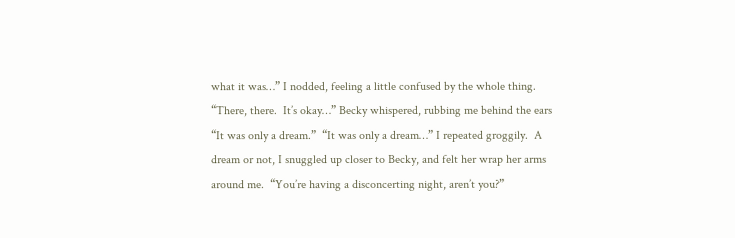what it was…” I nodded, feeling a little confused by the whole thing.  “There, there.  It’s okay…” Becky whispered, rubbing me behind the ears “It was only a dream.”  “It was only a dream…” I repeated groggily.  A dream or not, I snuggled up closer to Becky, and felt her wrap her arms around me.  “You’re having a disconcerting night, aren’t you?”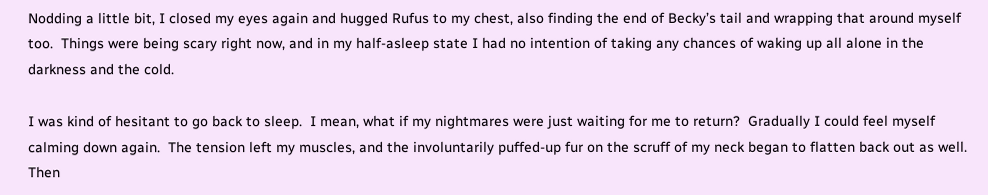Nodding a little bit, I closed my eyes again and hugged Rufus to my chest, also finding the end of Becky’s tail and wrapping that around myself too.  Things were being scary right now, and in my half-asleep state I had no intention of taking any chances of waking up all alone in the darkness and the cold.

I was kind of hesitant to go back to sleep.  I mean, what if my nightmares were just waiting for me to return?  Gradually I could feel myself calming down again.  The tension left my muscles, and the involuntarily puffed-up fur on the scruff of my neck began to flatten back out as well.  Then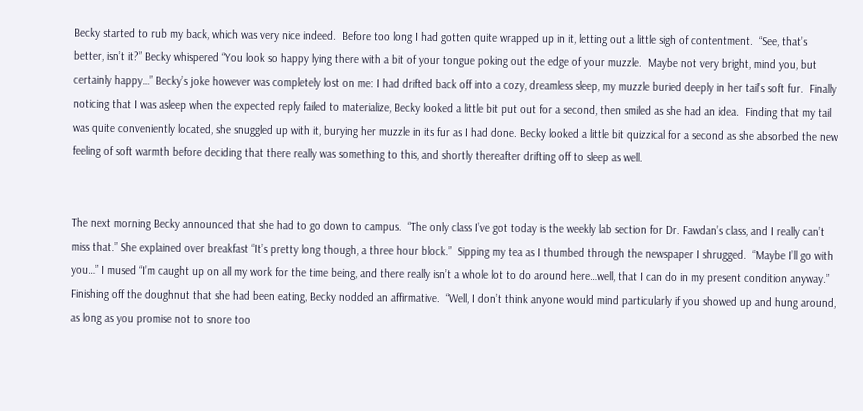Becky started to rub my back, which was very nice indeed.  Before too long I had gotten quite wrapped up in it, letting out a little sigh of contentment.  “See, that’s better, isn’t it?” Becky whispered “You look so happy lying there with a bit of your tongue poking out the edge of your muzzle.  Maybe not very bright, mind you, but certainly happy…” Becky’s joke however was completely lost on me: I had drifted back off into a cozy, dreamless sleep, my muzzle buried deeply in her tail’s soft fur.  Finally noticing that I was asleep when the expected reply failed to materialize, Becky looked a little bit put out for a second, then smiled as she had an idea.  Finding that my tail was quite conveniently located, she snuggled up with it, burying her muzzle in its fur as I had done. Becky looked a little bit quizzical for a second as she absorbed the new feeling of soft warmth before deciding that there really was something to this, and shortly thereafter drifting off to sleep as well.


The next morning Becky announced that she had to go down to campus.  “The only class I’ve got today is the weekly lab section for Dr. Fawdan’s class, and I really can’t miss that.” She explained over breakfast “It’s pretty long though, a three hour block.”  Sipping my tea as I thumbed through the newspaper I shrugged.  “Maybe I’ll go with you…” I mused “I’m caught up on all my work for the time being, and there really isn’t a whole lot to do around here…well, that I can do in my present condition anyway.”  Finishing off the doughnut that she had been eating, Becky nodded an affirmative.  “Well, I don’t think anyone would mind particularly if you showed up and hung around, as long as you promise not to snore too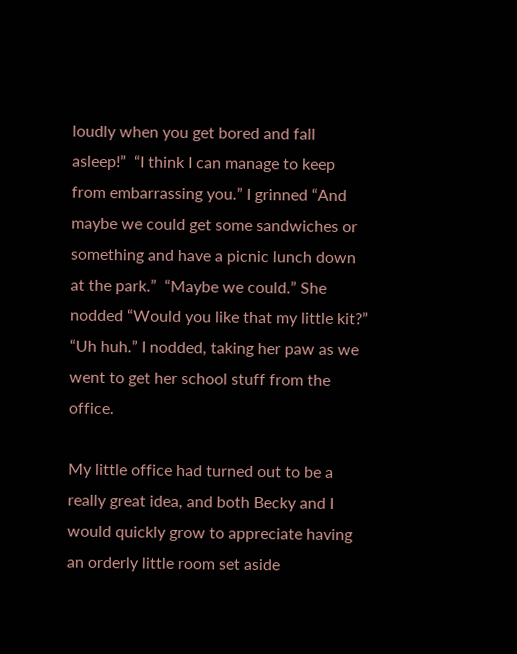loudly when you get bored and fall asleep!”  “I think I can manage to keep from embarrassing you.” I grinned “And maybe we could get some sandwiches or something and have a picnic lunch down at the park.”  “Maybe we could.” She nodded “Would you like that my little kit?”  “Uh huh.” I nodded, taking her paw as we went to get her school stuff from the office.

My little office had turned out to be a really great idea, and both Becky and I would quickly grow to appreciate having an orderly little room set aside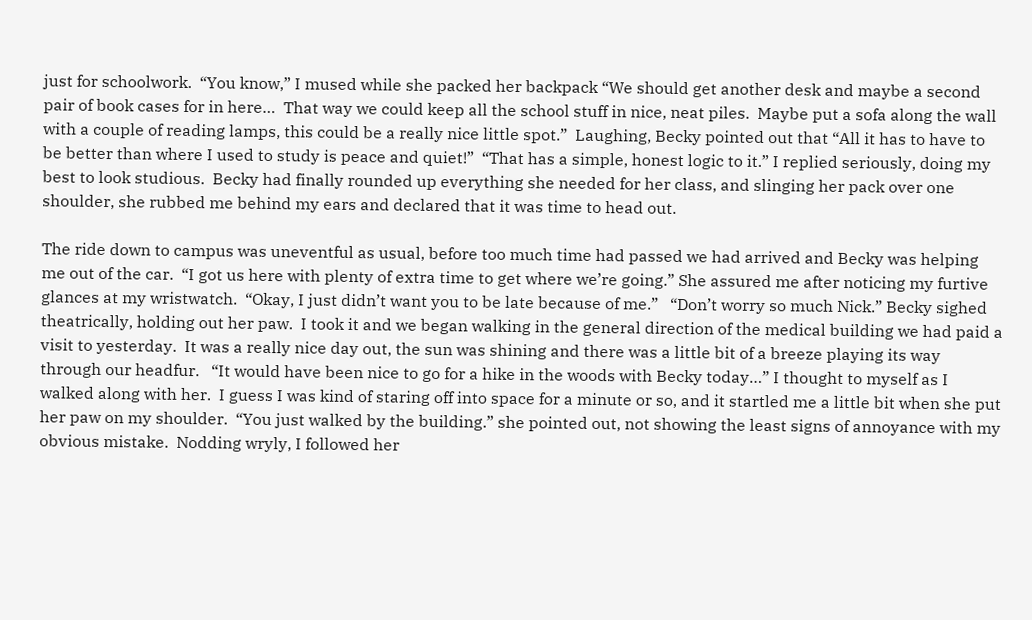just for schoolwork.  “You know,” I mused while she packed her backpack “We should get another desk and maybe a second pair of book cases for in here…  That way we could keep all the school stuff in nice, neat piles.  Maybe put a sofa along the wall with a couple of reading lamps, this could be a really nice little spot.”  Laughing, Becky pointed out that “All it has to have to be better than where I used to study is peace and quiet!”  “That has a simple, honest logic to it.” I replied seriously, doing my best to look studious.  Becky had finally rounded up everything she needed for her class, and slinging her pack over one shoulder, she rubbed me behind my ears and declared that it was time to head out.

The ride down to campus was uneventful as usual, before too much time had passed we had arrived and Becky was helping me out of the car.  “I got us here with plenty of extra time to get where we’re going.” She assured me after noticing my furtive glances at my wristwatch.  “Okay, I just didn’t want you to be late because of me.”   “Don’t worry so much Nick.” Becky sighed theatrically, holding out her paw.  I took it and we began walking in the general direction of the medical building we had paid a visit to yesterday.  It was a really nice day out, the sun was shining and there was a little bit of a breeze playing its way through our headfur.   “It would have been nice to go for a hike in the woods with Becky today…” I thought to myself as I walked along with her.  I guess I was kind of staring off into space for a minute or so, and it startled me a little bit when she put her paw on my shoulder.  “You just walked by the building.” she pointed out, not showing the least signs of annoyance with my obvious mistake.  Nodding wryly, I followed her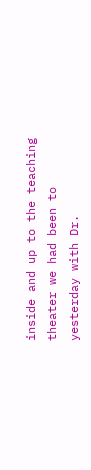inside and up to the teaching theater we had been to yesterday with Dr.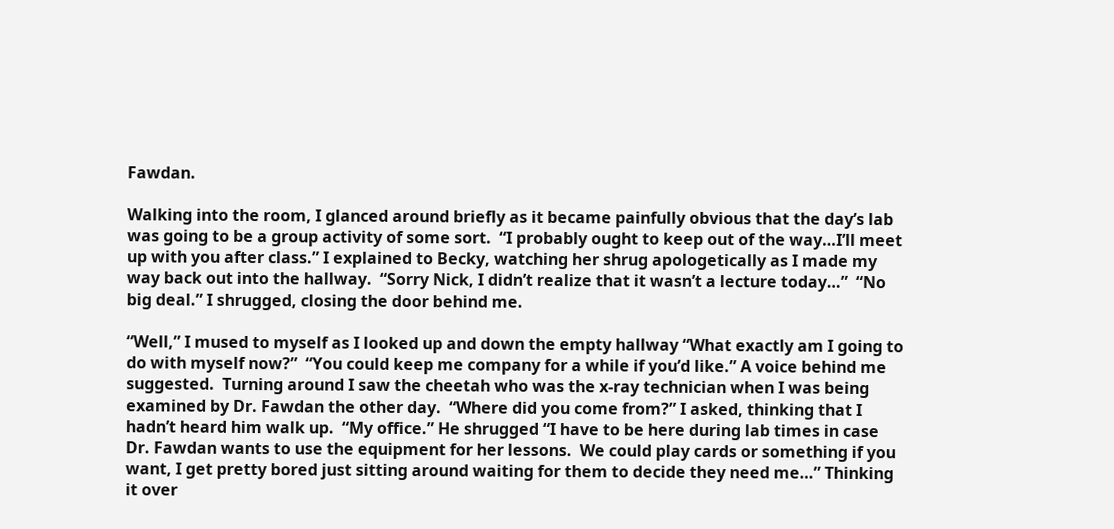Fawdan.

Walking into the room, I glanced around briefly as it became painfully obvious that the day’s lab was going to be a group activity of some sort.  “I probably ought to keep out of the way…I’ll meet up with you after class.” I explained to Becky, watching her shrug apologetically as I made my way back out into the hallway.  “Sorry Nick, I didn’t realize that it wasn’t a lecture today…”  “No big deal.” I shrugged, closing the door behind me.

“Well,” I mused to myself as I looked up and down the empty hallway “What exactly am I going to do with myself now?”  “You could keep me company for a while if you’d like.” A voice behind me suggested.  Turning around I saw the cheetah who was the x-ray technician when I was being examined by Dr. Fawdan the other day.  “Where did you come from?” I asked, thinking that I hadn’t heard him walk up.  “My office.” He shrugged “I have to be here during lab times in case Dr. Fawdan wants to use the equipment for her lessons.  We could play cards or something if you want, I get pretty bored just sitting around waiting for them to decide they need me…” Thinking it over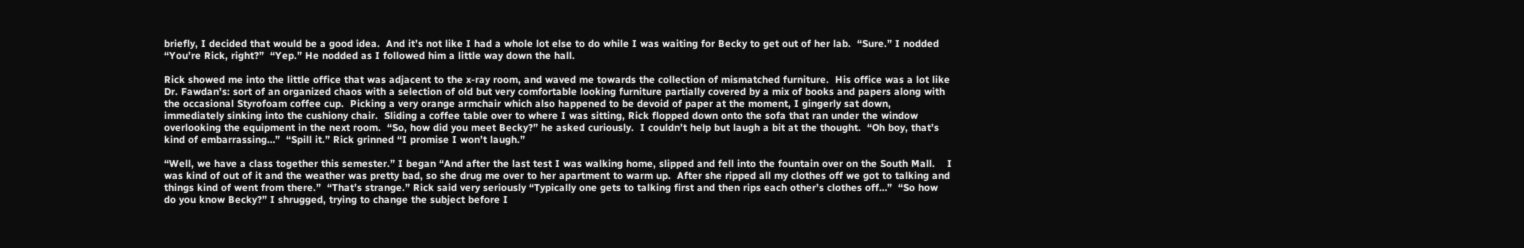briefly, I decided that would be a good idea.  And it’s not like I had a whole lot else to do while I was waiting for Becky to get out of her lab.  “Sure.” I nodded “You’re Rick, right?”  “Yep.” He nodded as I followed him a little way down the hall.

Rick showed me into the little office that was adjacent to the x-ray room, and waved me towards the collection of mismatched furniture.  His office was a lot like Dr. Fawdan’s: sort of an organized chaos with a selection of old but very comfortable looking furniture partially covered by a mix of books and papers along with the occasional Styrofoam coffee cup.  Picking a very orange armchair which also happened to be devoid of paper at the moment, I gingerly sat down, immediately sinking into the cushiony chair.  Sliding a coffee table over to where I was sitting, Rick flopped down onto the sofa that ran under the window overlooking the equipment in the next room.  “So, how did you meet Becky?” he asked curiously.  I couldn’t help but laugh a bit at the thought.  “Oh boy, that’s kind of embarrassing…”  “Spill it.” Rick grinned “I promise I won’t laugh.”

“Well, we have a class together this semester.” I began “And after the last test I was walking home, slipped and fell into the fountain over on the South Mall.    I was kind of out of it and the weather was pretty bad, so she drug me over to her apartment to warm up.  After she ripped all my clothes off we got to talking and things kind of went from there.”  “That’s strange.” Rick said very seriously “Typically one gets to talking first and then rips each other’s clothes off…”  “So how do you know Becky?” I shrugged, trying to change the subject before I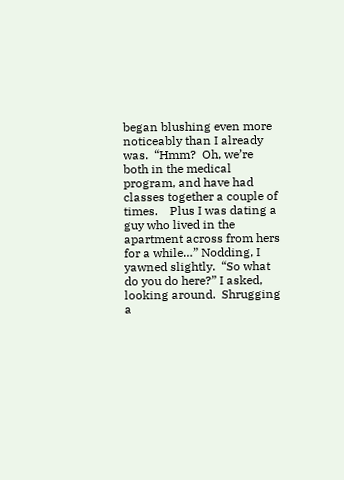began blushing even more noticeably than I already was.  “Hmm?  Oh, we’re both in the medical program, and have had classes together a couple of times.    Plus I was dating a guy who lived in the apartment across from hers for a while…” Nodding, I yawned slightly.  “So what do you do here?” I asked, looking around.  Shrugging a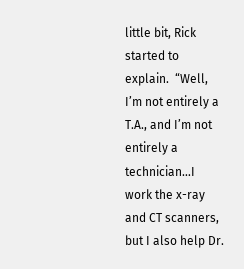little bit, Rick started to explain.  “Well, I’m not entirely a T.A., and I’m not entirely a technician…I work the x-ray and CT scanners, but I also help Dr.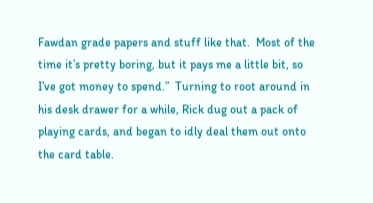Fawdan grade papers and stuff like that.  Most of the time it’s pretty boring, but it pays me a little bit, so I’ve got money to spend.”  Turning to root around in his desk drawer for a while, Rick dug out a pack of playing cards, and began to idly deal them out onto the card table.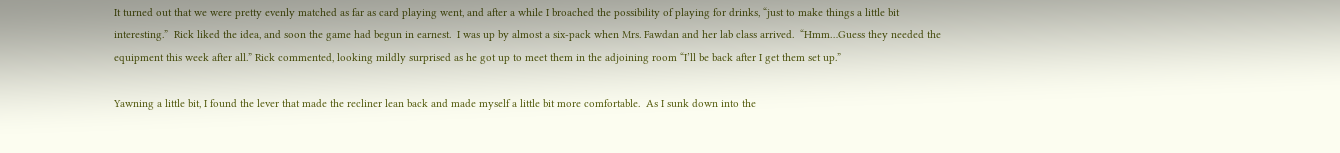It turned out that we were pretty evenly matched as far as card playing went, and after a while I broached the possibility of playing for drinks, “just to make things a little bit interesting.”  Rick liked the idea, and soon the game had begun in earnest.  I was up by almost a six-pack when Mrs. Fawdan and her lab class arrived.  “Hmm…Guess they needed the equipment this week after all.” Rick commented, looking mildly surprised as he got up to meet them in the adjoining room “I’ll be back after I get them set up.”

Yawning a little bit, I found the lever that made the recliner lean back and made myself a little bit more comfortable.  As I sunk down into the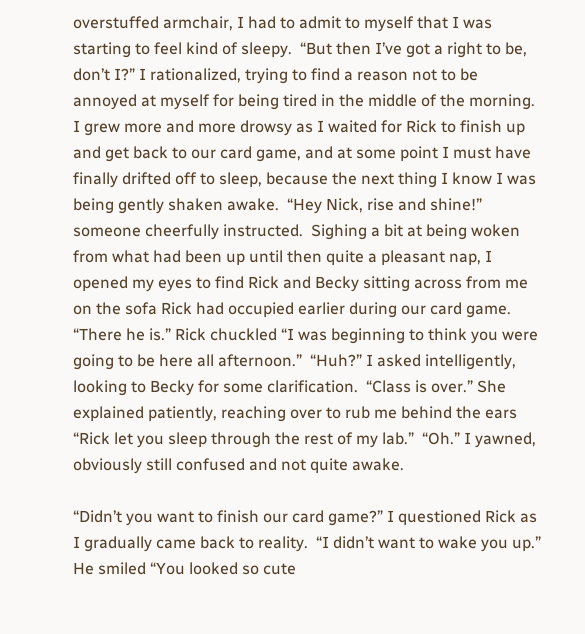overstuffed armchair, I had to admit to myself that I was starting to feel kind of sleepy.  “But then I’ve got a right to be, don’t I?” I rationalized, trying to find a reason not to be annoyed at myself for being tired in the middle of the morning.  I grew more and more drowsy as I waited for Rick to finish up and get back to our card game, and at some point I must have finally drifted off to sleep, because the next thing I know I was being gently shaken awake.  “Hey Nick, rise and shine!” someone cheerfully instructed.  Sighing a bit at being woken from what had been up until then quite a pleasant nap, I opened my eyes to find Rick and Becky sitting across from me on the sofa Rick had occupied earlier during our card game.  “There he is.” Rick chuckled “I was beginning to think you were going to be here all afternoon.”  “Huh?” I asked intelligently, looking to Becky for some clarification.  “Class is over.” She explained patiently, reaching over to rub me behind the ears “Rick let you sleep through the rest of my lab.”  “Oh.” I yawned, obviously still confused and not quite awake.

“Didn’t you want to finish our card game?” I questioned Rick as I gradually came back to reality.  “I didn’t want to wake you up.” He smiled “You looked so cute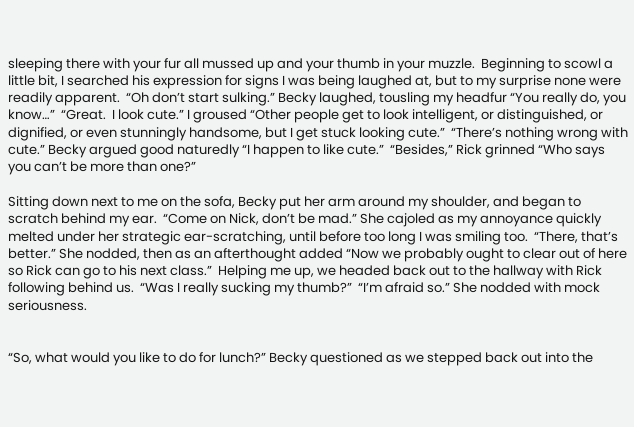sleeping there with your fur all mussed up and your thumb in your muzzle.  Beginning to scowl a little bit, I searched his expression for signs I was being laughed at, but to my surprise none were readily apparent.  “Oh don’t start sulking.” Becky laughed, tousling my headfur “You really do, you know…”  “Great.  I look cute.” I groused “Other people get to look intelligent, or distinguished, or dignified, or even stunningly handsome, but I get stuck looking cute.”  “There’s nothing wrong with cute.” Becky argued good naturedly “I happen to like cute.”  “Besides,” Rick grinned “Who says you can’t be more than one?”

Sitting down next to me on the sofa, Becky put her arm around my shoulder, and began to scratch behind my ear.  “Come on Nick, don’t be mad.” She cajoled as my annoyance quickly melted under her strategic ear-scratching, until before too long I was smiling too.  “There, that’s better.” She nodded, then as an afterthought added “Now we probably ought to clear out of here so Rick can go to his next class.”  Helping me up, we headed back out to the hallway with Rick following behind us.  “Was I really sucking my thumb?”  “I’m afraid so.” She nodded with mock seriousness.


“So, what would you like to do for lunch?” Becky questioned as we stepped back out into the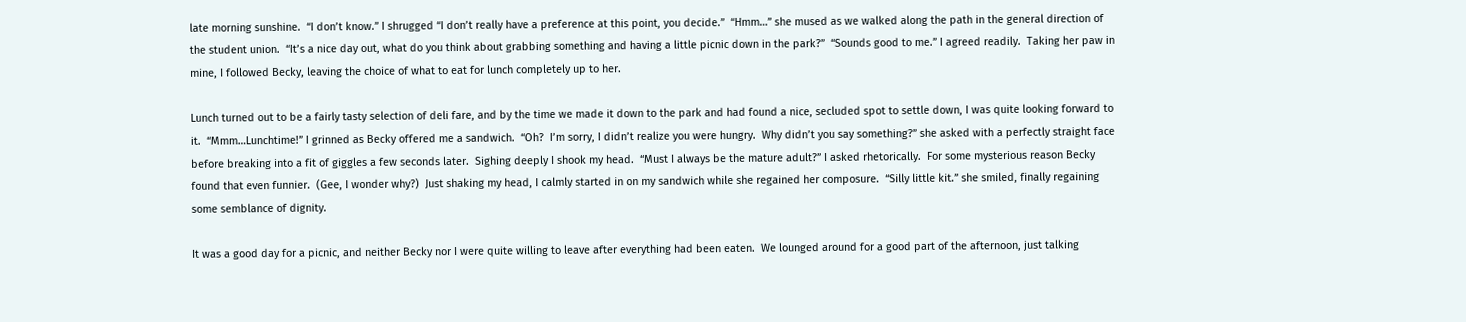late morning sunshine.  “I don’t know.” I shrugged “I don’t really have a preference at this point, you decide.”  “Hmm…” she mused as we walked along the path in the general direction of the student union.  “It’s a nice day out, what do you think about grabbing something and having a little picnic down in the park?”  “Sounds good to me.” I agreed readily.  Taking her paw in mine, I followed Becky, leaving the choice of what to eat for lunch completely up to her.

Lunch turned out to be a fairly tasty selection of deli fare, and by the time we made it down to the park and had found a nice, secluded spot to settle down, I was quite looking forward to it.  “Mmm…Lunchtime!” I grinned as Becky offered me a sandwich.  “Oh?  I’m sorry, I didn’t realize you were hungry.  Why didn’t you say something?” she asked with a perfectly straight face before breaking into a fit of giggles a few seconds later.  Sighing deeply I shook my head.  “Must I always be the mature adult?” I asked rhetorically.  For some mysterious reason Becky found that even funnier.  (Gee, I wonder why?)  Just shaking my head, I calmly started in on my sandwich while she regained her composure.  “Silly little kit.” she smiled, finally regaining some semblance of dignity.

It was a good day for a picnic, and neither Becky nor I were quite willing to leave after everything had been eaten.  We lounged around for a good part of the afternoon, just talking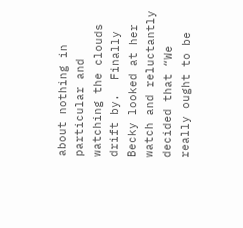about nothing in particular and watching the clouds drift by.  Finally Becky looked at her watch and reluctantly decided that “We really ought to be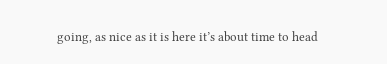going, as nice as it is here it’s about time to head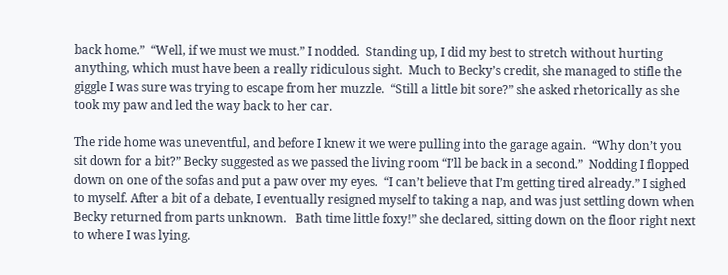back home.”  “Well, if we must we must.” I nodded.  Standing up, I did my best to stretch without hurting anything, which must have been a really ridiculous sight.  Much to Becky’s credit, she managed to stifle the giggle I was sure was trying to escape from her muzzle.  “Still a little bit sore?” she asked rhetorically as she took my paw and led the way back to her car.

The ride home was uneventful, and before I knew it we were pulling into the garage again.  “Why don’t you sit down for a bit?” Becky suggested as we passed the living room “I’ll be back in a second.”  Nodding I flopped down on one of the sofas and put a paw over my eyes.  “I can’t believe that I’m getting tired already.” I sighed to myself. After a bit of a debate, I eventually resigned myself to taking a nap, and was just settling down when Becky returned from parts unknown.   Bath time little foxy!” she declared, sitting down on the floor right next to where I was lying.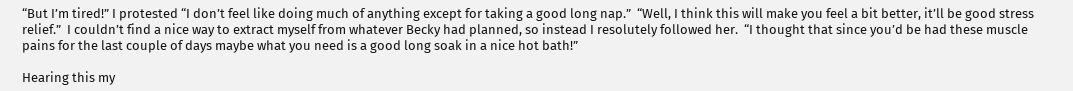“But I’m tired!” I protested “I don’t feel like doing much of anything except for taking a good long nap.”  “Well, I think this will make you feel a bit better, it’ll be good stress relief.”  I couldn’t find a nice way to extract myself from whatever Becky had planned, so instead I resolutely followed her.  “I thought that since you’d be had these muscle pains for the last couple of days maybe what you need is a good long soak in a nice hot bath!”

Hearing this my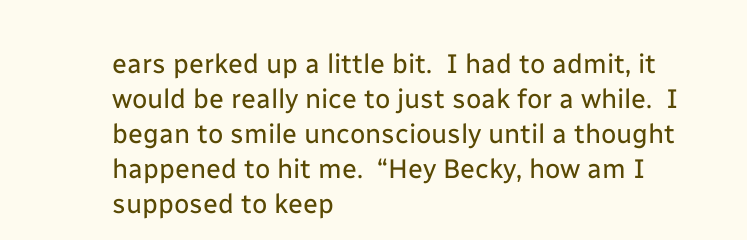ears perked up a little bit.  I had to admit, it would be really nice to just soak for a while.  I began to smile unconsciously until a thought happened to hit me.  “Hey Becky, how am I supposed to keep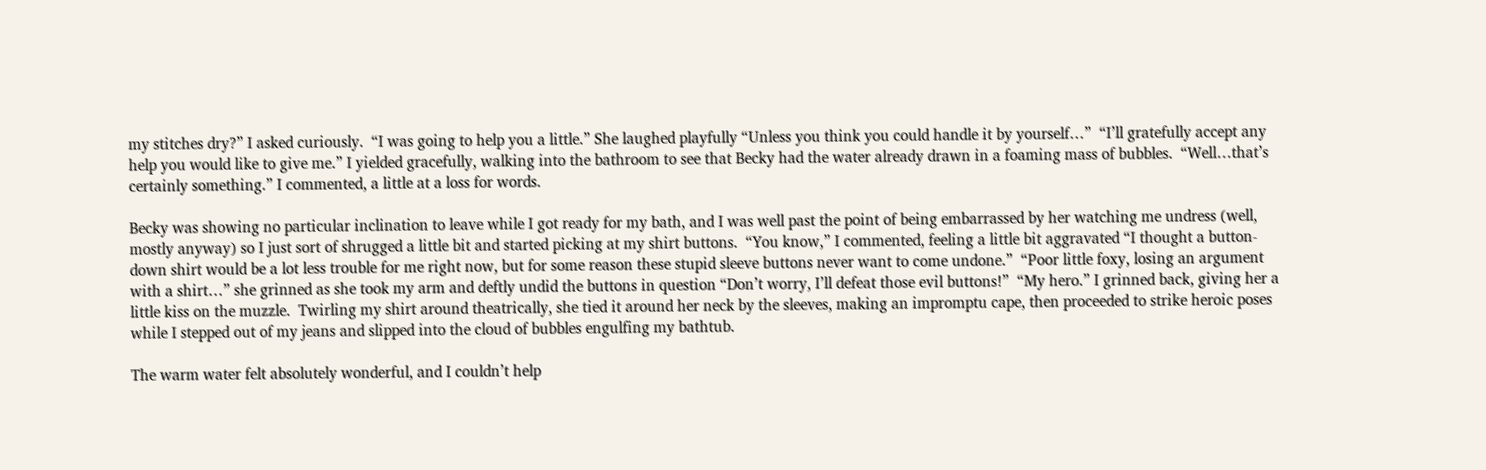my stitches dry?” I asked curiously.  “I was going to help you a little.” She laughed playfully “Unless you think you could handle it by yourself…”  “I’ll gratefully accept any help you would like to give me.” I yielded gracefully, walking into the bathroom to see that Becky had the water already drawn in a foaming mass of bubbles.  “Well…that’s certainly something.” I commented, a little at a loss for words.

Becky was showing no particular inclination to leave while I got ready for my bath, and I was well past the point of being embarrassed by her watching me undress (well, mostly anyway) so I just sort of shrugged a little bit and started picking at my shirt buttons.  “You know,” I commented, feeling a little bit aggravated “I thought a button-down shirt would be a lot less trouble for me right now, but for some reason these stupid sleeve buttons never want to come undone.”  “Poor little foxy, losing an argument with a shirt…” she grinned as she took my arm and deftly undid the buttons in question “Don’t worry, I’ll defeat those evil buttons!”  “My hero.” I grinned back, giving her a little kiss on the muzzle.  Twirling my shirt around theatrically, she tied it around her neck by the sleeves, making an impromptu cape, then proceeded to strike heroic poses while I stepped out of my jeans and slipped into the cloud of bubbles engulfing my bathtub.

The warm water felt absolutely wonderful, and I couldn’t help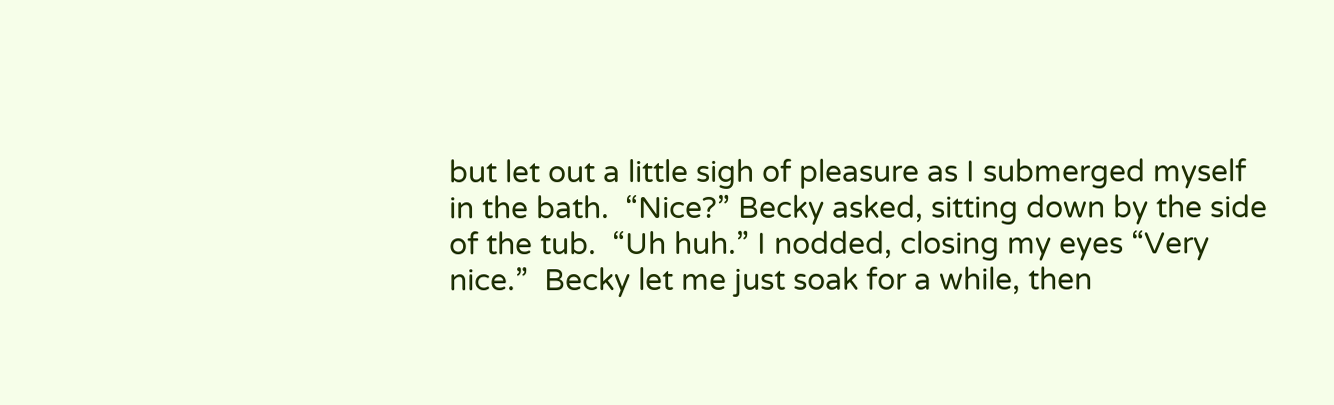but let out a little sigh of pleasure as I submerged myself in the bath.  “Nice?” Becky asked, sitting down by the side of the tub.  “Uh huh.” I nodded, closing my eyes “Very nice.”  Becky let me just soak for a while, then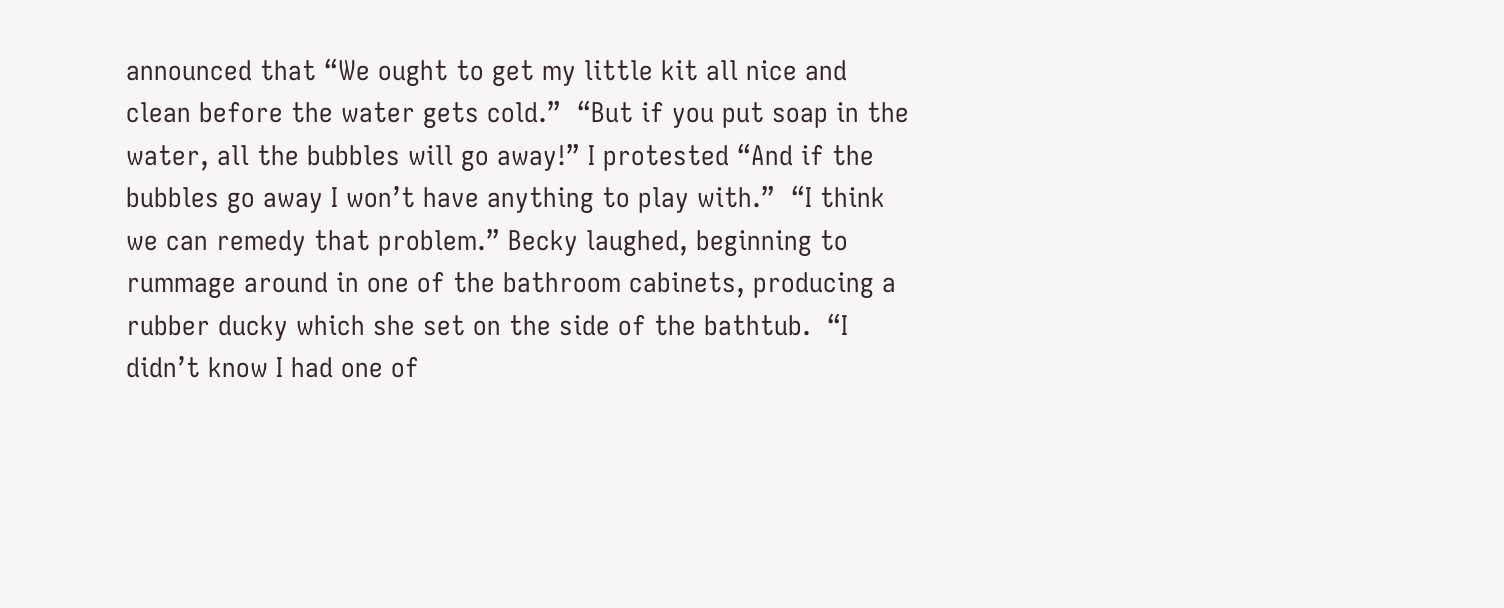announced that “We ought to get my little kit all nice and clean before the water gets cold.”  “But if you put soap in the water, all the bubbles will go away!” I protested “And if the bubbles go away I won’t have anything to play with.”  “I think we can remedy that problem.” Becky laughed, beginning to rummage around in one of the bathroom cabinets, producing a rubber ducky which she set on the side of the bathtub.  “I didn’t know I had one of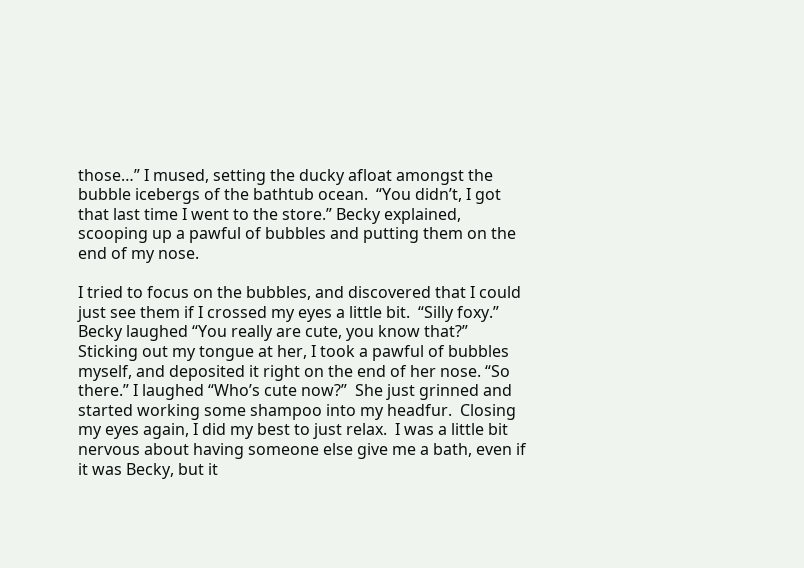those…” I mused, setting the ducky afloat amongst the bubble icebergs of the bathtub ocean.  “You didn’t, I got that last time I went to the store.” Becky explained, scooping up a pawful of bubbles and putting them on the end of my nose.

I tried to focus on the bubbles, and discovered that I could just see them if I crossed my eyes a little bit.  “Silly foxy.” Becky laughed “You really are cute, you know that?”  Sticking out my tongue at her, I took a pawful of bubbles myself, and deposited it right on the end of her nose. “So there.” I laughed “Who’s cute now?”  She just grinned and started working some shampoo into my headfur.  Closing my eyes again, I did my best to just relax.  I was a little bit nervous about having someone else give me a bath, even if it was Becky, but it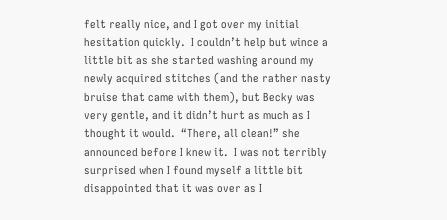felt really nice, and I got over my initial hesitation quickly.  I couldn’t help but wince a little bit as she started washing around my newly acquired stitches (and the rather nasty bruise that came with them), but Becky was very gentle, and it didn’t hurt as much as I thought it would.  “There, all clean!” she announced before I knew it.  I was not terribly surprised when I found myself a little bit disappointed that it was over as I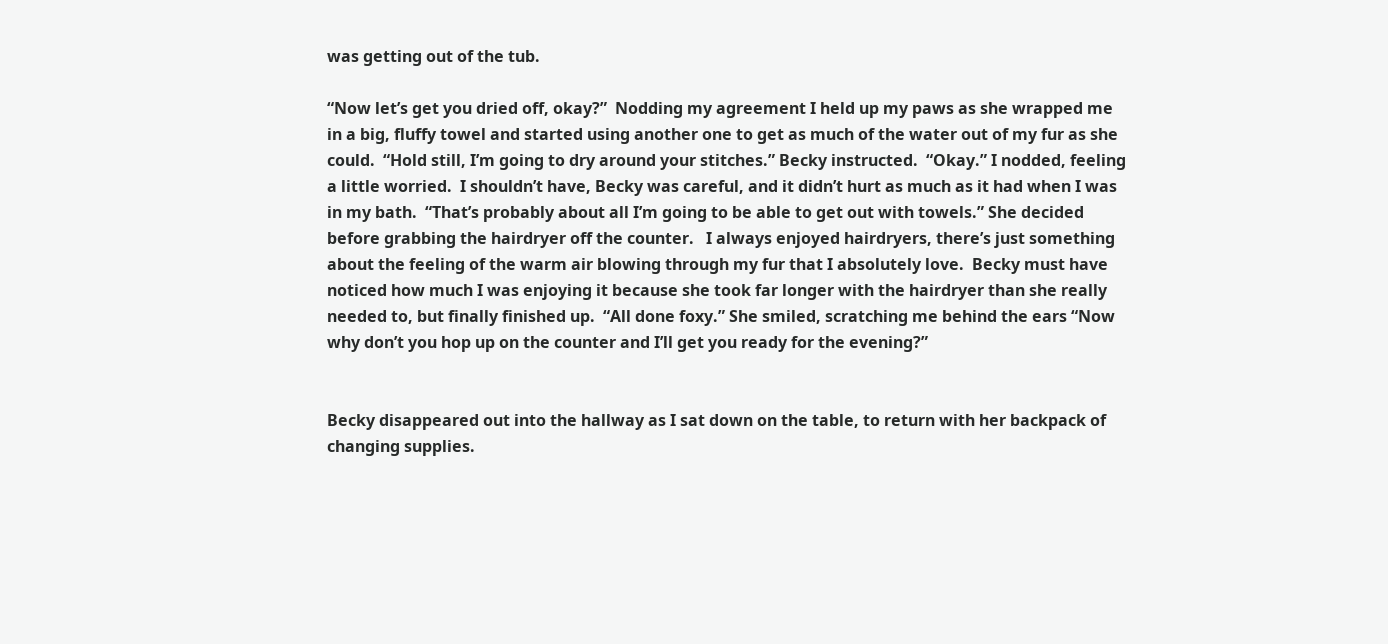was getting out of the tub.

“Now let’s get you dried off, okay?”  Nodding my agreement I held up my paws as she wrapped me in a big, fluffy towel and started using another one to get as much of the water out of my fur as she could.  “Hold still, I’m going to dry around your stitches.” Becky instructed.  “Okay.” I nodded, feeling a little worried.  I shouldn’t have, Becky was careful, and it didn’t hurt as much as it had when I was in my bath.  “That’s probably about all I’m going to be able to get out with towels.” She decided before grabbing the hairdryer off the counter.   I always enjoyed hairdryers, there’s just something about the feeling of the warm air blowing through my fur that I absolutely love.  Becky must have noticed how much I was enjoying it because she took far longer with the hairdryer than she really needed to, but finally finished up.  “All done foxy.” She smiled, scratching me behind the ears “Now why don’t you hop up on the counter and I’ll get you ready for the evening?”


Becky disappeared out into the hallway as I sat down on the table, to return with her backpack of changing supplies.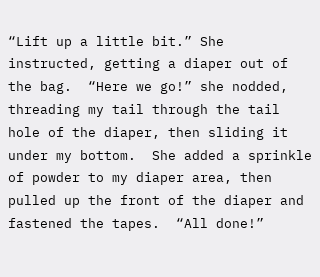“Lift up a little bit.” She instructed, getting a diaper out of the bag.  “Here we go!” she nodded, threading my tail through the tail hole of the diaper, then sliding it under my bottom.  She added a sprinkle of powder to my diaper area, then pulled up the front of the diaper and fastened the tapes.  “All done!”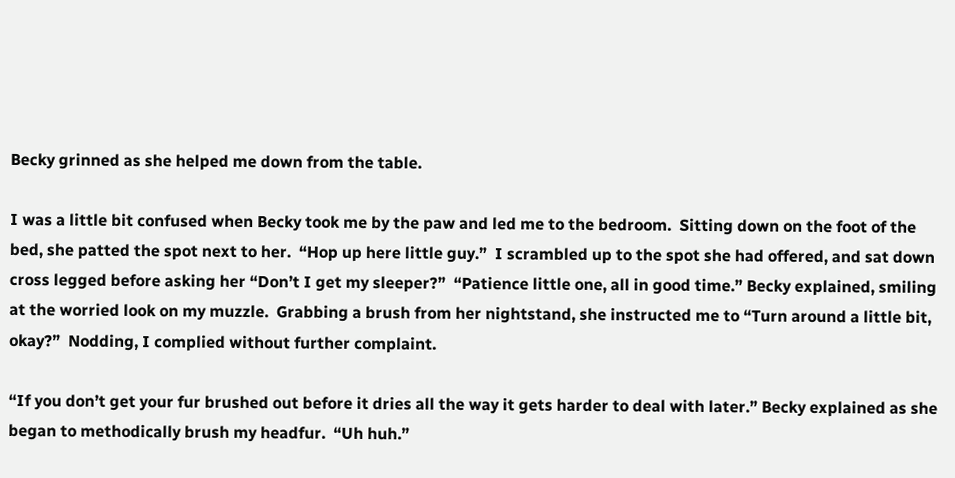Becky grinned as she helped me down from the table.

I was a little bit confused when Becky took me by the paw and led me to the bedroom.  Sitting down on the foot of the bed, she patted the spot next to her.  “Hop up here little guy.”  I scrambled up to the spot she had offered, and sat down cross legged before asking her “Don’t I get my sleeper?”  “Patience little one, all in good time.” Becky explained, smiling at the worried look on my muzzle.  Grabbing a brush from her nightstand, she instructed me to “Turn around a little bit, okay?”  Nodding, I complied without further complaint.

“If you don’t get your fur brushed out before it dries all the way it gets harder to deal with later.” Becky explained as she began to methodically brush my headfur.  “Uh huh.”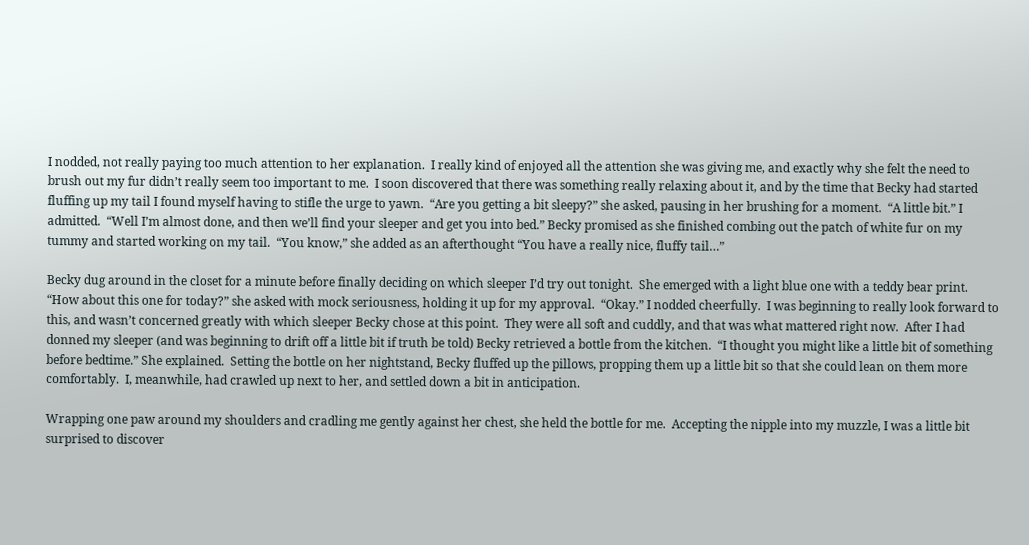I nodded, not really paying too much attention to her explanation.  I really kind of enjoyed all the attention she was giving me, and exactly why she felt the need to brush out my fur didn’t really seem too important to me.  I soon discovered that there was something really relaxing about it, and by the time that Becky had started fluffing up my tail I found myself having to stifle the urge to yawn.  “Are you getting a bit sleepy?” she asked, pausing in her brushing for a moment.  “A little bit.” I admitted.  “Well I’m almost done, and then we’ll find your sleeper and get you into bed.” Becky promised as she finished combing out the patch of white fur on my tummy and started working on my tail.  “You know,” she added as an afterthought “You have a really nice, fluffy tail…”

Becky dug around in the closet for a minute before finally deciding on which sleeper I’d try out tonight.  She emerged with a light blue one with a teddy bear print.  “How about this one for today?” she asked with mock seriousness, holding it up for my approval.  “Okay.” I nodded cheerfully.  I was beginning to really look forward to this, and wasn’t concerned greatly with which sleeper Becky chose at this point.  They were all soft and cuddly, and that was what mattered right now.  After I had donned my sleeper (and was beginning to drift off a little bit if truth be told) Becky retrieved a bottle from the kitchen.  “I thought you might like a little bit of something before bedtime.” She explained.  Setting the bottle on her nightstand, Becky fluffed up the pillows, propping them up a little bit so that she could lean on them more comfortably.  I, meanwhile, had crawled up next to her, and settled down a bit in anticipation.

Wrapping one paw around my shoulders and cradling me gently against her chest, she held the bottle for me.  Accepting the nipple into my muzzle, I was a little bit surprised to discover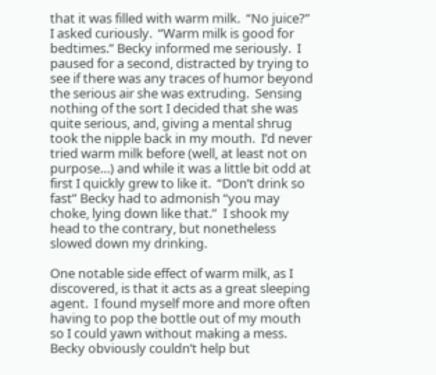that it was filled with warm milk.  “No juice?” I asked curiously.  “Warm milk is good for bedtimes.” Becky informed me seriously.  I paused for a second, distracted by trying to see if there was any traces of humor beyond the serious air she was extruding.  Sensing nothing of the sort I decided that she was quite serious, and, giving a mental shrug took the nipple back in my mouth.  I’d never tried warm milk before (well, at least not on purpose…) and while it was a little bit odd at first I quickly grew to like it.  “Don’t drink so fast” Becky had to admonish “you may choke, lying down like that.”  I shook my head to the contrary, but nonetheless slowed down my drinking.

One notable side effect of warm milk, as I discovered, is that it acts as a great sleeping agent.  I found myself more and more often having to pop the bottle out of my mouth so I could yawn without making a mess.  Becky obviously couldn’t help but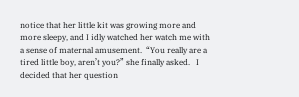notice that her little kit was growing more and more sleepy, and I idly watched her watch me with a sense of maternal amusement.  “You really are a tired little boy, aren’t you?” she finally asked.   I decided that her question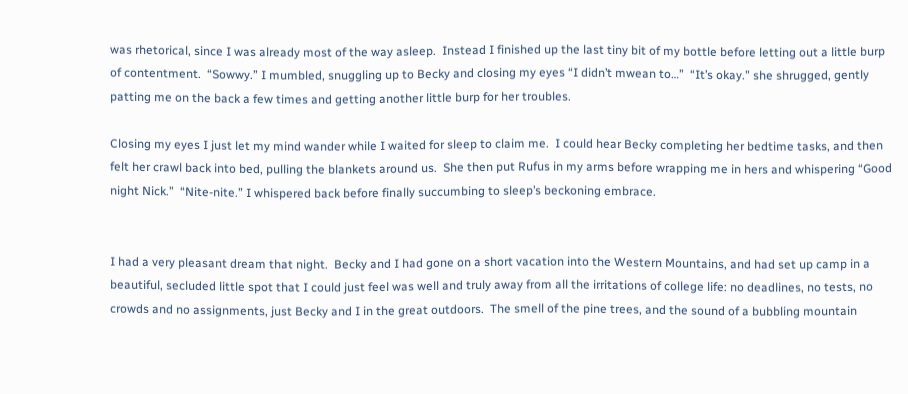was rhetorical, since I was already most of the way asleep.  Instead I finished up the last tiny bit of my bottle before letting out a little burp of contentment.  “Sowwy.” I mumbled, snuggling up to Becky and closing my eyes “I didn’t mwean to…”  “It’s okay.” she shrugged, gently patting me on the back a few times and getting another little burp for her troubles.

Closing my eyes I just let my mind wander while I waited for sleep to claim me.  I could hear Becky completing her bedtime tasks, and then felt her crawl back into bed, pulling the blankets around us.  She then put Rufus in my arms before wrapping me in hers and whispering “Good night Nick.”  “Nite-nite.” I whispered back before finally succumbing to sleep’s beckoning embrace.


I had a very pleasant dream that night.  Becky and I had gone on a short vacation into the Western Mountains, and had set up camp in a beautiful, secluded little spot that I could just feel was well and truly away from all the irritations of college life: no deadlines, no tests, no crowds and no assignments, just Becky and I in the great outdoors.  The smell of the pine trees, and the sound of a bubbling mountain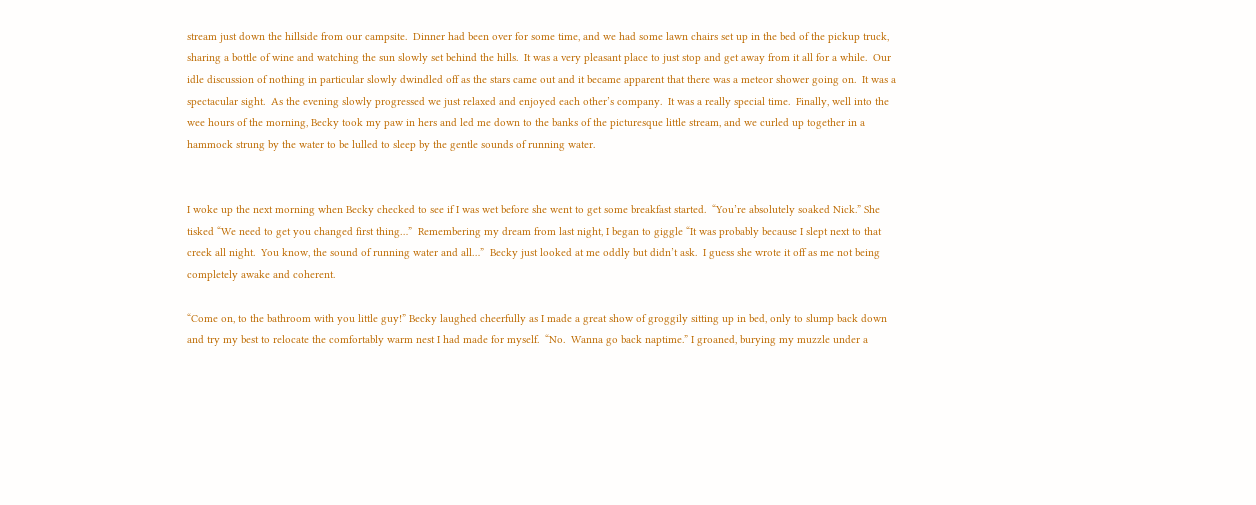stream just down the hillside from our campsite.  Dinner had been over for some time, and we had some lawn chairs set up in the bed of the pickup truck, sharing a bottle of wine and watching the sun slowly set behind the hills.  It was a very pleasant place to just stop and get away from it all for a while.  Our idle discussion of nothing in particular slowly dwindled off as the stars came out and it became apparent that there was a meteor shower going on.  It was a spectacular sight.  As the evening slowly progressed we just relaxed and enjoyed each other’s company.  It was a really special time.  Finally, well into the wee hours of the morning, Becky took my paw in hers and led me down to the banks of the picturesque little stream, and we curled up together in a hammock strung by the water to be lulled to sleep by the gentle sounds of running water.


I woke up the next morning when Becky checked to see if I was wet before she went to get some breakfast started.  “You’re absolutely soaked Nick.” She tisked “We need to get you changed first thing…”  Remembering my dream from last night, I began to giggle “It was probably because I slept next to that creek all night.  You know, the sound of running water and all…”  Becky just looked at me oddly but didn’t ask.  I guess she wrote it off as me not being completely awake and coherent.

“Come on, to the bathroom with you little guy!” Becky laughed cheerfully as I made a great show of groggily sitting up in bed, only to slump back down and try my best to relocate the comfortably warm nest I had made for myself.  “No.  Wanna go back naptime.” I groaned, burying my muzzle under a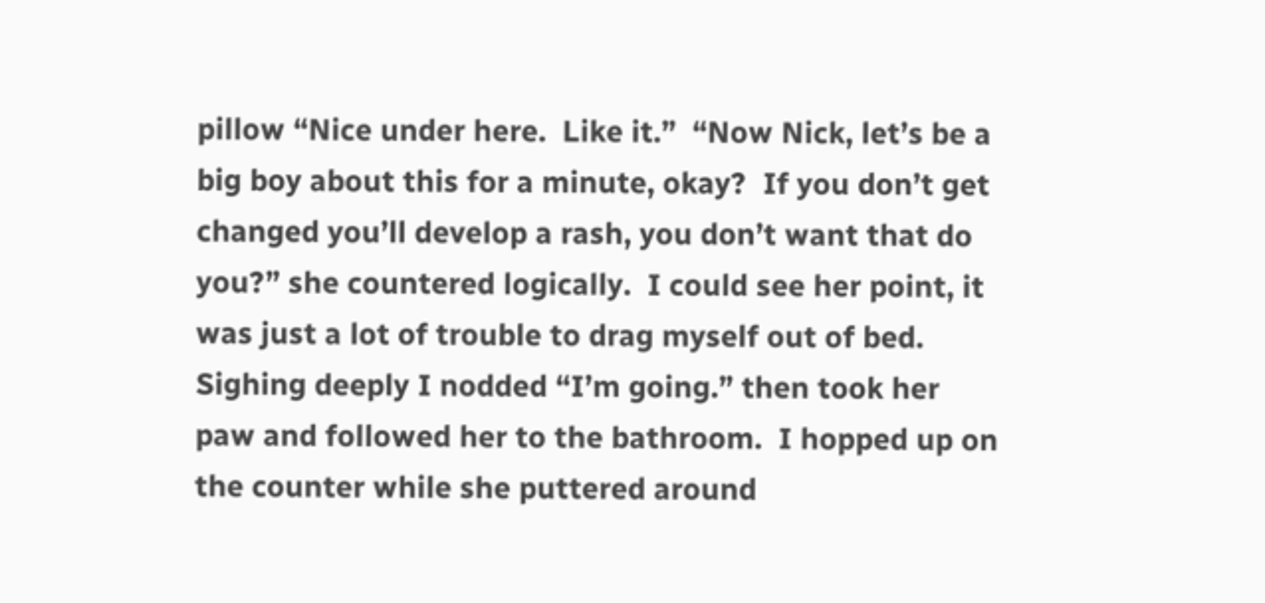pillow “Nice under here.  Like it.”  “Now Nick, let’s be a big boy about this for a minute, okay?  If you don’t get changed you’ll develop a rash, you don’t want that do you?” she countered logically.  I could see her point, it was just a lot of trouble to drag myself out of bed.  Sighing deeply I nodded “I’m going.” then took her paw and followed her to the bathroom.  I hopped up on the counter while she puttered around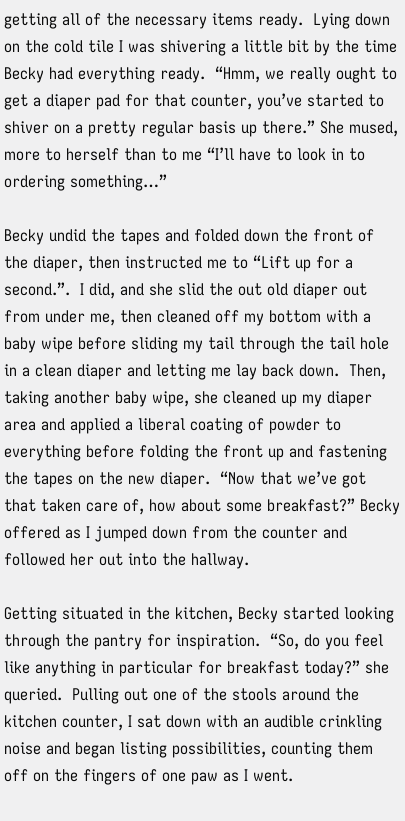getting all of the necessary items ready.  Lying down on the cold tile I was shivering a little bit by the time Becky had everything ready.  “Hmm, we really ought to get a diaper pad for that counter, you’ve started to shiver on a pretty regular basis up there.” She mused, more to herself than to me “I’ll have to look in to ordering something…”

Becky undid the tapes and folded down the front of the diaper, then instructed me to “Lift up for a second.”.  I did, and she slid the out old diaper out from under me, then cleaned off my bottom with a baby wipe before sliding my tail through the tail hole in a clean diaper and letting me lay back down.  Then, taking another baby wipe, she cleaned up my diaper area and applied a liberal coating of powder to everything before folding the front up and fastening the tapes on the new diaper.  “Now that we’ve got that taken care of, how about some breakfast?” Becky offered as I jumped down from the counter and followed her out into the hallway.

Getting situated in the kitchen, Becky started looking through the pantry for inspiration.  “So, do you feel like anything in particular for breakfast today?” she queried.  Pulling out one of the stools around the kitchen counter, I sat down with an audible crinkling noise and began listing possibilities, counting them off on the fingers of one paw as I went.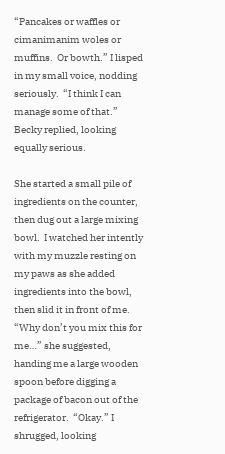“Pancakes or waffles or cimanimanim woles or muffins.  Or bowth.” I lisped in my small voice, nodding seriously.  “I think I can manage some of that.” Becky replied, looking equally serious.

She started a small pile of ingredients on the counter, then dug out a large mixing bowl.  I watched her intently with my muzzle resting on my paws as she added ingredients into the bowl, then slid it in front of me.  “Why don’t you mix this for me…” she suggested, handing me a large wooden spoon before digging a package of bacon out of the refrigerator.  “Okay.” I shrugged, looking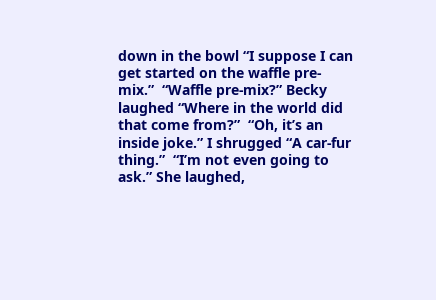down in the bowl “I suppose I can get started on the waffle pre-mix.”  “Waffle pre-mix?” Becky laughed “Where in the world did that come from?”  “Oh, it’s an inside joke.” I shrugged “A car-fur thing.”  “I’m not even going to ask.” She laughed,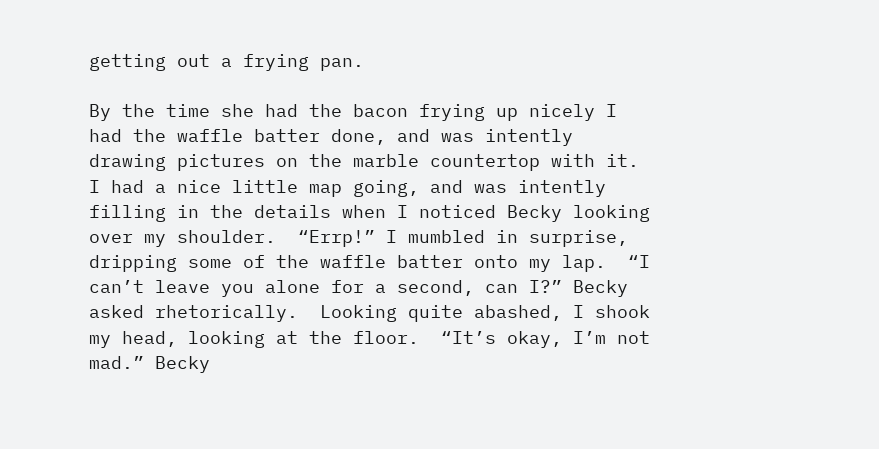getting out a frying pan.

By the time she had the bacon frying up nicely I had the waffle batter done, and was intently drawing pictures on the marble countertop with it.  I had a nice little map going, and was intently filling in the details when I noticed Becky looking over my shoulder.  “Errp!” I mumbled in surprise, dripping some of the waffle batter onto my lap.  “I can’t leave you alone for a second, can I?” Becky asked rhetorically.  Looking quite abashed, I shook my head, looking at the floor.  “It’s okay, I’m not mad.” Becky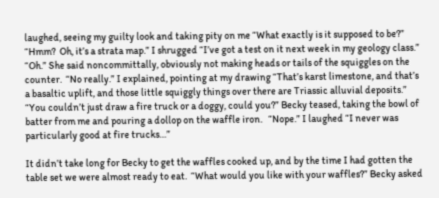laughed, seeing my guilty look and taking pity on me “What exactly is it supposed to be?”  “Hmm?  Oh, it’s a strata map.” I shrugged “I’ve got a test on it next week in my geology class.”  “Oh.” She said noncommittally, obviously not making heads or tails of the squiggles on the counter.  “No really.” I explained, pointing at my drawing “That’s karst limestone, and that’s a basaltic uplift, and those little squiggly things over there are Triassic alluvial deposits.”  “You couldn’t just draw a fire truck or a doggy, could you?” Becky teased, taking the bowl of batter from me and pouring a dollop on the waffle iron.   “Nope.” I laughed “I never was particularly good at fire trucks…”

It didn’t take long for Becky to get the waffles cooked up, and by the time I had gotten the table set we were almost ready to eat.  “What would you like with your waffles?” Becky asked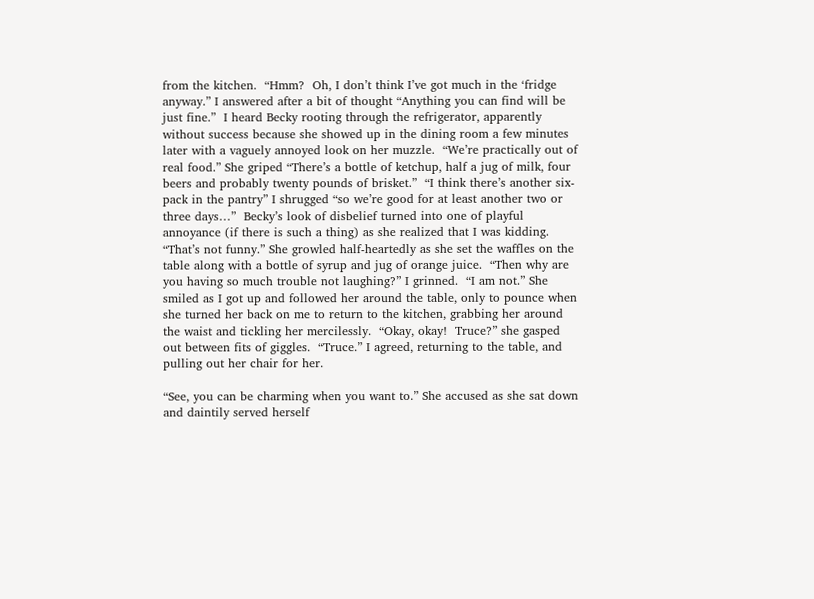from the kitchen.  “Hmm?  Oh, I don’t think I’ve got much in the ‘fridge anyway.” I answered after a bit of thought “Anything you can find will be just fine.”  I heard Becky rooting through the refrigerator, apparently without success because she showed up in the dining room a few minutes later with a vaguely annoyed look on her muzzle.  “We’re practically out of real food.” She griped “There’s a bottle of ketchup, half a jug of milk, four beers and probably twenty pounds of brisket.”  “I think there’s another six-pack in the pantry” I shrugged “so we’re good for at least another two or three days…”  Becky’s look of disbelief turned into one of playful annoyance (if there is such a thing) as she realized that I was kidding.  “That’s not funny.” She growled half-heartedly as she set the waffles on the table along with a bottle of syrup and jug of orange juice.  “Then why are you having so much trouble not laughing?” I grinned.  “I am not.” She smiled as I got up and followed her around the table, only to pounce when she turned her back on me to return to the kitchen, grabbing her around the waist and tickling her mercilessly.  “Okay, okay!  Truce?” she gasped out between fits of giggles.  “Truce.” I agreed, returning to the table, and pulling out her chair for her.

“See, you can be charming when you want to.” She accused as she sat down and daintily served herself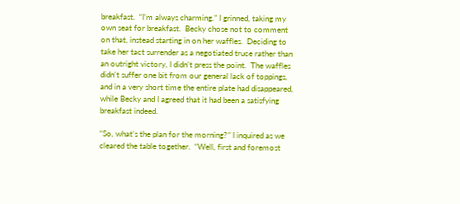breakfast.  “I’m always charming.” I grinned, taking my own seat for breakfast.  Becky chose not to comment on that, instead starting in on her waffles.  Deciding to take her tact surrender as a negotiated truce rather than an outright victory, I didn’t press the point.  The waffles didn’t suffer one bit from our general lack of toppings, and in a very short time the entire plate had disappeared, while Becky and I agreed that it had been a satisfying breakfast indeed.

“So, what’s the plan for the morning?” I inquired as we cleared the table together.  “Well, first and foremost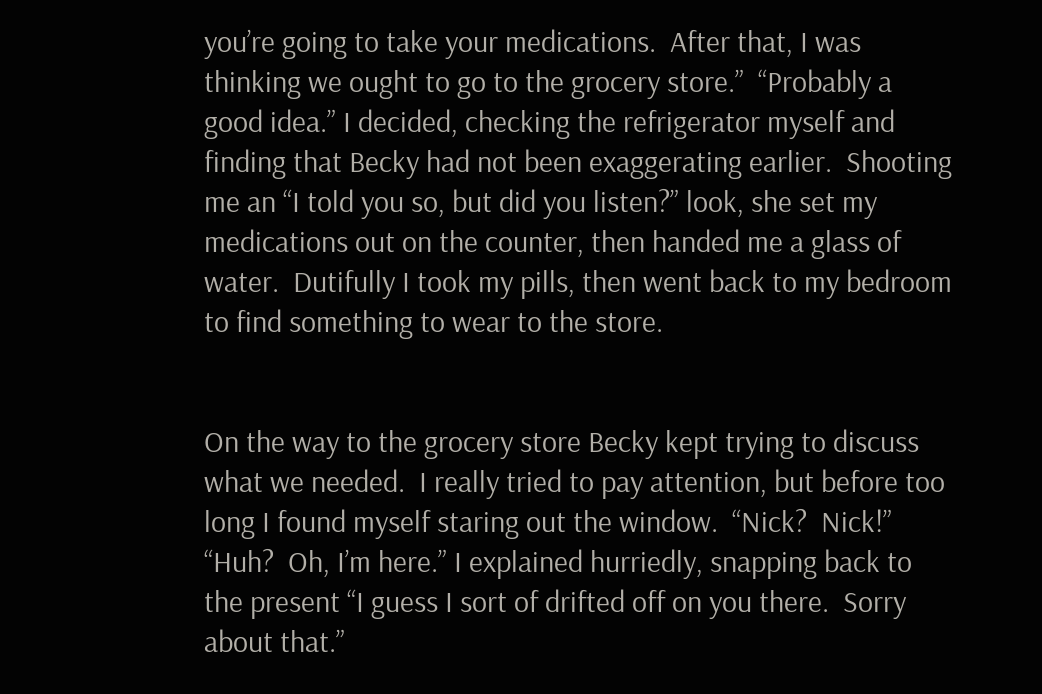you’re going to take your medications.  After that, I was thinking we ought to go to the grocery store.”  “Probably a good idea.” I decided, checking the refrigerator myself and finding that Becky had not been exaggerating earlier.  Shooting me an “I told you so, but did you listen?” look, she set my medications out on the counter, then handed me a glass of water.  Dutifully I took my pills, then went back to my bedroom to find something to wear to the store.


On the way to the grocery store Becky kept trying to discuss what we needed.  I really tried to pay attention, but before too long I found myself staring out the window.  “Nick?  Nick!” “Huh?  Oh, I’m here.” I explained hurriedly, snapping back to the present “I guess I sort of drifted off on you there.  Sorry about that.”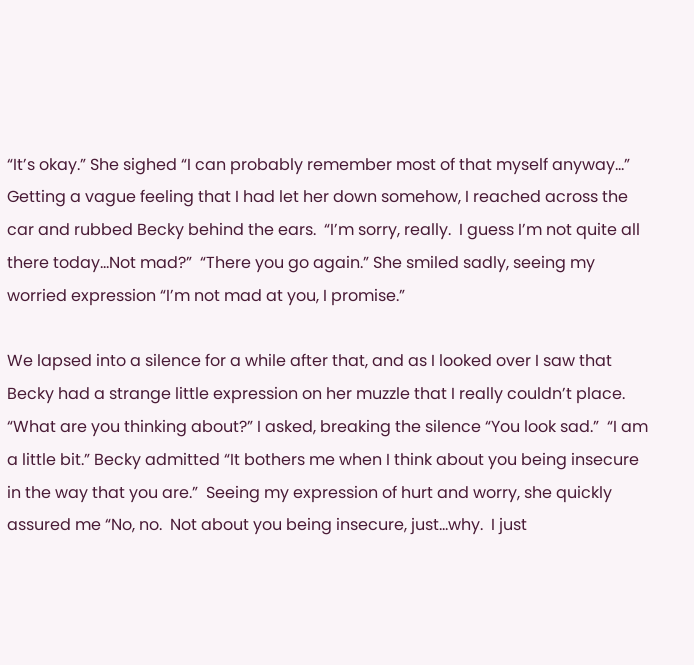“It’s okay.” She sighed “I can probably remember most of that myself anyway…”  Getting a vague feeling that I had let her down somehow, I reached across the car and rubbed Becky behind the ears.  “I’m sorry, really.  I guess I’m not quite all there today…Not mad?”  “There you go again.” She smiled sadly, seeing my worried expression “I’m not mad at you, I promise.”

We lapsed into a silence for a while after that, and as I looked over I saw that Becky had a strange little expression on her muzzle that I really couldn’t place.  “What are you thinking about?” I asked, breaking the silence “You look sad.”  “I am a little bit.” Becky admitted “It bothers me when I think about you being insecure in the way that you are.”  Seeing my expression of hurt and worry, she quickly assured me “No, no.  Not about you being insecure, just…why.  I just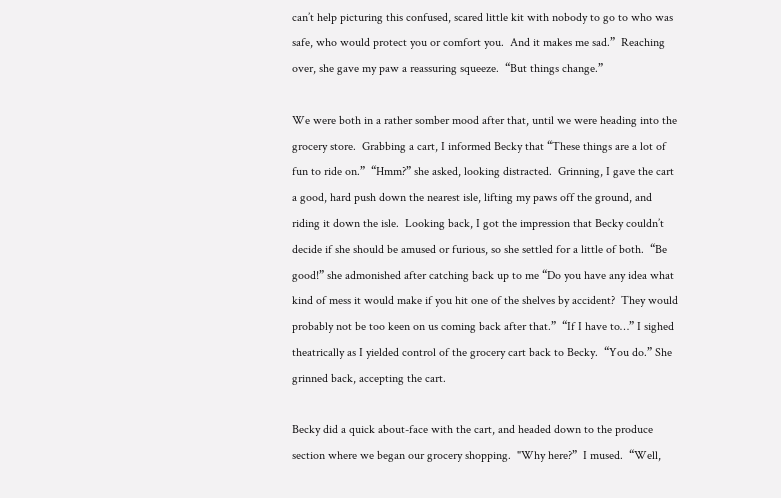can’t help picturing this confused, scared little kit with nobody to go to who was safe, who would protect you or comfort you.  And it makes me sad.”  Reaching over, she gave my paw a reassuring squeeze.  “But things change.”

We were both in a rather somber mood after that, until we were heading into the grocery store.  Grabbing a cart, I informed Becky that “These things are a lot of fun to ride on.”  “Hmm?” she asked, looking distracted.  Grinning, I gave the cart a good, hard push down the nearest isle, lifting my paws off the ground, and riding it down the isle.  Looking back, I got the impression that Becky couldn’t decide if she should be amused or furious, so she settled for a little of both.  “Be good!” she admonished after catching back up to me “Do you have any idea what kind of mess it would make if you hit one of the shelves by accident?  They would probably not be too keen on us coming back after that.”  “If I have to…” I sighed theatrically as I yielded control of the grocery cart back to Becky.  “You do.” She grinned back, accepting the cart.

Becky did a quick about-face with the cart, and headed down to the produce section where we began our grocery shopping.  "Why here?”  I mused.  “Well,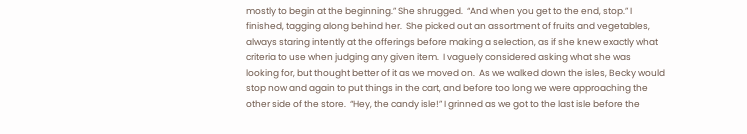mostly to begin at the beginning.” She shrugged.  “And when you get to the end, stop.” I finished, tagging along behind her.  She picked out an assortment of fruits and vegetables, always staring intently at the offerings before making a selection, as if she knew exactly what criteria to use when judging any given item.  I vaguely considered asking what she was looking for, but thought better of it as we moved on.  As we walked down the isles, Becky would stop now and again to put things in the cart, and before too long we were approaching the other side of the store.  “Hey, the candy isle!” I grinned as we got to the last isle before the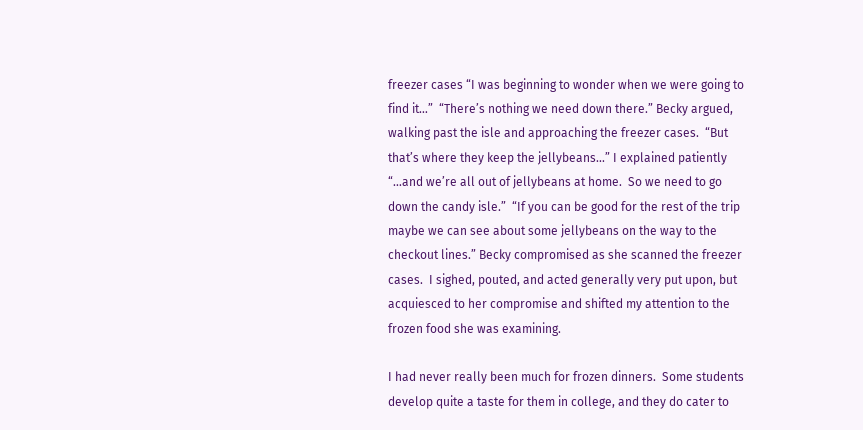freezer cases “I was beginning to wonder when we were going to find it…”  “There’s nothing we need down there.” Becky argued, walking past the isle and approaching the freezer cases.  “But that’s where they keep the jellybeans...” I explained patiently “…and we’re all out of jellybeans at home.  So we need to go down the candy isle.”  “If you can be good for the rest of the trip maybe we can see about some jellybeans on the way to the checkout lines.” Becky compromised as she scanned the freezer cases.  I sighed, pouted, and acted generally very put upon, but acquiesced to her compromise and shifted my attention to the frozen food she was examining.

I had never really been much for frozen dinners.  Some students develop quite a taste for them in college, and they do cater to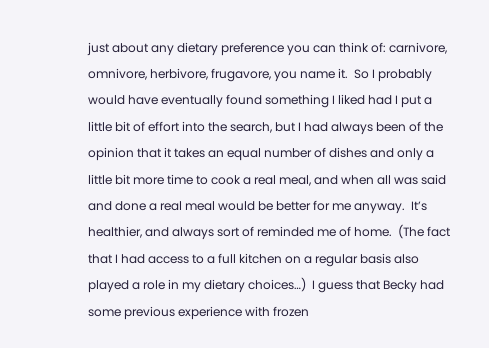just about any dietary preference you can think of: carnivore, omnivore, herbivore, frugavore, you name it.  So I probably would have eventually found something I liked had I put a little bit of effort into the search, but I had always been of the opinion that it takes an equal number of dishes and only a little bit more time to cook a real meal, and when all was said and done a real meal would be better for me anyway.  It’s healthier, and always sort of reminded me of home.  (The fact that I had access to a full kitchen on a regular basis also played a role in my dietary choices…)  I guess that Becky had some previous experience with frozen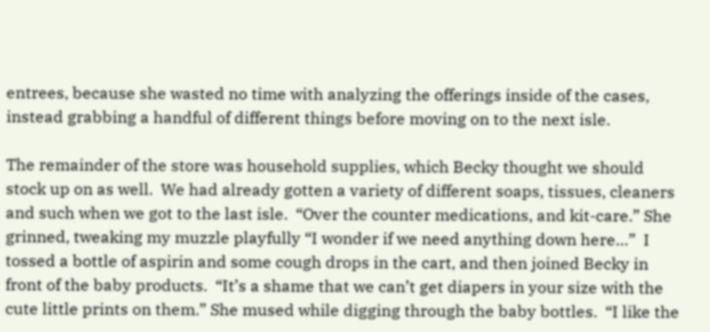entrees, because she wasted no time with analyzing the offerings inside of the cases, instead grabbing a handful of different things before moving on to the next isle.

The remainder of the store was household supplies, which Becky thought we should stock up on as well.  We had already gotten a variety of different soaps, tissues, cleaners and such when we got to the last isle.  “Over the counter medications, and kit-care.” She grinned, tweaking my muzzle playfully “I wonder if we need anything down here…”  I tossed a bottle of aspirin and some cough drops in the cart, and then joined Becky in front of the baby products.  “It’s a shame that we can’t get diapers in your size with the cute little prints on them.” She mused while digging through the baby bottles.  “I like the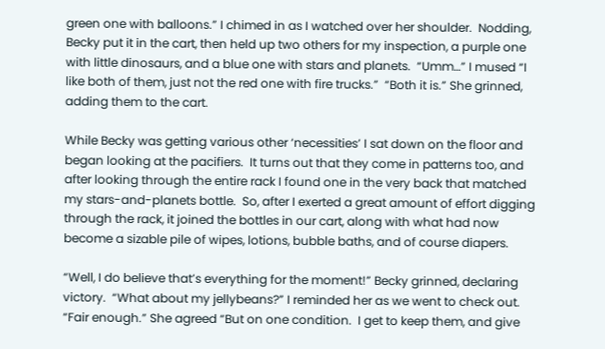green one with balloons.” I chimed in as I watched over her shoulder.  Nodding, Becky put it in the cart, then held up two others for my inspection, a purple one with little dinosaurs, and a blue one with stars and planets.  “Umm…” I mused “I like both of them, just not the red one with fire trucks.”  “Both it is.” She grinned, adding them to the cart.

While Becky was getting various other ‘necessities’ I sat down on the floor and began looking at the pacifiers.  It turns out that they come in patterns too, and after looking through the entire rack I found one in the very back that matched my stars-and-planets bottle.  So, after I exerted a great amount of effort digging through the rack, it joined the bottles in our cart, along with what had now become a sizable pile of wipes, lotions, bubble baths, and of course diapers.

“Well, I do believe that’s everything for the moment!” Becky grinned, declaring victory.  “What about my jellybeans?” I reminded her as we went to check out.  “Fair enough.” She agreed “But on one condition.  I get to keep them, and give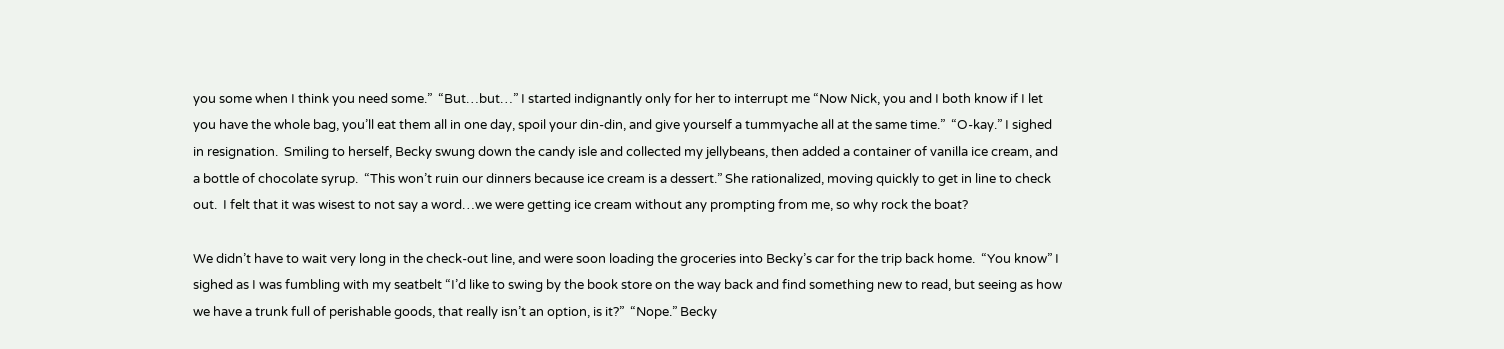you some when I think you need some.”  “But…but…” I started indignantly only for her to interrupt me “Now Nick, you and I both know if I let you have the whole bag, you’ll eat them all in one day, spoil your din-din, and give yourself a tummyache all at the same time.”  “O-kay.” I sighed in resignation.  Smiling to herself, Becky swung down the candy isle and collected my jellybeans, then added a container of vanilla ice cream, and a bottle of chocolate syrup.  “This won’t ruin our dinners because ice cream is a dessert.” She rationalized, moving quickly to get in line to check out.  I felt that it was wisest to not say a word…we were getting ice cream without any prompting from me, so why rock the boat?

We didn’t have to wait very long in the check-out line, and were soon loading the groceries into Becky’s car for the trip back home.  “You know” I sighed as I was fumbling with my seatbelt “I’d like to swing by the book store on the way back and find something new to read, but seeing as how we have a trunk full of perishable goods, that really isn’t an option, is it?”  “Nope.” Becky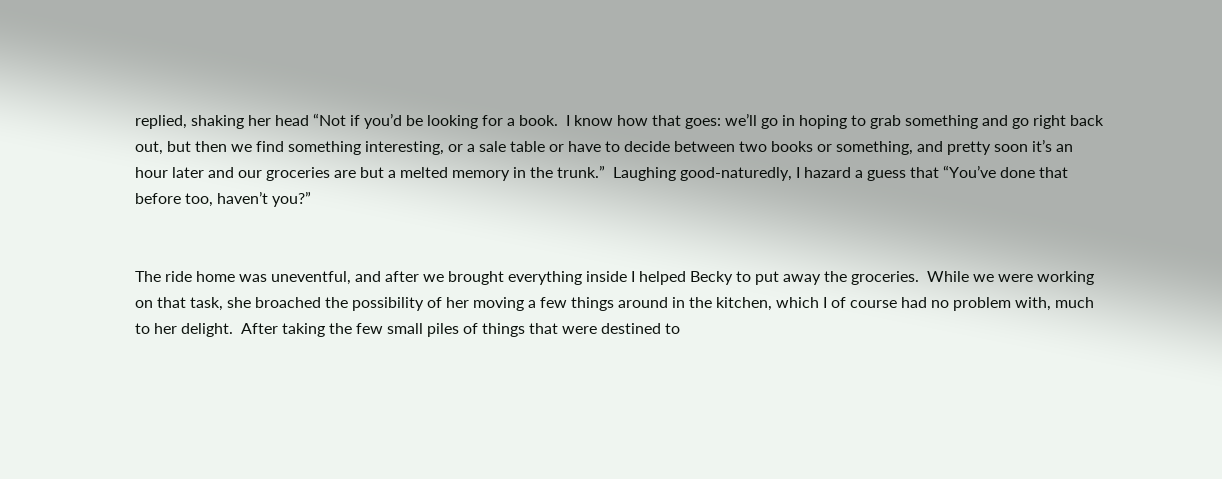replied, shaking her head “Not if you’d be looking for a book.  I know how that goes: we’ll go in hoping to grab something and go right back out, but then we find something interesting, or a sale table or have to decide between two books or something, and pretty soon it’s an hour later and our groceries are but a melted memory in the trunk.”  Laughing good-naturedly, I hazard a guess that “You’ve done that before too, haven’t you?”


The ride home was uneventful, and after we brought everything inside I helped Becky to put away the groceries.  While we were working on that task, she broached the possibility of her moving a few things around in the kitchen, which I of course had no problem with, much to her delight.  After taking the few small piles of things that were destined to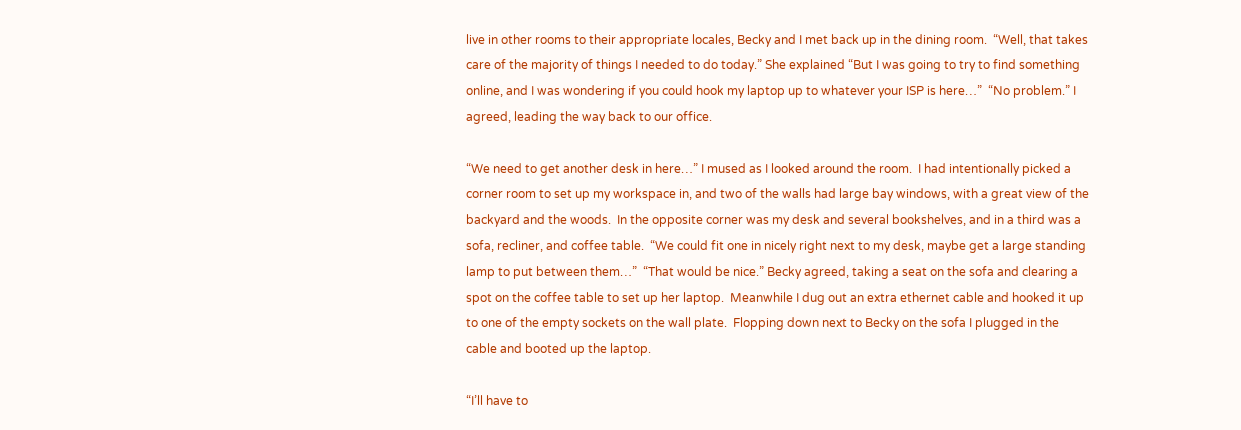live in other rooms to their appropriate locales, Becky and I met back up in the dining room.  “Well, that takes care of the majority of things I needed to do today.” She explained “But I was going to try to find something online, and I was wondering if you could hook my laptop up to whatever your ISP is here…”  “No problem.” I agreed, leading the way back to our office.

“We need to get another desk in here…” I mused as I looked around the room.  I had intentionally picked a corner room to set up my workspace in, and two of the walls had large bay windows, with a great view of the backyard and the woods.  In the opposite corner was my desk and several bookshelves, and in a third was a sofa, recliner, and coffee table.  “We could fit one in nicely right next to my desk, maybe get a large standing lamp to put between them…”  “That would be nice.” Becky agreed, taking a seat on the sofa and clearing a spot on the coffee table to set up her laptop.  Meanwhile I dug out an extra ethernet cable and hooked it up to one of the empty sockets on the wall plate.  Flopping down next to Becky on the sofa I plugged in the cable and booted up the laptop.

“I’ll have to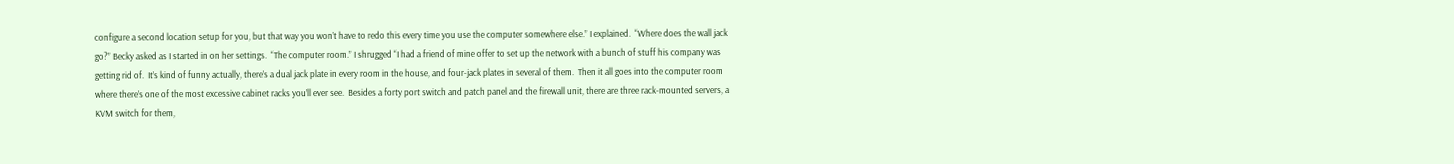configure a second location setup for you, but that way you won’t have to redo this every time you use the computer somewhere else.” I explained.  “Where does the wall jack go?” Becky asked as I started in on her settings.  “The computer room.” I shrugged “I had a friend of mine offer to set up the network with a bunch of stuff his company was getting rid of.  It’s kind of funny actually, there’s a dual jack plate in every room in the house, and four-jack plates in several of them.  Then it all goes into the computer room where there’s one of the most excessive cabinet racks you’ll ever see.  Besides a forty port switch and patch panel and the firewall unit, there are three rack-mounted servers, a KVM switch for them,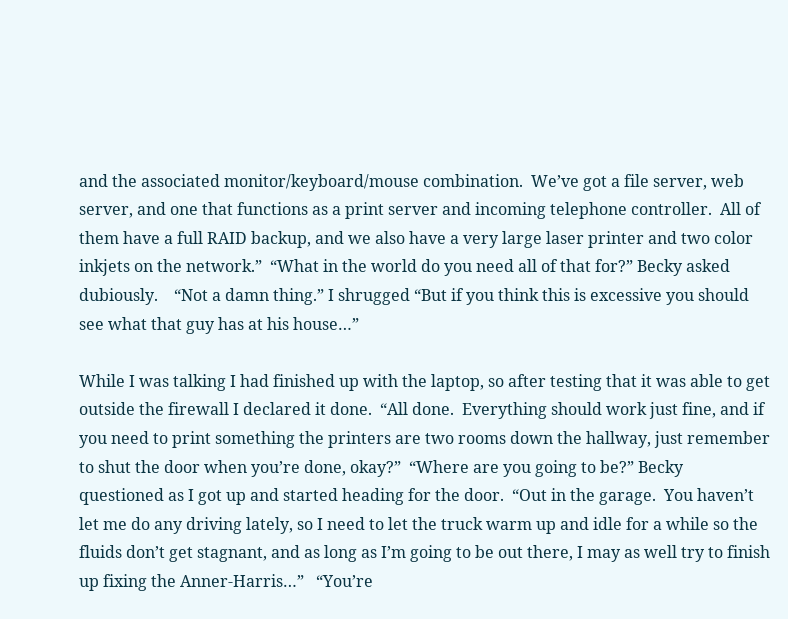and the associated monitor/keyboard/mouse combination.  We’ve got a file server, web server, and one that functions as a print server and incoming telephone controller.  All of them have a full RAID backup, and we also have a very large laser printer and two color inkjets on the network.”  “What in the world do you need all of that for?” Becky asked dubiously.    “Not a damn thing.” I shrugged “But if you think this is excessive you should see what that guy has at his house…”

While I was talking I had finished up with the laptop, so after testing that it was able to get outside the firewall I declared it done.  “All done.  Everything should work just fine, and if you need to print something the printers are two rooms down the hallway, just remember to shut the door when you’re done, okay?”  “Where are you going to be?” Becky questioned as I got up and started heading for the door.  “Out in the garage.  You haven’t let me do any driving lately, so I need to let the truck warm up and idle for a while so the fluids don’t get stagnant, and as long as I’m going to be out there, I may as well try to finish up fixing the Anner-Harris…”   “You’re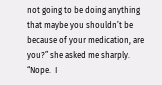not going to be doing anything that maybe you shouldn’t be because of your medication, are you?” she asked me sharply.  “Nope.  I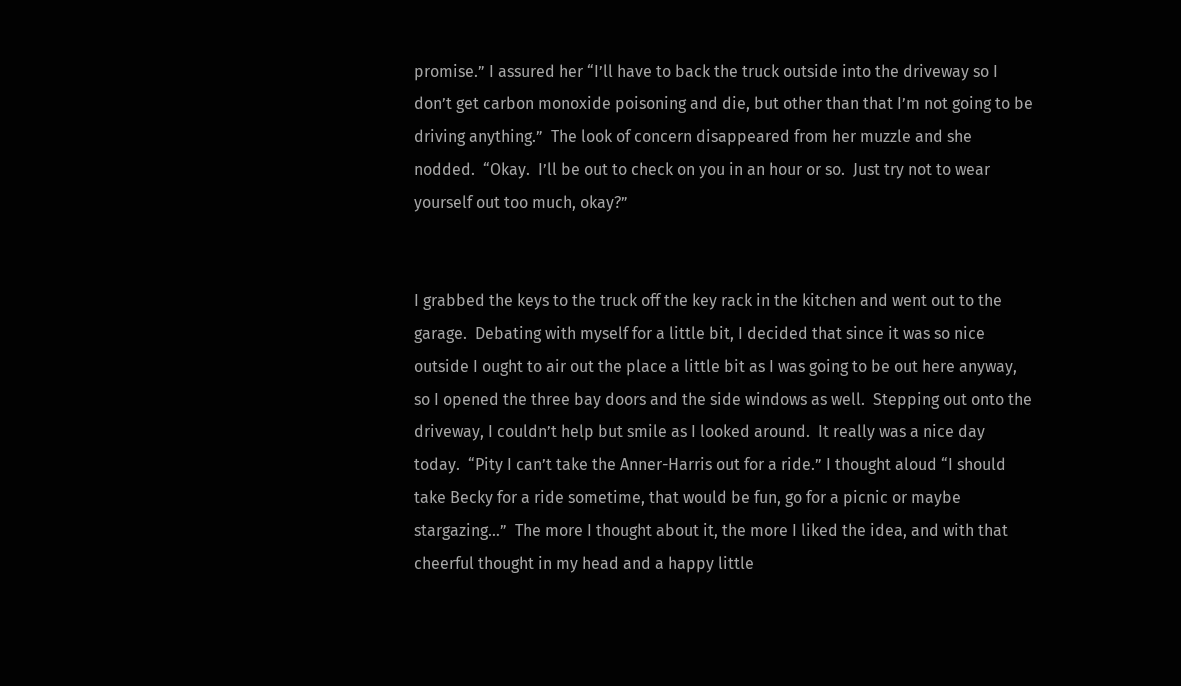promise.” I assured her “I’ll have to back the truck outside into the driveway so I don’t get carbon monoxide poisoning and die, but other than that I’m not going to be driving anything.”  The look of concern disappeared from her muzzle and she nodded.  “Okay.  I’ll be out to check on you in an hour or so.  Just try not to wear yourself out too much, okay?”


I grabbed the keys to the truck off the key rack in the kitchen and went out to the garage.  Debating with myself for a little bit, I decided that since it was so nice outside I ought to air out the place a little bit as I was going to be out here anyway, so I opened the three bay doors and the side windows as well.  Stepping out onto the driveway, I couldn’t help but smile as I looked around.  It really was a nice day today.  “Pity I can’t take the Anner-Harris out for a ride.” I thought aloud “I should take Becky for a ride sometime, that would be fun, go for a picnic or maybe stargazing…”  The more I thought about it, the more I liked the idea, and with that cheerful thought in my head and a happy little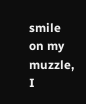smile on my muzzle, I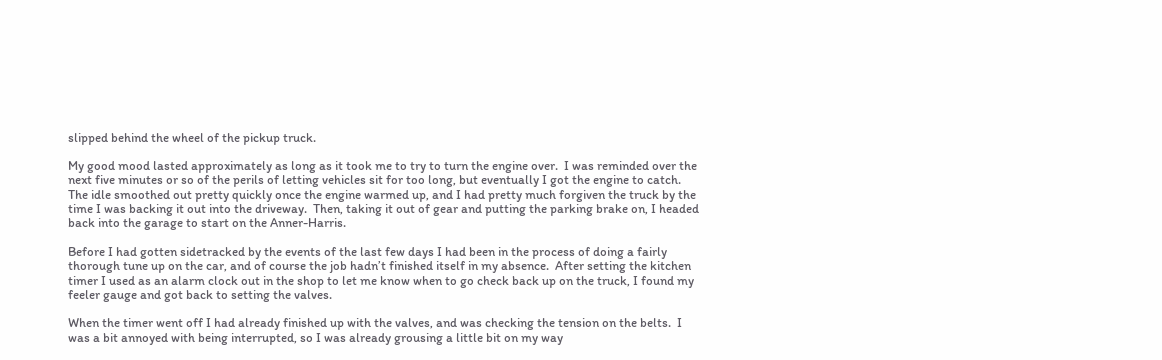slipped behind the wheel of the pickup truck.

My good mood lasted approximately as long as it took me to try to turn the engine over.  I was reminded over the next five minutes or so of the perils of letting vehicles sit for too long, but eventually I got the engine to catch.  The idle smoothed out pretty quickly once the engine warmed up, and I had pretty much forgiven the truck by the time I was backing it out into the driveway.  Then, taking it out of gear and putting the parking brake on, I headed back into the garage to start on the Anner-Harris.

Before I had gotten sidetracked by the events of the last few days I had been in the process of doing a fairly thorough tune up on the car, and of course the job hadn’t finished itself in my absence.  After setting the kitchen timer I used as an alarm clock out in the shop to let me know when to go check back up on the truck, I found my feeler gauge and got back to setting the valves.

When the timer went off I had already finished up with the valves, and was checking the tension on the belts.  I was a bit annoyed with being interrupted, so I was already grousing a little bit on my way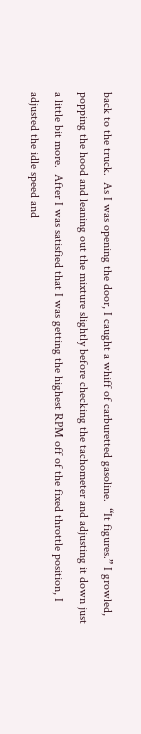back to the truck.  As I was opening the door, I caught a whiff of carburetted gasoline.  “It figures.” I growled, popping the hood and leaning out the mixture slightly before checking the tachometer and adjusting it down just a little bit more.  After I was satisfied that I was getting the highest RPM off of the fixed throttle position, I adjusted the idle speed and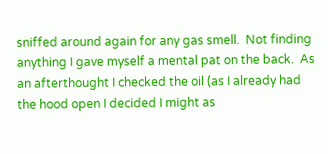sniffed around again for any gas smell.  Not finding anything I gave myself a mental pat on the back.  As an afterthought I checked the oil (as I already had the hood open I decided I might as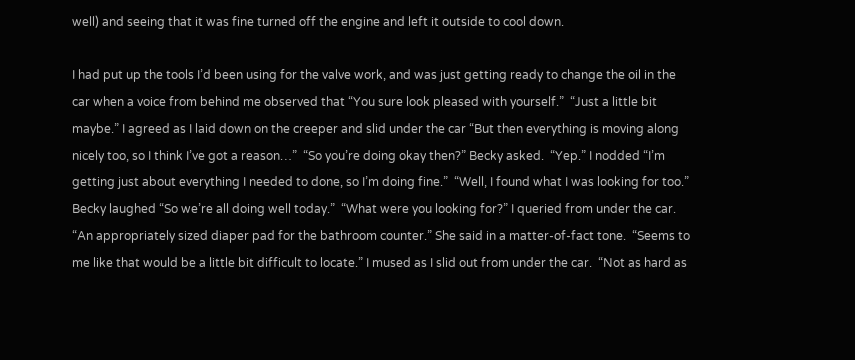well) and seeing that it was fine turned off the engine and left it outside to cool down.

I had put up the tools I’d been using for the valve work, and was just getting ready to change the oil in the car when a voice from behind me observed that “You sure look pleased with yourself.”  “Just a little bit maybe.” I agreed as I laid down on the creeper and slid under the car “But then everything is moving along nicely too, so I think I’ve got a reason…”  “So you’re doing okay then?” Becky asked.  “Yep.” I nodded “I’m getting just about everything I needed to done, so I’m doing fine.”  “Well, I found what I was looking for too.” Becky laughed “So we’re all doing well today.”  “What were you looking for?” I queried from under the car.  “An appropriately sized diaper pad for the bathroom counter.” She said in a matter-of-fact tone.  “Seems to me like that would be a little bit difficult to locate.” I mused as I slid out from under the car.  “Not as hard as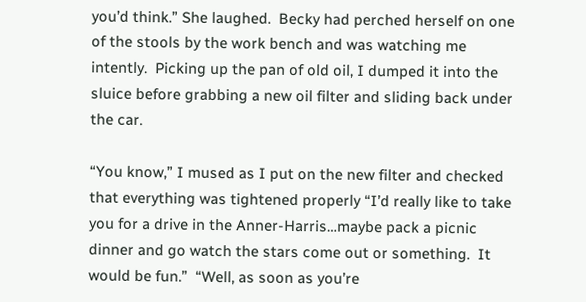you’d think.” She laughed.  Becky had perched herself on one of the stools by the work bench and was watching me intently.  Picking up the pan of old oil, I dumped it into the sluice before grabbing a new oil filter and sliding back under the car.

“You know,” I mused as I put on the new filter and checked that everything was tightened properly “I’d really like to take you for a drive in the Anner-Harris…maybe pack a picnic dinner and go watch the stars come out or something.  It would be fun.”  “Well, as soon as you’re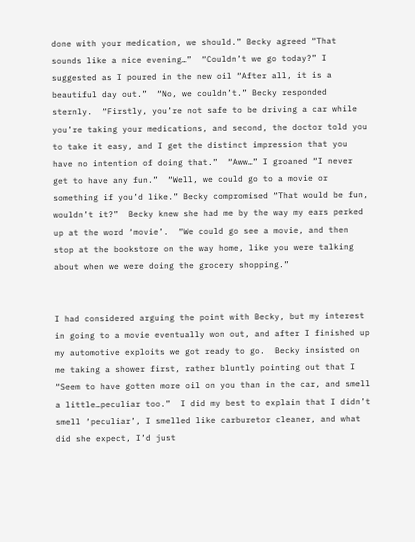done with your medication, we should.” Becky agreed “That sounds like a nice evening…”  “Couldn’t we go today?” I suggested as I poured in the new oil “After all, it is a beautiful day out.”  “No, we couldn’t.” Becky responded sternly.  “Firstly, you’re not safe to be driving a car while you’re taking your medications, and second, the doctor told you to take it easy, and I get the distinct impression that you have no intention of doing that.”  “Aww…” I groaned “I never get to have any fun.”  “Well, we could go to a movie or something if you’d like.” Becky compromised “That would be fun, wouldn’t it?”  Becky knew she had me by the way my ears perked up at the word ‘movie’.  “We could go see a movie, and then stop at the bookstore on the way home, like you were talking about when we were doing the grocery shopping.”


I had considered arguing the point with Becky, but my interest in going to a movie eventually won out, and after I finished up my automotive exploits we got ready to go.  Becky insisted on me taking a shower first, rather bluntly pointing out that I “Seem to have gotten more oil on you than in the car, and smell a little…peculiar too.”  I did my best to explain that I didn’t smell ‘peculiar’, I smelled like carburetor cleaner, and what did she expect, I’d just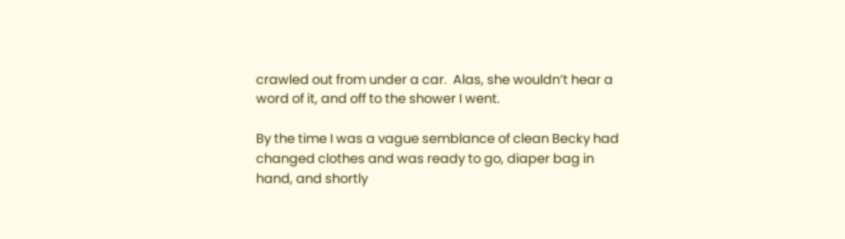crawled out from under a car.  Alas, she wouldn’t hear a word of it, and off to the shower I went.

By the time I was a vague semblance of clean Becky had changed clothes and was ready to go, diaper bag in hand, and shortly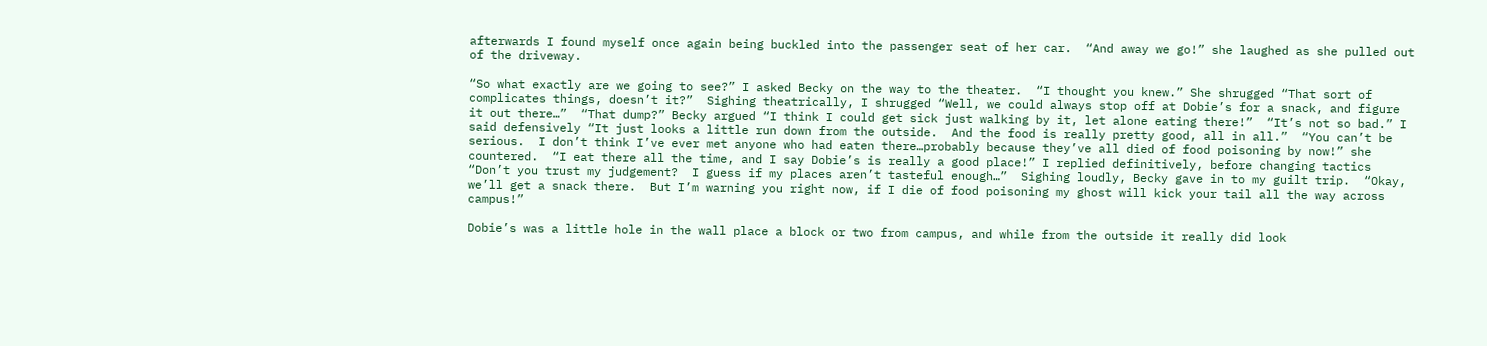afterwards I found myself once again being buckled into the passenger seat of her car.  “And away we go!” she laughed as she pulled out of the driveway.

“So what exactly are we going to see?” I asked Becky on the way to the theater.  “I thought you knew.” She shrugged “That sort of complicates things, doesn’t it?”  Sighing theatrically, I shrugged “Well, we could always stop off at Dobie’s for a snack, and figure it out there…”  “That dump?” Becky argued “I think I could get sick just walking by it, let alone eating there!”  “It’s not so bad.” I said defensively “It just looks a little run down from the outside.  And the food is really pretty good, all in all.”  “You can’t be serious.  I don’t think I’ve ever met anyone who had eaten there…probably because they’ve all died of food poisoning by now!” she countered.  “I eat there all the time, and I say Dobie’s is really a good place!” I replied definitively, before changing tactics “Don’t you trust my judgement?  I guess if my places aren’t tasteful enough…”  Sighing loudly, Becky gave in to my guilt trip.  “Okay, we’ll get a snack there.  But I’m warning you right now, if I die of food poisoning my ghost will kick your tail all the way across campus!”

Dobie’s was a little hole in the wall place a block or two from campus, and while from the outside it really did look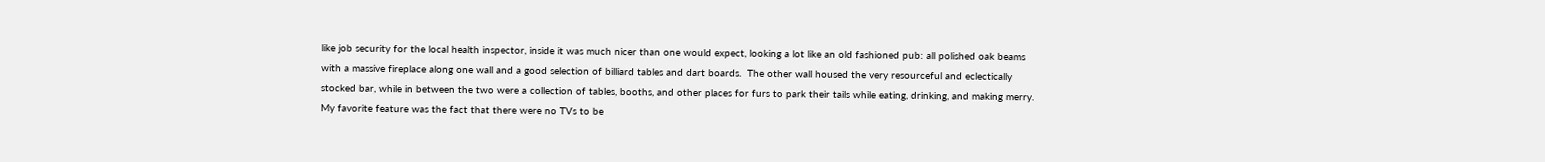like job security for the local health inspector, inside it was much nicer than one would expect, looking a lot like an old fashioned pub: all polished oak beams with a massive fireplace along one wall and a good selection of billiard tables and dart boards.  The other wall housed the very resourceful and eclectically stocked bar, while in between the two were a collection of tables, booths, and other places for furs to park their tails while eating, drinking, and making merry.  My favorite feature was the fact that there were no TVs to be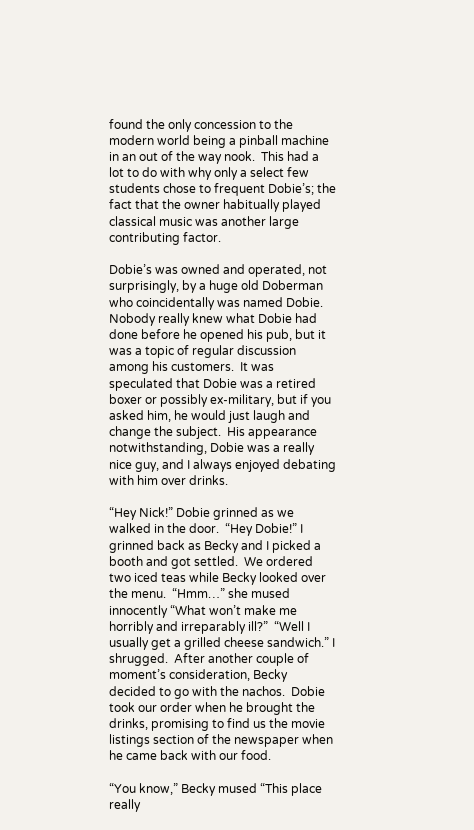found the only concession to the modern world being a pinball machine in an out of the way nook.  This had a lot to do with why only a select few students chose to frequent Dobie’s; the fact that the owner habitually played classical music was another large contributing factor.

Dobie’s was owned and operated, not surprisingly, by a huge old Doberman who coincidentally was named Dobie.  Nobody really knew what Dobie had done before he opened his pub, but it was a topic of regular discussion among his customers.  It was speculated that Dobie was a retired boxer or possibly ex-military, but if you asked him, he would just laugh and change the subject.  His appearance notwithstanding, Dobie was a really nice guy, and I always enjoyed debating with him over drinks.

“Hey Nick!” Dobie grinned as we walked in the door.  “Hey Dobie!” I grinned back as Becky and I picked a booth and got settled.  We ordered two iced teas while Becky looked over the menu.  “Hmm…” she mused innocently “What won’t make me horribly and irreparably ill?”  “Well I usually get a grilled cheese sandwich.” I shrugged.  After another couple of moment’s consideration, Becky decided to go with the nachos.  Dobie took our order when he brought the drinks, promising to find us the movie listings section of the newspaper when he came back with our food.

“You know,” Becky mused “This place really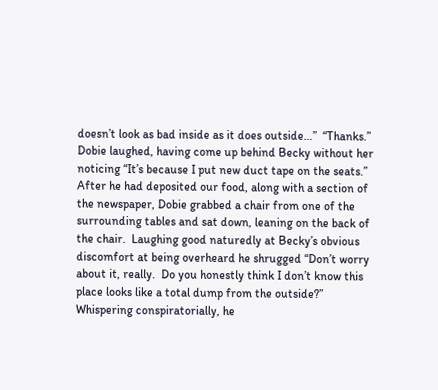doesn’t look as bad inside as it does outside…”  “Thanks.” Dobie laughed, having come up behind Becky without her noticing “It’s because I put new duct tape on the seats.”  After he had deposited our food, along with a section of the newspaper, Dobie grabbed a chair from one of the surrounding tables and sat down, leaning on the back of the chair.  Laughing good naturedly at Becky’s obvious discomfort at being overheard he shrugged “Don’t worry about it, really.  Do you honestly think I don’t know this place looks like a total dump from the outside?”  Whispering conspiratorially, he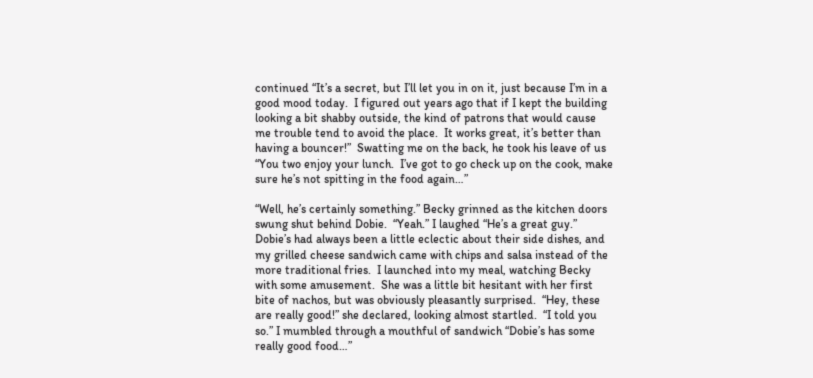continued “It’s a secret, but I’ll let you in on it, just because I’m in a good mood today.  I figured out years ago that if I kept the building looking a bit shabby outside, the kind of patrons that would cause me trouble tend to avoid the place.  It works great, it’s better than having a bouncer!”  Swatting me on the back, he took his leave of us “You two enjoy your lunch.  I’ve got to go check up on the cook, make sure he’s not spitting in the food again…”

“Well, he’s certainly something.” Becky grinned as the kitchen doors swung shut behind Dobie.  “Yeah.” I laughed “He’s a great guy.”  Dobie’s had always been a little eclectic about their side dishes, and my grilled cheese sandwich came with chips and salsa instead of the more traditional fries.  I launched into my meal, watching Becky with some amusement.  She was a little bit hesitant with her first bite of nachos, but was obviously pleasantly surprised.  “Hey, these are really good!” she declared, looking almost startled.  “I told you so.” I mumbled through a mouthful of sandwich “Dobie’s has some really good food…”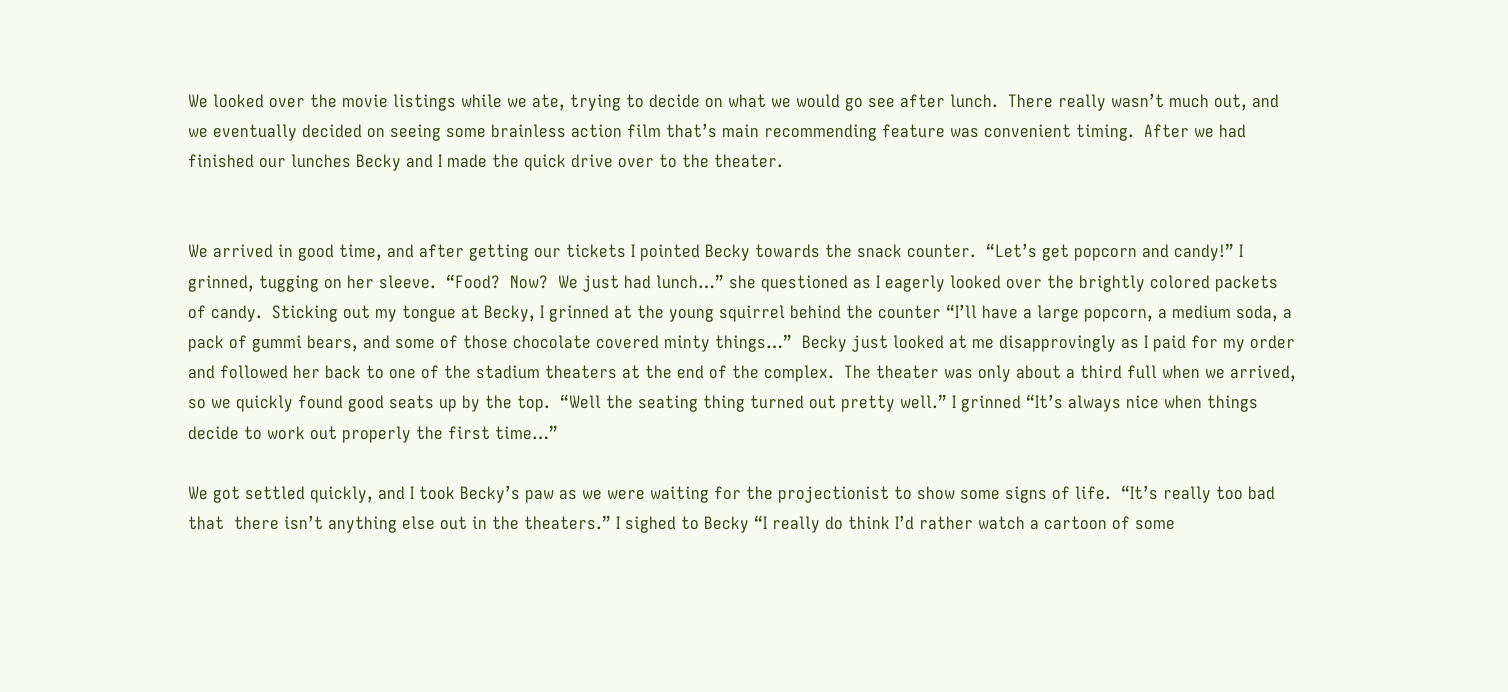We looked over the movie listings while we ate, trying to decide on what we would go see after lunch.  There really wasn’t much out, and we eventually decided on seeing some brainless action film that’s main recommending feature was convenient timing.  After we had finished our lunches Becky and I made the quick drive over to the theater.


We arrived in good time, and after getting our tickets I pointed Becky towards the snack counter.  “Let’s get popcorn and candy!” I grinned, tugging on her sleeve.  “Food?  Now?  We just had lunch…” she questioned as I eagerly looked over the brightly colored packets of candy.  Sticking out my tongue at Becky, I grinned at the young squirrel behind the counter “I’ll have a large popcorn, a medium soda, a pack of gummi bears, and some of those chocolate covered minty things…”  Becky just looked at me disapprovingly as I paid for my order and followed her back to one of the stadium theaters at the end of the complex.  The theater was only about a third full when we arrived, so we quickly found good seats up by the top.  “Well the seating thing turned out pretty well.” I grinned “It’s always nice when things decide to work out properly the first time…”

We got settled quickly, and I took Becky’s paw as we were waiting for the projectionist to show some signs of life.  “It’s really too bad that  there isn’t anything else out in the theaters.” I sighed to Becky “I really do think I’d rather watch a cartoon of some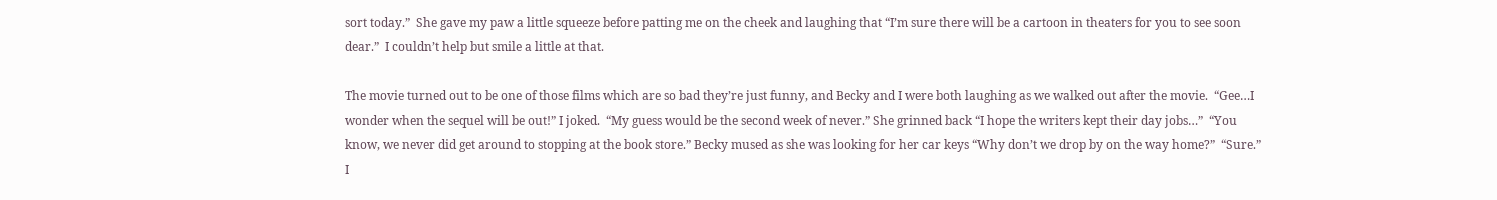sort today.”  She gave my paw a little squeeze before patting me on the cheek and laughing that “I’m sure there will be a cartoon in theaters for you to see soon dear.”  I couldn’t help but smile a little at that.

The movie turned out to be one of those films which are so bad they’re just funny, and Becky and I were both laughing as we walked out after the movie.  “Gee…I wonder when the sequel will be out!” I joked.  “My guess would be the second week of never.” She grinned back “I hope the writers kept their day jobs…”  “You know, we never did get around to stopping at the book store.” Becky mused as she was looking for her car keys “Why don’t we drop by on the way home?”  “Sure.” I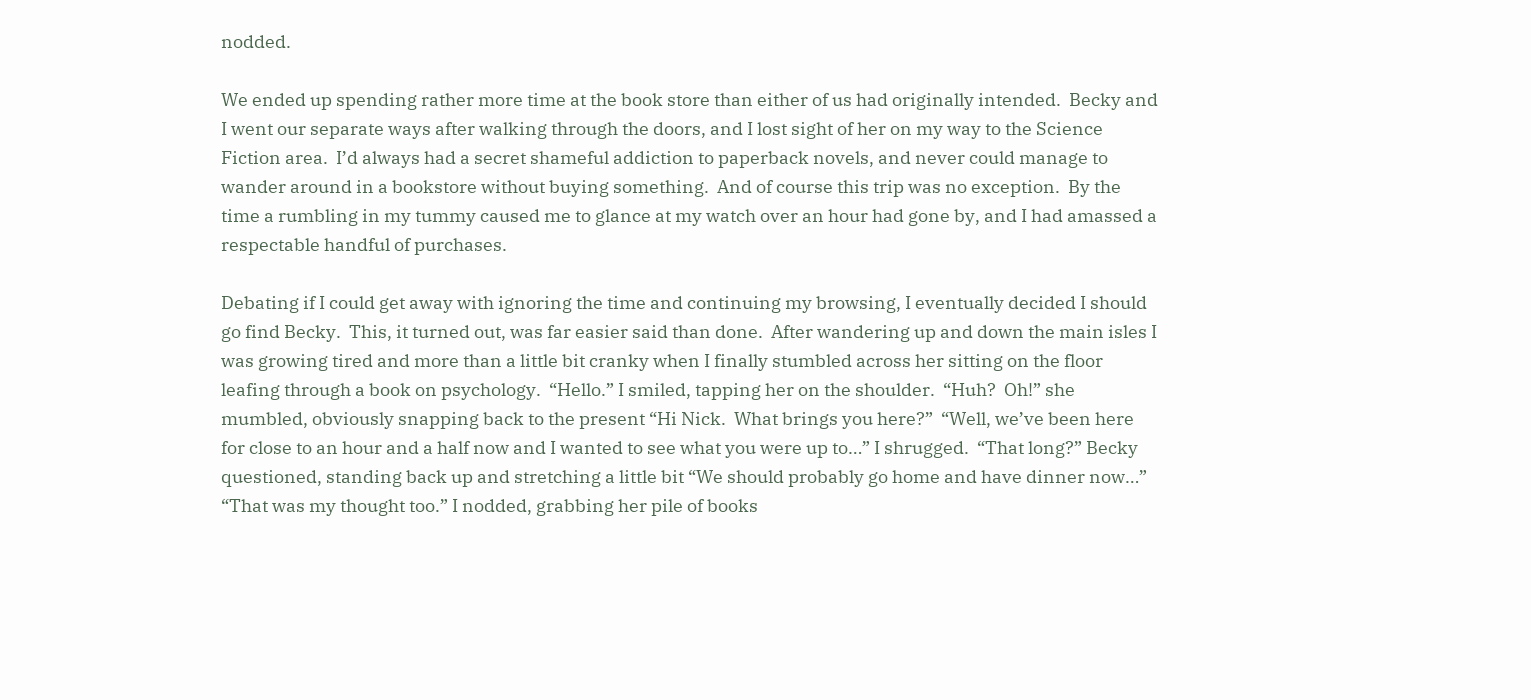nodded.

We ended up spending rather more time at the book store than either of us had originally intended.  Becky and I went our separate ways after walking through the doors, and I lost sight of her on my way to the Science Fiction area.  I’d always had a secret shameful addiction to paperback novels, and never could manage to wander around in a bookstore without buying something.  And of course this trip was no exception.  By the time a rumbling in my tummy caused me to glance at my watch over an hour had gone by, and I had amassed a respectable handful of purchases.

Debating if I could get away with ignoring the time and continuing my browsing, I eventually decided I should go find Becky.  This, it turned out, was far easier said than done.  After wandering up and down the main isles I was growing tired and more than a little bit cranky when I finally stumbled across her sitting on the floor leafing through a book on psychology.  “Hello.” I smiled, tapping her on the shoulder.  “Huh?  Oh!” she mumbled, obviously snapping back to the present “Hi Nick.  What brings you here?”  “Well, we’ve been here for close to an hour and a half now and I wanted to see what you were up to…” I shrugged.  “That long?” Becky questioned, standing back up and stretching a little bit “We should probably go home and have dinner now…”  “That was my thought too.” I nodded, grabbing her pile of books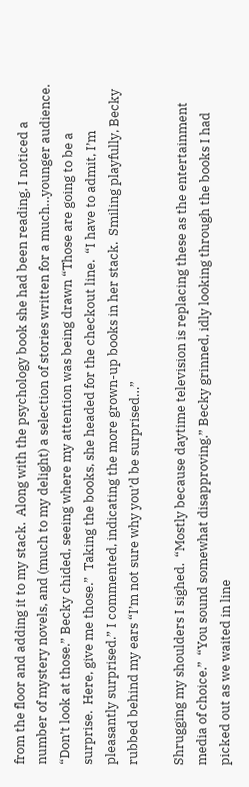from the floor and adding it to my stack.  Along with the psychology book she had been reading, I noticed a number of mystery novels, and (much to my delight) a selection of stories written for a much…younger audience.  “Don’t look at those.” Becky chided, seeing where my attention was being drawn “Those are going to be a surprise.  Here, give me those.”  Taking the books, she headed for the checkout line.  “I have to admit, I’m pleasantly surprised.” I commented, indicating the more grown-up books in her stack.  Smiling playfully, Becky rubbed behind my ears “I’m not sure why you’d be surprised…”

Shrugging my shoulders I sighed.  “Mostly because daytime television is replacing these as the entertainment media of choice.”  “You sound somewhat disapproving.” Becky grinned, idly looking through the books I had picked out as we waited in line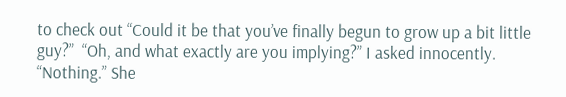to check out “Could it be that you’ve finally begun to grow up a bit little guy?”  “Oh, and what exactly are you implying?” I asked innocently.  “Nothing.” She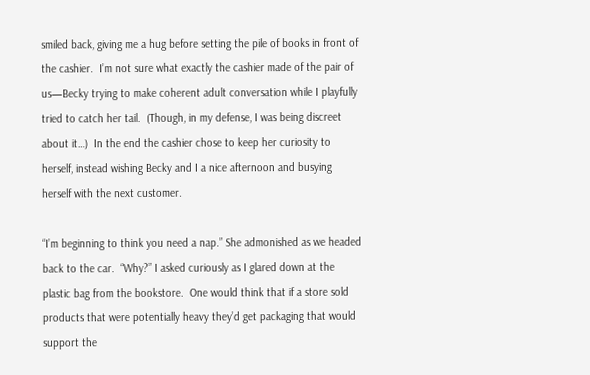smiled back, giving me a hug before setting the pile of books in front of the cashier.  I’m not sure what exactly the cashier made of the pair of us—Becky trying to make coherent adult conversation while I playfully tried to catch her tail.  (Though, in my defense, I was being discreet about it…)  In the end the cashier chose to keep her curiosity to herself, instead wishing Becky and I a nice afternoon and busying herself with the next customer.

“I’m beginning to think you need a nap.” She admonished as we headed back to the car.  “Why?” I asked curiously as I glared down at the plastic bag from the bookstore.  One would think that if a store sold products that were potentially heavy they’d get packaging that would support the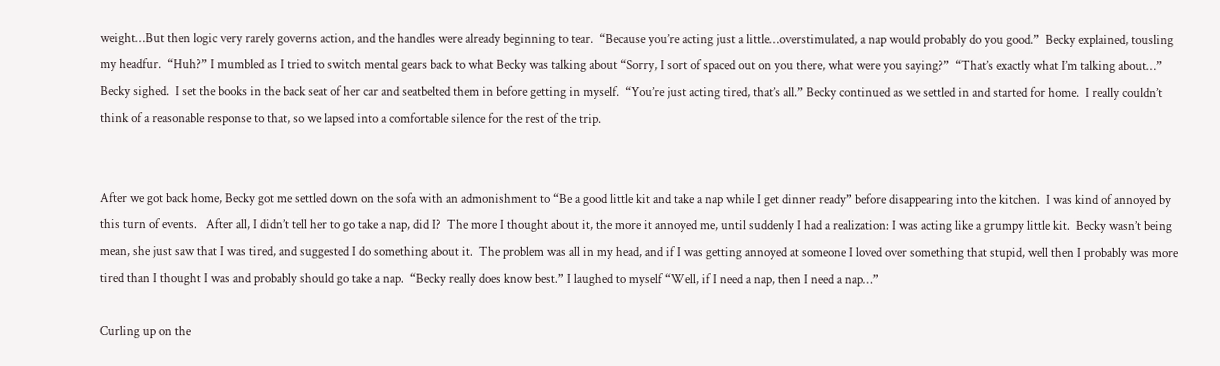weight…But then logic very rarely governs action, and the handles were already beginning to tear.  “Because you’re acting just a little…overstimulated, a nap would probably do you good.”  Becky explained, tousling my headfur.  “Huh?” I mumbled as I tried to switch mental gears back to what Becky was talking about “Sorry, I sort of spaced out on you there, what were you saying?”  “That’s exactly what I’m talking about…” Becky sighed.  I set the books in the back seat of her car and seatbelted them in before getting in myself.  “You’re just acting tired, that’s all.” Becky continued as we settled in and started for home.  I really couldn’t think of a reasonable response to that, so we lapsed into a comfortable silence for the rest of the trip.


After we got back home, Becky got me settled down on the sofa with an admonishment to “Be a good little kit and take a nap while I get dinner ready” before disappearing into the kitchen.  I was kind of annoyed by this turn of events.   After all, I didn’t tell her to go take a nap, did I?  The more I thought about it, the more it annoyed me, until suddenly I had a realization: I was acting like a grumpy little kit.  Becky wasn’t being mean, she just saw that I was tired, and suggested I do something about it.  The problem was all in my head, and if I was getting annoyed at someone I loved over something that stupid, well then I probably was more tired than I thought I was and probably should go take a nap.  “Becky really does know best.” I laughed to myself “Well, if I need a nap, then I need a nap…”

Curling up on the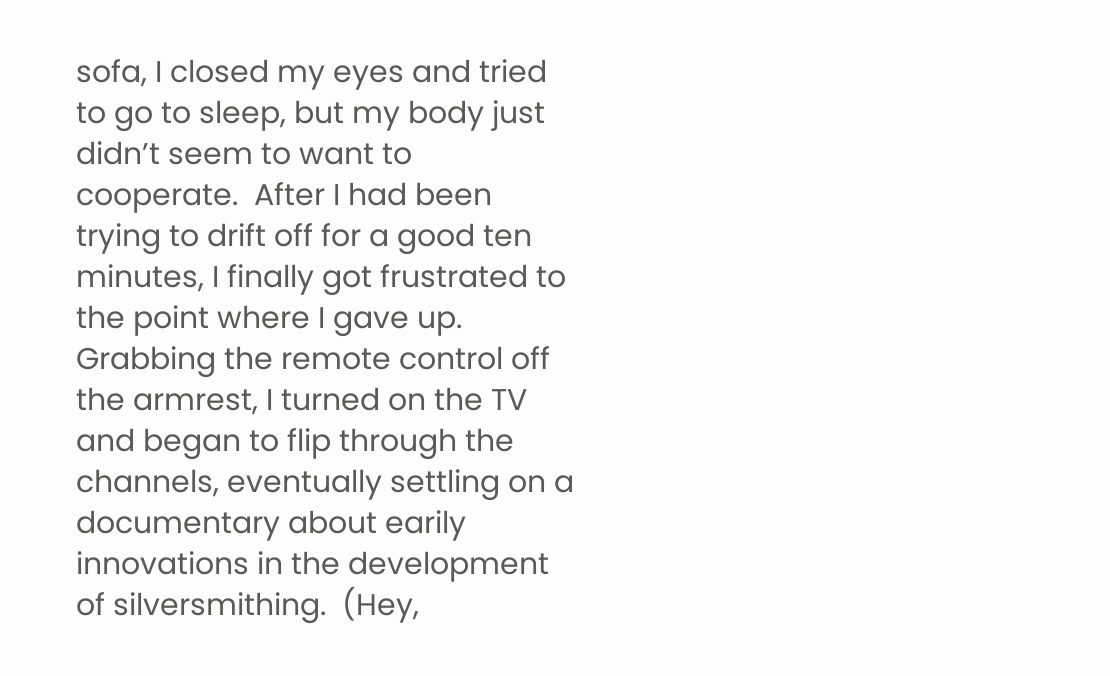sofa, I closed my eyes and tried to go to sleep, but my body just didn’t seem to want to cooperate.  After I had been trying to drift off for a good ten minutes, I finally got frustrated to the point where I gave up.  Grabbing the remote control off the armrest, I turned on the TV and began to flip through the channels, eventually settling on a documentary about earily innovations in the development of silversmithing.  (Hey,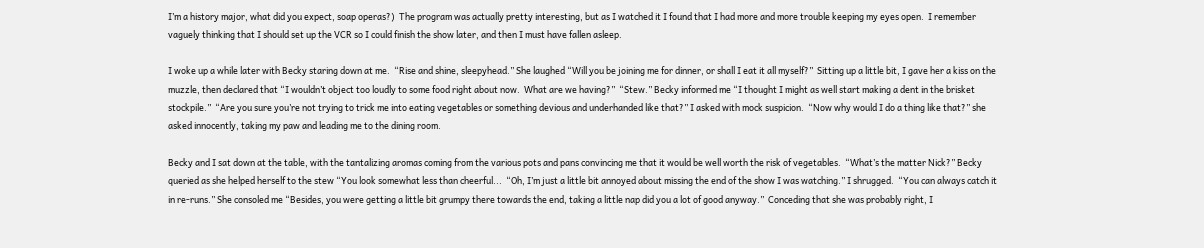I’m a history major, what did you expect, soap operas?)  The program was actually pretty interesting, but as I watched it I found that I had more and more trouble keeping my eyes open.  I remember vaguely thinking that I should set up the VCR so I could finish the show later, and then I must have fallen asleep.

I woke up a while later with Becky staring down at me.  “Rise and shine, sleepyhead.” She laughed “Will you be joining me for dinner, or shall I eat it all myself?”  Sitting up a little bit, I gave her a kiss on the muzzle, then declared that “I wouldn’t object too loudly to some food right about now.  What are we having?”  “Stew.” Becky informed me “I thought I might as well start making a dent in the brisket stockpile.”  “Are you sure you’re not trying to trick me into eating vegetables or something devious and underhanded like that?” I asked with mock suspicion.  “Now why would I do a thing like that?” she asked innocently, taking my paw and leading me to the dining room.

Becky and I sat down at the table, with the tantalizing aromas coming from the various pots and pans convincing me that it would be well worth the risk of vegetables.  “What’s the matter Nick?” Becky queried as she helped herself to the stew “You look somewhat less than cheerful...  “Oh, I’m just a little bit annoyed about missing the end of the show I was watching.” I shrugged.  “You can always catch it in re-runs.” She consoled me “Besides, you were getting a little bit grumpy there towards the end, taking a little nap did you a lot of good anyway.”  Conceding that she was probably right, I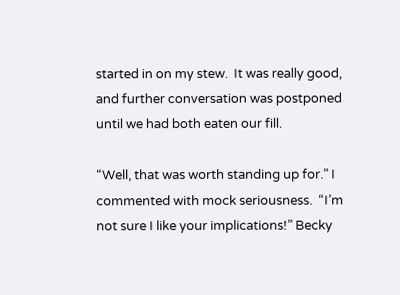started in on my stew.  It was really good, and further conversation was postponed until we had both eaten our fill.

“Well, that was worth standing up for.” I commented with mock seriousness.  “I’m not sure I like your implications!” Becky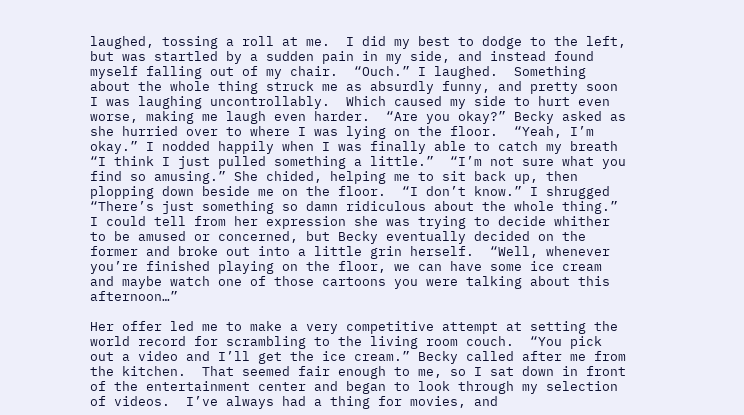laughed, tossing a roll at me.  I did my best to dodge to the left, but was startled by a sudden pain in my side, and instead found myself falling out of my chair.  “Ouch.” I laughed.  Something about the whole thing struck me as absurdly funny, and pretty soon I was laughing uncontrollably.  Which caused my side to hurt even worse, making me laugh even harder.  “Are you okay?” Becky asked as she hurried over to where I was lying on the floor.  “Yeah, I’m okay.” I nodded happily when I was finally able to catch my breath “I think I just pulled something a little.”  “I’m not sure what you find so amusing.” She chided, helping me to sit back up, then plopping down beside me on the floor.  “I don’t know.” I shrugged “There’s just something so damn ridiculous about the whole thing.”  I could tell from her expression she was trying to decide whither to be amused or concerned, but Becky eventually decided on the former and broke out into a little grin herself.  “Well, whenever you’re finished playing on the floor, we can have some ice cream and maybe watch one of those cartoons you were talking about this afternoon…”

Her offer led me to make a very competitive attempt at setting the world record for scrambling to the living room couch.  “You pick out a video and I’ll get the ice cream.” Becky called after me from the kitchen.  That seemed fair enough to me, so I sat down in front of the entertainment center and began to look through my selection of videos.  I’ve always had a thing for movies, and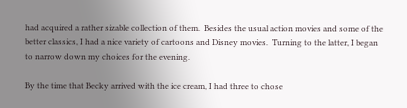had acquired a rather sizable collection of them.  Besides the usual action movies and some of the better classics, I had a nice variety of cartoons and Disney movies.  Turning to the latter, I began to narrow down my choices for the evening.

By the time that Becky arrived with the ice cream, I had three to chose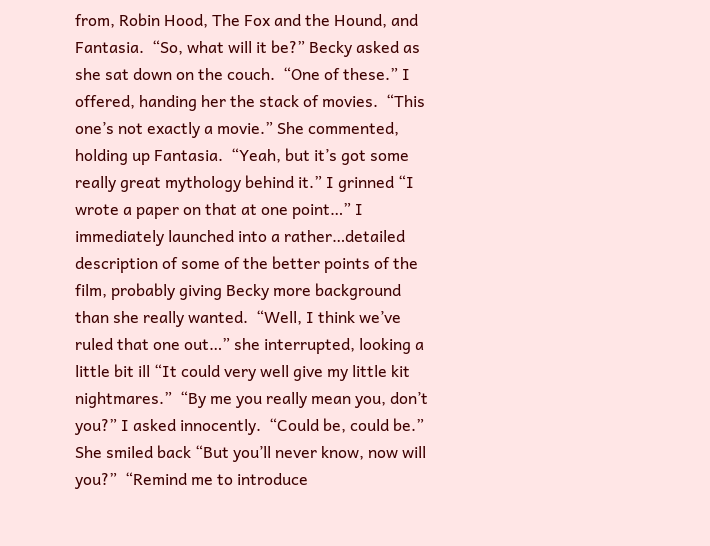from, Robin Hood, The Fox and the Hound, and Fantasia.  “So, what will it be?” Becky asked as she sat down on the couch.  “One of these.” I offered, handing her the stack of movies.  “This one’s not exactly a movie.” She commented, holding up Fantasia.  “Yeah, but it’s got some really great mythology behind it.” I grinned “I wrote a paper on that at one point…” I immediately launched into a rather…detailed description of some of the better points of the film, probably giving Becky more background than she really wanted.  “Well, I think we’ve ruled that one out…” she interrupted, looking a little bit ill “It could very well give my little kit nightmares.”  “By me you really mean you, don’t you?” I asked innocently.  “Could be, could be.” She smiled back “But you’ll never know, now will you?”  “Remind me to introduce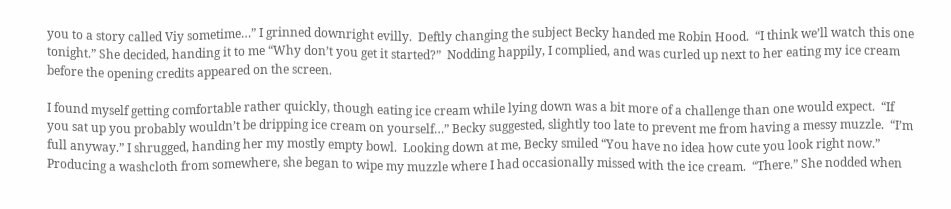you to a story called Viy sometime…” I grinned downright evilly.  Deftly changing the subject Becky handed me Robin Hood.  “I think we’ll watch this one tonight.” She decided, handing it to me “Why don’t you get it started?”  Nodding happily, I complied, and was curled up next to her eating my ice cream before the opening credits appeared on the screen.

I found myself getting comfortable rather quickly, though eating ice cream while lying down was a bit more of a challenge than one would expect.  “If you sat up you probably wouldn’t be dripping ice cream on yourself…” Becky suggested, slightly too late to prevent me from having a messy muzzle.  “I’m full anyway.” I shrugged, handing her my mostly empty bowl.  Looking down at me, Becky smiled “You have no idea how cute you look right now.”  Producing a washcloth from somewhere, she began to wipe my muzzle where I had occasionally missed with the ice cream.  “There.” She nodded when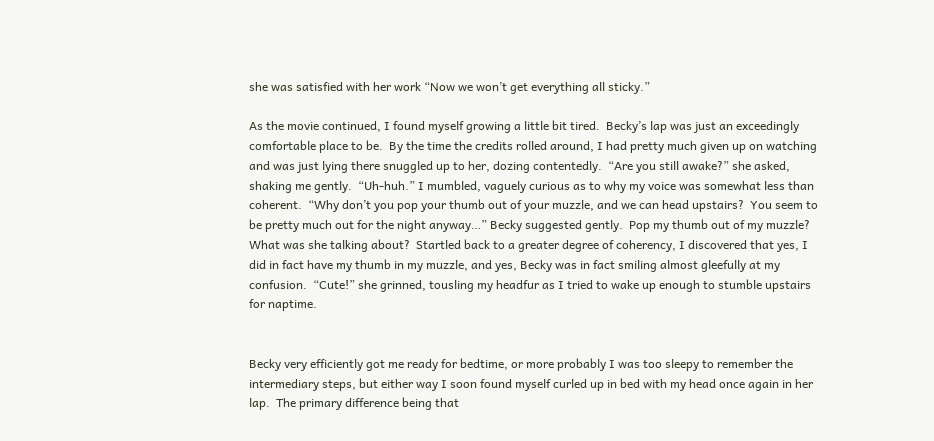she was satisfied with her work “Now we won’t get everything all sticky.”

As the movie continued, I found myself growing a little bit tired.  Becky’s lap was just an exceedingly comfortable place to be.  By the time the credits rolled around, I had pretty much given up on watching and was just lying there snuggled up to her, dozing contentedly.  “Are you still awake?” she asked, shaking me gently.  “Uh-huh.” I mumbled, vaguely curious as to why my voice was somewhat less than coherent.  “Why don’t you pop your thumb out of your muzzle, and we can head upstairs?  You seem to be pretty much out for the night anyway…” Becky suggested gently.  Pop my thumb out of my muzzle? What was she talking about?  Startled back to a greater degree of coherency, I discovered that yes, I did in fact have my thumb in my muzzle, and yes, Becky was in fact smiling almost gleefully at my confusion.  “Cute!” she grinned, tousling my headfur as I tried to wake up enough to stumble upstairs for naptime.


Becky very efficiently got me ready for bedtime, or more probably I was too sleepy to remember the intermediary steps, but either way I soon found myself curled up in bed with my head once again in her lap.  The primary difference being that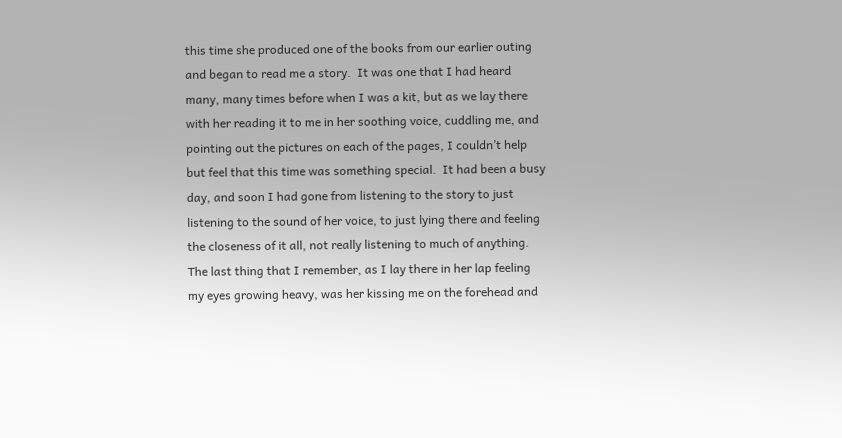this time she produced one of the books from our earlier outing and began to read me a story.  It was one that I had heard many, many times before when I was a kit, but as we lay there with her reading it to me in her soothing voice, cuddling me, and pointing out the pictures on each of the pages, I couldn’t help but feel that this time was something special.  It had been a busy day, and soon I had gone from listening to the story to just listening to the sound of her voice, to just lying there and feeling the closeness of it all, not really listening to much of anything.  The last thing that I remember, as I lay there in her lap feeling my eyes growing heavy, was her kissing me on the forehead and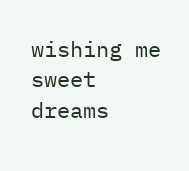wishing me sweet dreams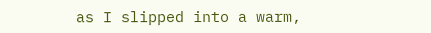as I slipped into a warm,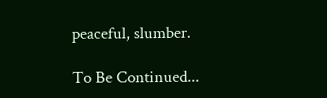peaceful, slumber.

To Be Continued...